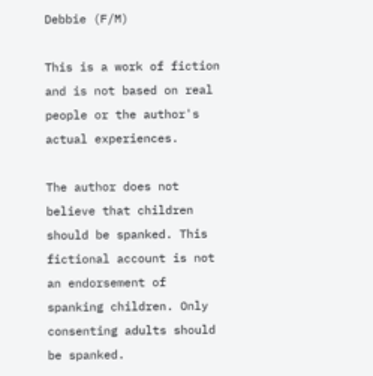Debbie (F/M)

This is a work of fiction and is not based on real people or the author's actual experiences.

The author does not believe that children should be spanked. This fictional account is not an endorsement of spanking children. Only consenting adults should be spanked.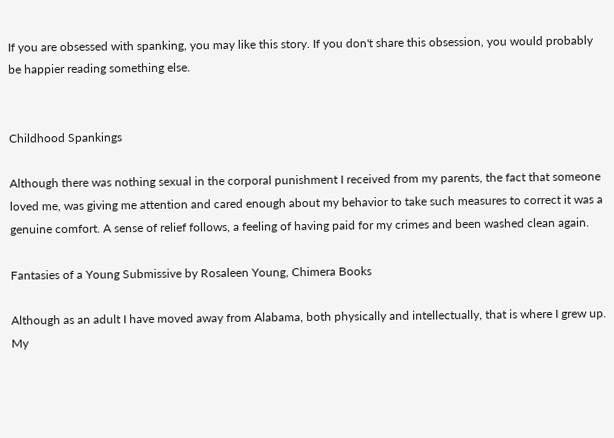If you are obsessed with spanking, you may like this story. If you don't share this obsession, you would probably be happier reading something else.


Childhood Spankings

Although there was nothing sexual in the corporal punishment I received from my parents, the fact that someone loved me, was giving me attention and cared enough about my behavior to take such measures to correct it was a genuine comfort. A sense of relief follows, a feeling of having paid for my crimes and been washed clean again.

Fantasies of a Young Submissive by Rosaleen Young, Chimera Books

Although as an adult I have moved away from Alabama, both physically and intellectually, that is where I grew up. My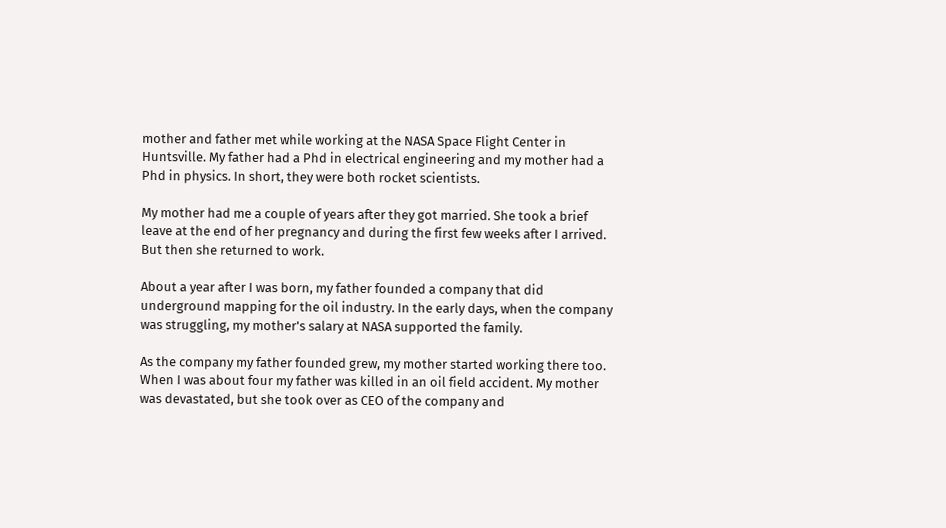mother and father met while working at the NASA Space Flight Center in Huntsville. My father had a Phd in electrical engineering and my mother had a Phd in physics. In short, they were both rocket scientists.

My mother had me a couple of years after they got married. She took a brief leave at the end of her pregnancy and during the first few weeks after I arrived. But then she returned to work.

About a year after I was born, my father founded a company that did underground mapping for the oil industry. In the early days, when the company was struggling, my mother's salary at NASA supported the family.

As the company my father founded grew, my mother started working there too. When I was about four my father was killed in an oil field accident. My mother was devastated, but she took over as CEO of the company and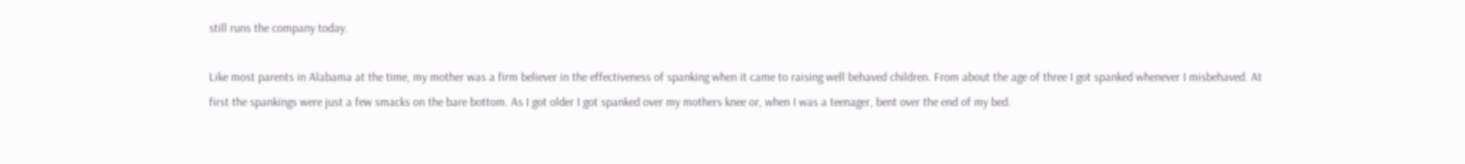still runs the company today.

Like most parents in Alabama at the time, my mother was a firm believer in the effectiveness of spanking when it came to raising well behaved children. From about the age of three I got spanked whenever I misbehaved. At first the spankings were just a few smacks on the bare bottom. As I got older I got spanked over my mothers knee or, when I was a teenager, bent over the end of my bed.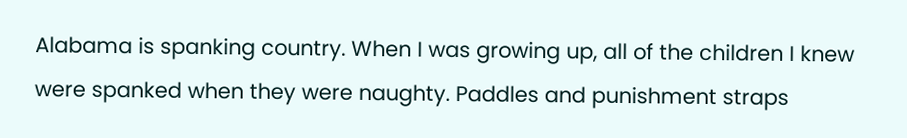Alabama is spanking country. When I was growing up, all of the children I knew were spanked when they were naughty. Paddles and punishment straps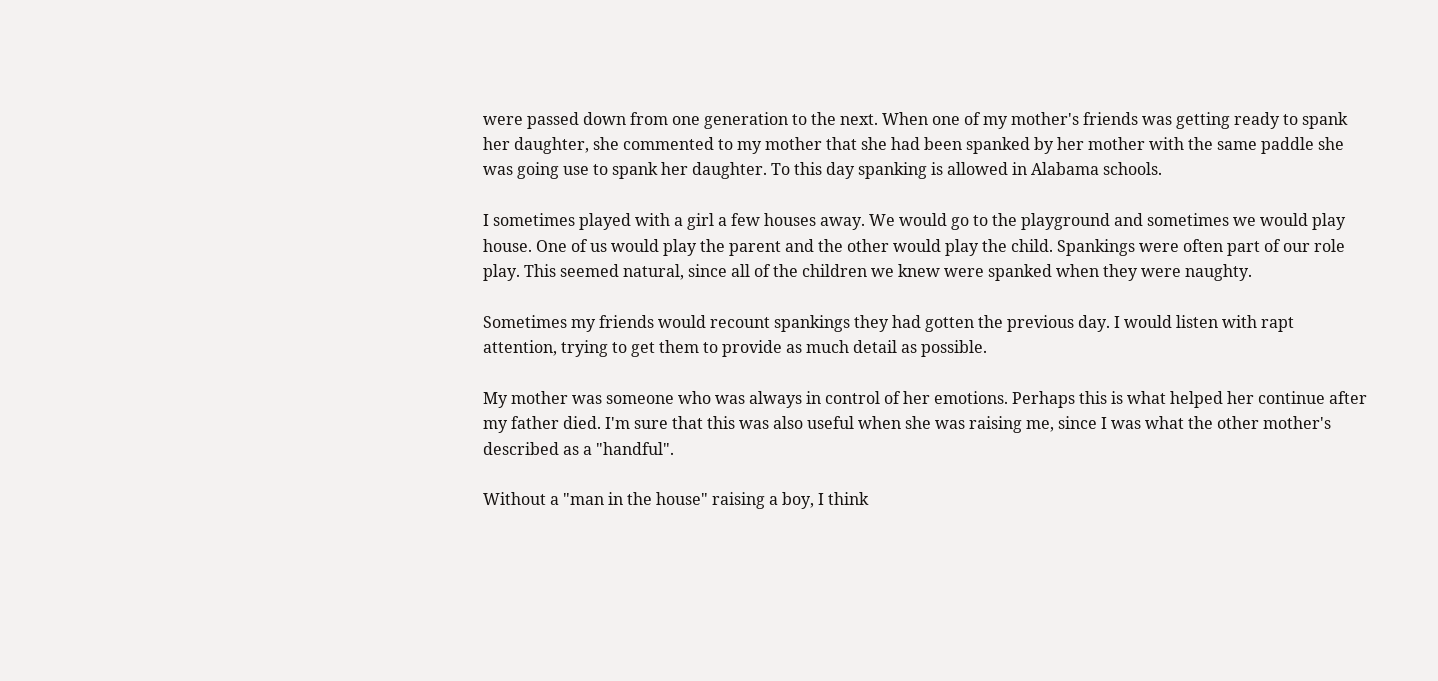were passed down from one generation to the next. When one of my mother's friends was getting ready to spank her daughter, she commented to my mother that she had been spanked by her mother with the same paddle she was going use to spank her daughter. To this day spanking is allowed in Alabama schools.

I sometimes played with a girl a few houses away. We would go to the playground and sometimes we would play house. One of us would play the parent and the other would play the child. Spankings were often part of our role play. This seemed natural, since all of the children we knew were spanked when they were naughty.

Sometimes my friends would recount spankings they had gotten the previous day. I would listen with rapt attention, trying to get them to provide as much detail as possible.

My mother was someone who was always in control of her emotions. Perhaps this is what helped her continue after my father died. I'm sure that this was also useful when she was raising me, since I was what the other mother's described as a "handful".

Without a "man in the house" raising a boy, I think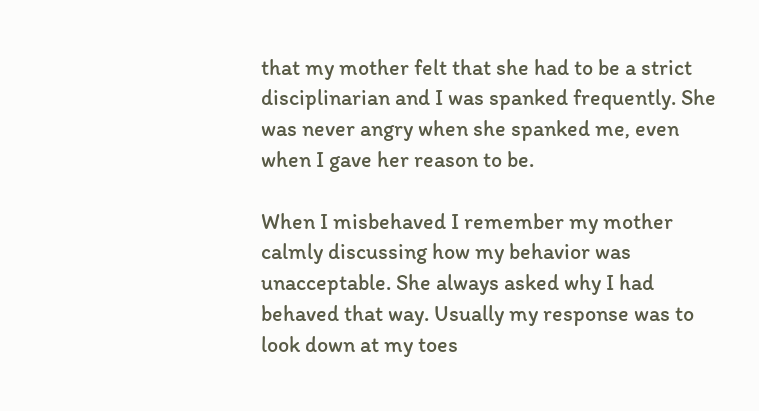that my mother felt that she had to be a strict disciplinarian and I was spanked frequently. She was never angry when she spanked me, even when I gave her reason to be.

When I misbehaved I remember my mother calmly discussing how my behavior was unacceptable. She always asked why I had behaved that way. Usually my response was to look down at my toes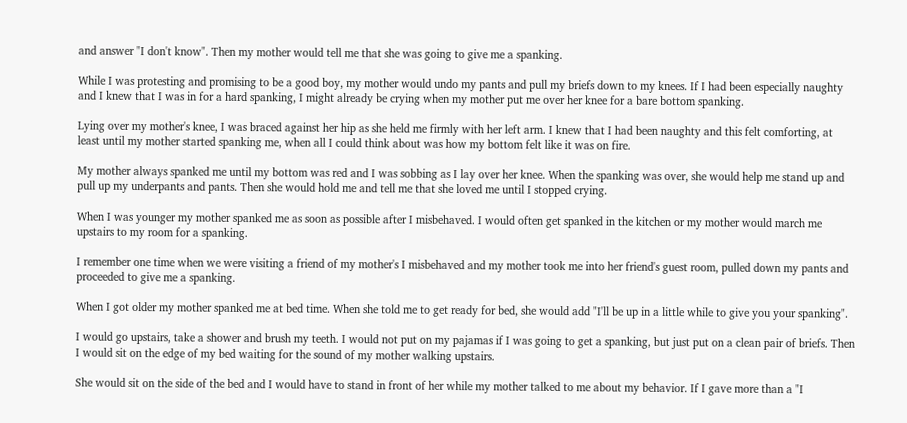and answer "I don't know". Then my mother would tell me that she was going to give me a spanking.

While I was protesting and promising to be a good boy, my mother would undo my pants and pull my briefs down to my knees. If I had been especially naughty and I knew that I was in for a hard spanking, I might already be crying when my mother put me over her knee for a bare bottom spanking.

Lying over my mother's knee, I was braced against her hip as she held me firmly with her left arm. I knew that I had been naughty and this felt comforting, at least until my mother started spanking me, when all I could think about was how my bottom felt like it was on fire.

My mother always spanked me until my bottom was red and I was sobbing as I lay over her knee. When the spanking was over, she would help me stand up and pull up my underpants and pants. Then she would hold me and tell me that she loved me until I stopped crying.

When I was younger my mother spanked me as soon as possible after I misbehaved. I would often get spanked in the kitchen or my mother would march me upstairs to my room for a spanking.

I remember one time when we were visiting a friend of my mother's I misbehaved and my mother took me into her friend's guest room, pulled down my pants and proceeded to give me a spanking.

When I got older my mother spanked me at bed time. When she told me to get ready for bed, she would add "I'll be up in a little while to give you your spanking".

I would go upstairs, take a shower and brush my teeth. I would not put on my pajamas if I was going to get a spanking, but just put on a clean pair of briefs. Then I would sit on the edge of my bed waiting for the sound of my mother walking upstairs.

She would sit on the side of the bed and I would have to stand in front of her while my mother talked to me about my behavior. If I gave more than a "I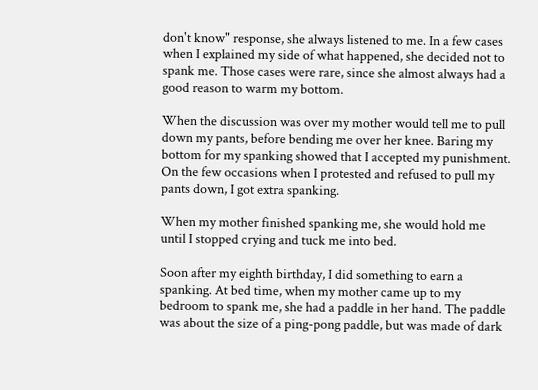don't know" response, she always listened to me. In a few cases when I explained my side of what happened, she decided not to spank me. Those cases were rare, since she almost always had a good reason to warm my bottom.

When the discussion was over my mother would tell me to pull down my pants, before bending me over her knee. Baring my bottom for my spanking showed that I accepted my punishment. On the few occasions when I protested and refused to pull my pants down, I got extra spanking.

When my mother finished spanking me, she would hold me until I stopped crying and tuck me into bed.

Soon after my eighth birthday, I did something to earn a spanking. At bed time, when my mother came up to my bedroom to spank me, she had a paddle in her hand. The paddle was about the size of a ping-pong paddle, but was made of dark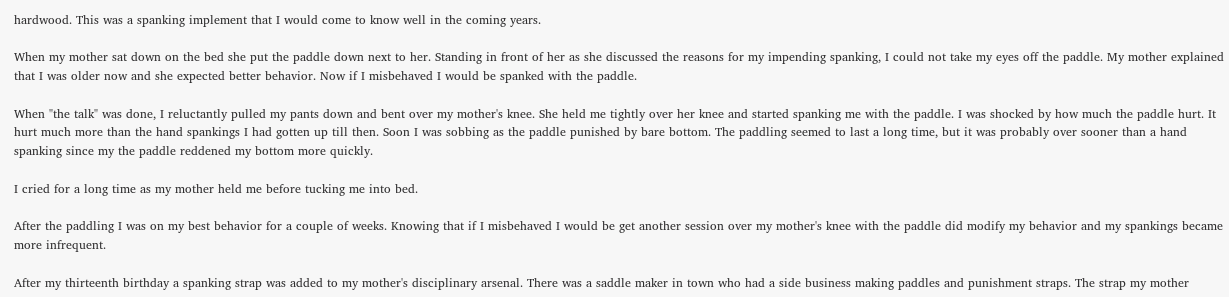hardwood. This was a spanking implement that I would come to know well in the coming years.

When my mother sat down on the bed she put the paddle down next to her. Standing in front of her as she discussed the reasons for my impending spanking, I could not take my eyes off the paddle. My mother explained that I was older now and she expected better behavior. Now if I misbehaved I would be spanked with the paddle.

When "the talk" was done, I reluctantly pulled my pants down and bent over my mother's knee. She held me tightly over her knee and started spanking me with the paddle. I was shocked by how much the paddle hurt. It hurt much more than the hand spankings I had gotten up till then. Soon I was sobbing as the paddle punished by bare bottom. The paddling seemed to last a long time, but it was probably over sooner than a hand spanking since my the paddle reddened my bottom more quickly.

I cried for a long time as my mother held me before tucking me into bed.

After the paddling I was on my best behavior for a couple of weeks. Knowing that if I misbehaved I would be get another session over my mother's knee with the paddle did modify my behavior and my spankings became more infrequent.

After my thirteenth birthday a spanking strap was added to my mother's disciplinary arsenal. There was a saddle maker in town who had a side business making paddles and punishment straps. The strap my mother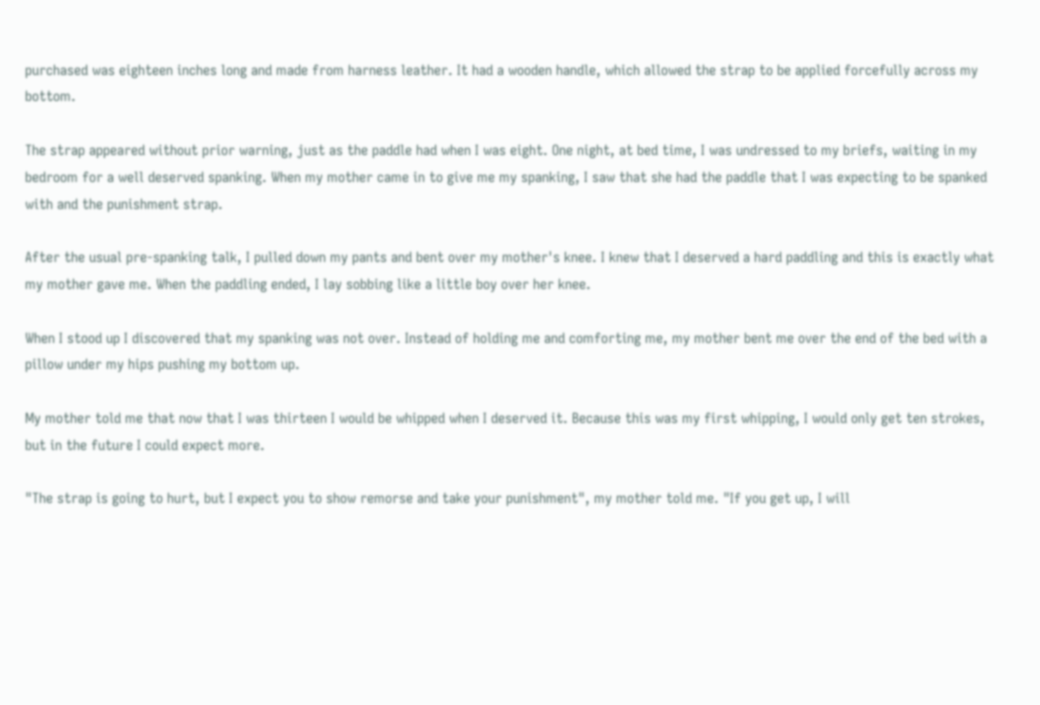purchased was eighteen inches long and made from harness leather. It had a wooden handle, which allowed the strap to be applied forcefully across my bottom.

The strap appeared without prior warning, just as the paddle had when I was eight. One night, at bed time, I was undressed to my briefs, waiting in my bedroom for a well deserved spanking. When my mother came in to give me my spanking, I saw that she had the paddle that I was expecting to be spanked with and the punishment strap.

After the usual pre-spanking talk, I pulled down my pants and bent over my mother's knee. I knew that I deserved a hard paddling and this is exactly what my mother gave me. When the paddling ended, I lay sobbing like a little boy over her knee.

When I stood up I discovered that my spanking was not over. Instead of holding me and comforting me, my mother bent me over the end of the bed with a pillow under my hips pushing my bottom up.

My mother told me that now that I was thirteen I would be whipped when I deserved it. Because this was my first whipping, I would only get ten strokes, but in the future I could expect more.

"The strap is going to hurt, but I expect you to show remorse and take your punishment", my mother told me. "If you get up, I will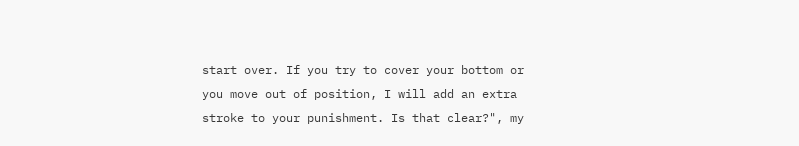start over. If you try to cover your bottom or you move out of position, I will add an extra stroke to your punishment. Is that clear?", my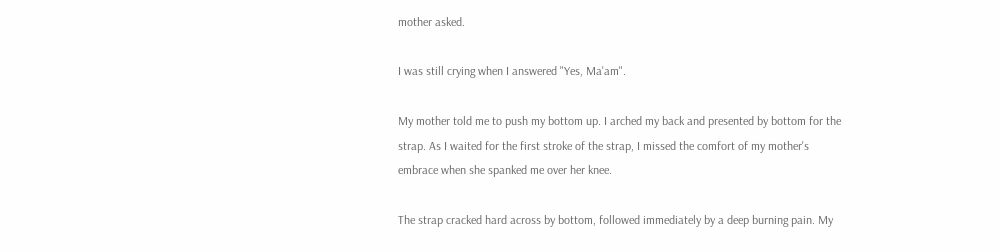mother asked.

I was still crying when I answered "Yes, Ma'am".

My mother told me to push my bottom up. I arched my back and presented by bottom for the strap. As I waited for the first stroke of the strap, I missed the comfort of my mother's embrace when she spanked me over her knee.

The strap cracked hard across by bottom, followed immediately by a deep burning pain. My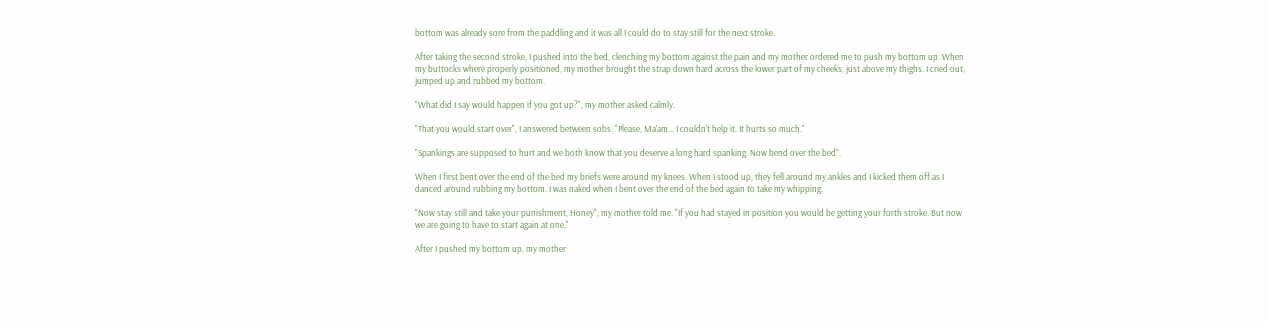bottom was already sore from the paddling and it was all I could do to stay still for the next stroke.

After taking the second stroke, I pushed into the bed, clenching my bottom against the pain and my mother ordered me to push my bottom up. When my buttocks where properly positioned, my mother brought the strap down hard across the lower part of my cheeks, just above my thighs. I cried out, jumped up and rubbed my bottom.

"What did I say would happen if you got up?", my mother asked calmly.

"That you would start over", I answered between sobs. "Please, Ma'am... I couldn't help it. It hurts so much."

"Spankings are supposed to hurt and we both know that you deserve a long hard spanking. Now bend over the bed".

When I first bent over the end of the bed my briefs were around my knees. When I stood up, they fell around my ankles and I kicked them off as I danced around rubbing my bottom. I was naked when I bent over the end of the bed again to take my whipping.

"Now stay still and take your punishment, Honey", my mother told me. "If you had stayed in position you would be getting your forth stroke. But now we are going to have to start again at one."

After I pushed my bottom up, my mother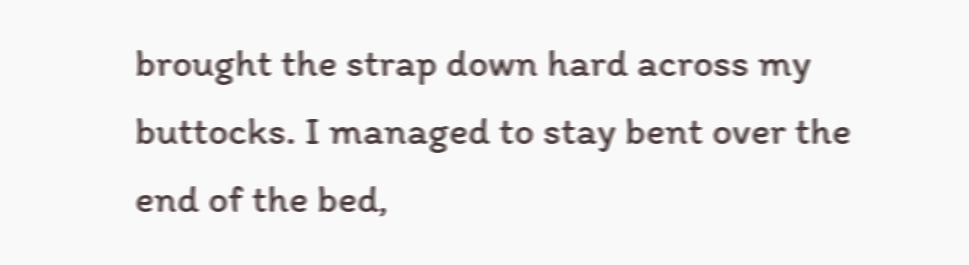brought the strap down hard across my buttocks. I managed to stay bent over the end of the bed,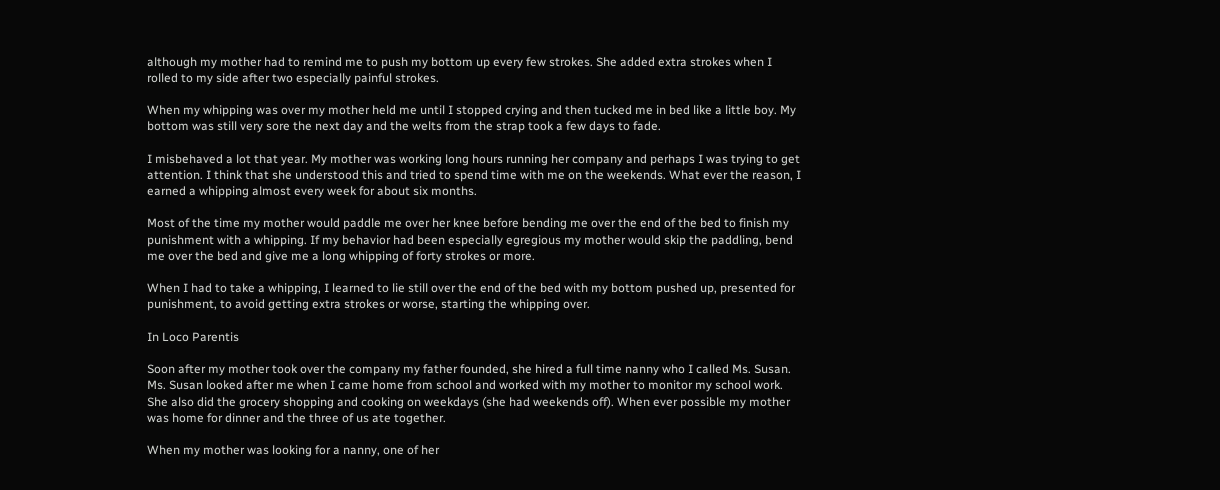although my mother had to remind me to push my bottom up every few strokes. She added extra strokes when I rolled to my side after two especially painful strokes.

When my whipping was over my mother held me until I stopped crying and then tucked me in bed like a little boy. My bottom was still very sore the next day and the welts from the strap took a few days to fade.

I misbehaved a lot that year. My mother was working long hours running her company and perhaps I was trying to get attention. I think that she understood this and tried to spend time with me on the weekends. What ever the reason, I earned a whipping almost every week for about six months.

Most of the time my mother would paddle me over her knee before bending me over the end of the bed to finish my punishment with a whipping. If my behavior had been especially egregious my mother would skip the paddling, bend me over the bed and give me a long whipping of forty strokes or more.

When I had to take a whipping, I learned to lie still over the end of the bed with my bottom pushed up, presented for punishment, to avoid getting extra strokes or worse, starting the whipping over.

In Loco Parentis

Soon after my mother took over the company my father founded, she hired a full time nanny who I called Ms. Susan. Ms. Susan looked after me when I came home from school and worked with my mother to monitor my school work. She also did the grocery shopping and cooking on weekdays (she had weekends off). When ever possible my mother was home for dinner and the three of us ate together.

When my mother was looking for a nanny, one of her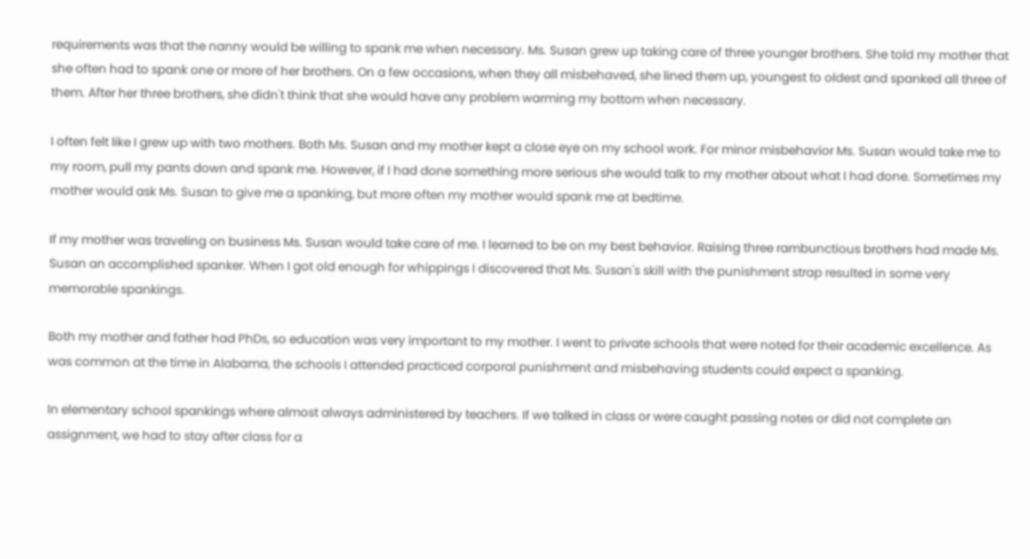requirements was that the nanny would be willing to spank me when necessary. Ms. Susan grew up taking care of three younger brothers. She told my mother that she often had to spank one or more of her brothers. On a few occasions, when they all misbehaved, she lined them up, youngest to oldest and spanked all three of them. After her three brothers, she didn't think that she would have any problem warming my bottom when necessary.

I often felt like I grew up with two mothers. Both Ms. Susan and my mother kept a close eye on my school work. For minor misbehavior Ms. Susan would take me to my room, pull my pants down and spank me. However, if I had done something more serious she would talk to my mother about what I had done. Sometimes my mother would ask Ms. Susan to give me a spanking, but more often my mother would spank me at bedtime.

If my mother was traveling on business Ms. Susan would take care of me. I learned to be on my best behavior. Raising three rambunctious brothers had made Ms. Susan an accomplished spanker. When I got old enough for whippings I discovered that Ms. Susan's skill with the punishment strap resulted in some very memorable spankings.

Both my mother and father had PhDs, so education was very important to my mother. I went to private schools that were noted for their academic excellence. As was common at the time in Alabama, the schools I attended practiced corporal punishment and misbehaving students could expect a spanking.

In elementary school spankings where almost always administered by teachers. If we talked in class or were caught passing notes or did not complete an assignment, we had to stay after class for a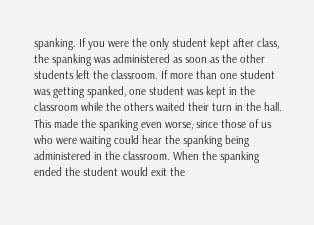spanking. If you were the only student kept after class, the spanking was administered as soon as the other students left the classroom. If more than one student was getting spanked, one student was kept in the classroom while the others waited their turn in the hall. This made the spanking even worse, since those of us who were waiting could hear the spanking being administered in the classroom. When the spanking ended the student would exit the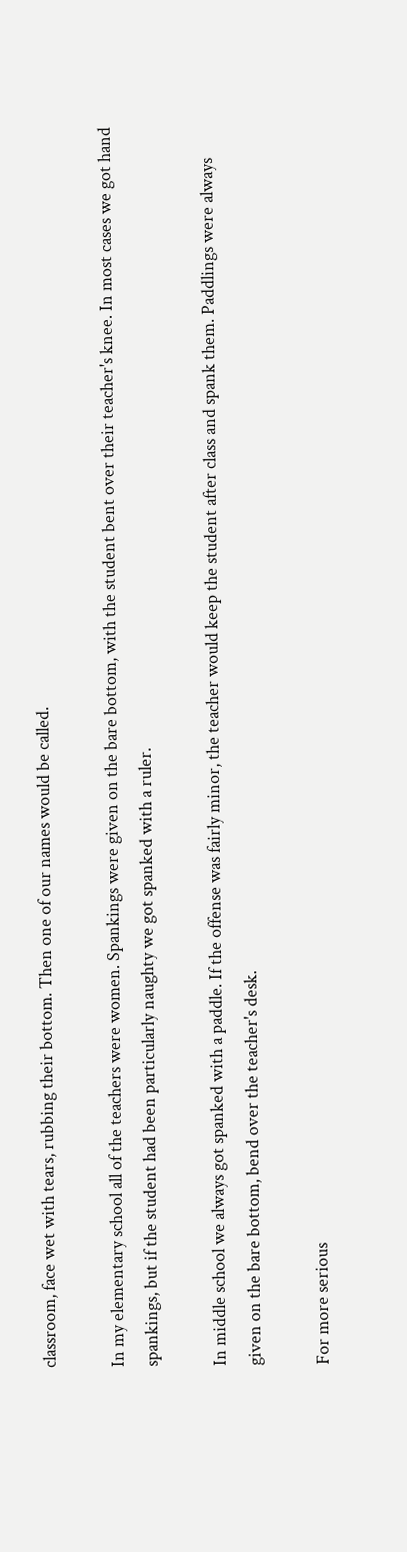classroom, face wet with tears, rubbing their bottom. Then one of our names would be called.

In my elementary school all of the teachers were women. Spankings were given on the bare bottom, with the student bent over their teacher's knee. In most cases we got hand spankings, but if the student had been particularly naughty we got spanked with a ruler.

In middle school we always got spanked with a paddle. If the offense was fairly minor, the teacher would keep the student after class and spank them. Paddlings were always given on the bare bottom, bend over the teacher's desk.

For more serious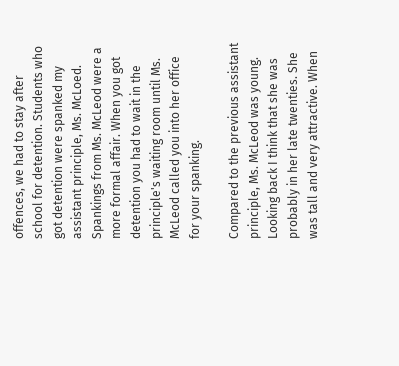offences, we had to stay after school for detention. Students who got detention were spanked my assistant principle, Ms. McLoed. Spankings from Ms. McLeod were a more formal affair. When you got detention you had to wait in the principle's waiting room until Ms. McLeod called you into her office for your spanking.

Compared to the previous assistant principle, Ms. McLeod was young. Looking back I think that she was probably in her late twenties. She was tall and very attractive. When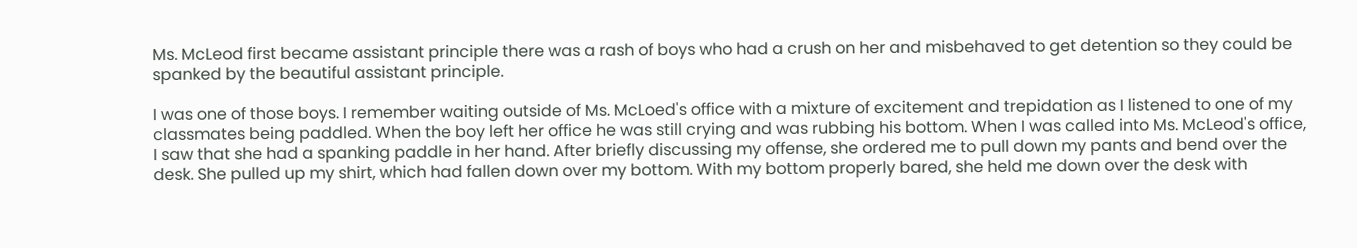Ms. McLeod first became assistant principle there was a rash of boys who had a crush on her and misbehaved to get detention so they could be spanked by the beautiful assistant principle.

I was one of those boys. I remember waiting outside of Ms. McLoed's office with a mixture of excitement and trepidation as I listened to one of my classmates being paddled. When the boy left her office he was still crying and was rubbing his bottom. When I was called into Ms. McLeod's office, I saw that she had a spanking paddle in her hand. After briefly discussing my offense, she ordered me to pull down my pants and bend over the desk. She pulled up my shirt, which had fallen down over my bottom. With my bottom properly bared, she held me down over the desk with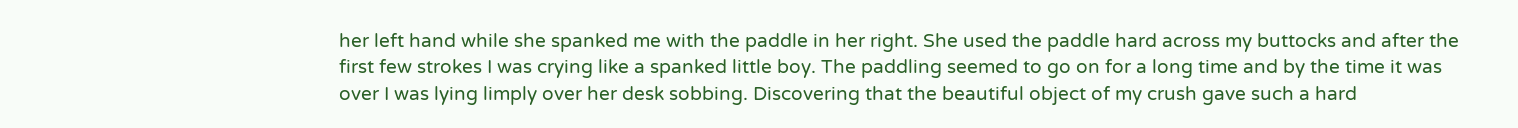her left hand while she spanked me with the paddle in her right. She used the paddle hard across my buttocks and after the first few strokes I was crying like a spanked little boy. The paddling seemed to go on for a long time and by the time it was over I was lying limply over her desk sobbing. Discovering that the beautiful object of my crush gave such a hard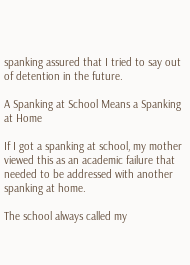spanking assured that I tried to say out of detention in the future.

A Spanking at School Means a Spanking at Home

If I got a spanking at school, my mother viewed this as an academic failure that needed to be addressed with another spanking at home.

The school always called my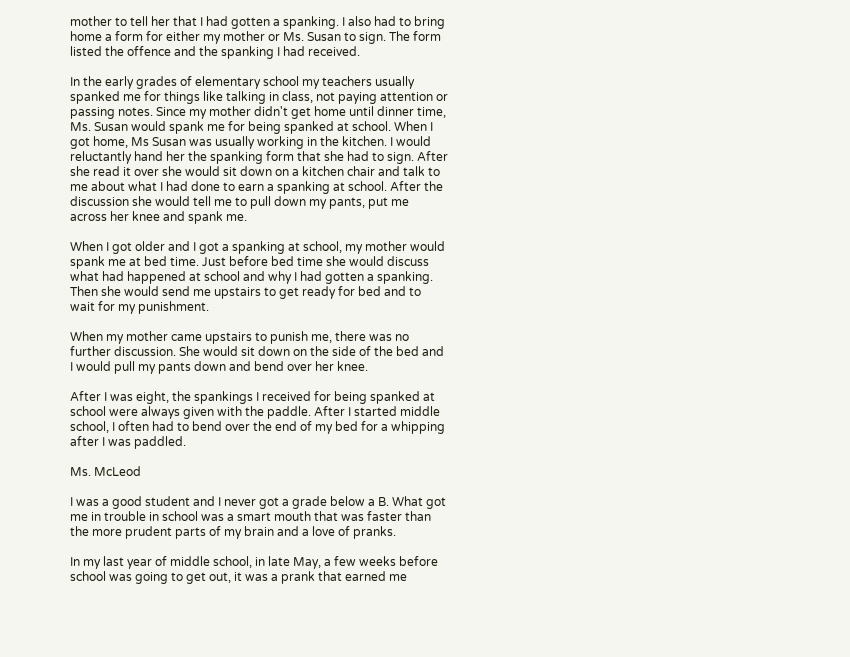mother to tell her that I had gotten a spanking. I also had to bring home a form for either my mother or Ms. Susan to sign. The form listed the offence and the spanking I had received.

In the early grades of elementary school my teachers usually spanked me for things like talking in class, not paying attention or passing notes. Since my mother didn't get home until dinner time, Ms. Susan would spank me for being spanked at school. When I got home, Ms Susan was usually working in the kitchen. I would reluctantly hand her the spanking form that she had to sign. After she read it over she would sit down on a kitchen chair and talk to me about what I had done to earn a spanking at school. After the discussion she would tell me to pull down my pants, put me across her knee and spank me.

When I got older and I got a spanking at school, my mother would spank me at bed time. Just before bed time she would discuss what had happened at school and why I had gotten a spanking. Then she would send me upstairs to get ready for bed and to wait for my punishment.

When my mother came upstairs to punish me, there was no further discussion. She would sit down on the side of the bed and I would pull my pants down and bend over her knee.

After I was eight, the spankings I received for being spanked at school were always given with the paddle. After I started middle school, I often had to bend over the end of my bed for a whipping after I was paddled.

Ms. McLeod

I was a good student and I never got a grade below a B. What got me in trouble in school was a smart mouth that was faster than the more prudent parts of my brain and a love of pranks.

In my last year of middle school, in late May, a few weeks before school was going to get out, it was a prank that earned me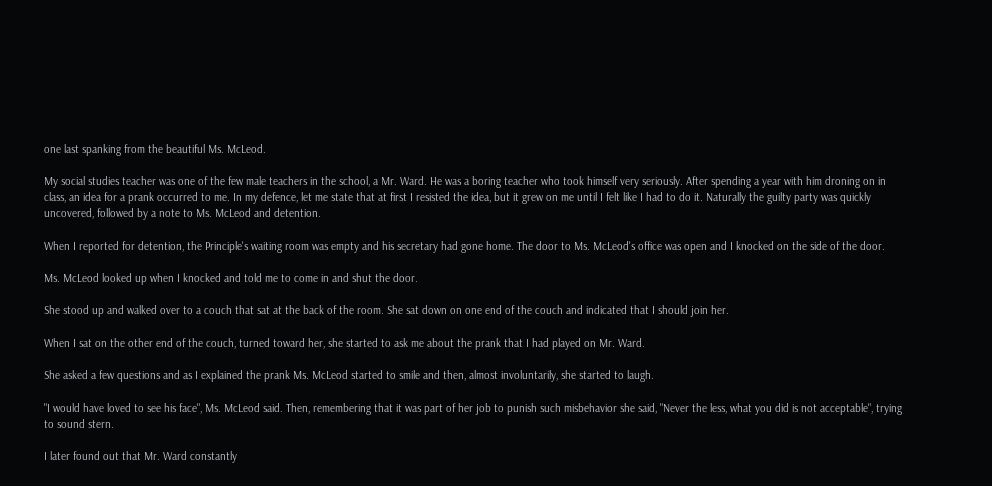one last spanking from the beautiful Ms. McLeod.

My social studies teacher was one of the few male teachers in the school, a Mr. Ward. He was a boring teacher who took himself very seriously. After spending a year with him droning on in class, an idea for a prank occurred to me. In my defence, let me state that at first I resisted the idea, but it grew on me until I felt like I had to do it. Naturally the guilty party was quickly uncovered, followed by a note to Ms. McLeod and detention.

When I reported for detention, the Principle's waiting room was empty and his secretary had gone home. The door to Ms. McLeod's office was open and I knocked on the side of the door.

Ms. McLeod looked up when I knocked and told me to come in and shut the door.

She stood up and walked over to a couch that sat at the back of the room. She sat down on one end of the couch and indicated that I should join her.

When I sat on the other end of the couch, turned toward her, she started to ask me about the prank that I had played on Mr. Ward.

She asked a few questions and as I explained the prank Ms. McLeod started to smile and then, almost involuntarily, she started to laugh.

"I would have loved to see his face", Ms. McLeod said. Then, remembering that it was part of her job to punish such misbehavior she said, "Never the less, what you did is not acceptable", trying to sound stern.

I later found out that Mr. Ward constantly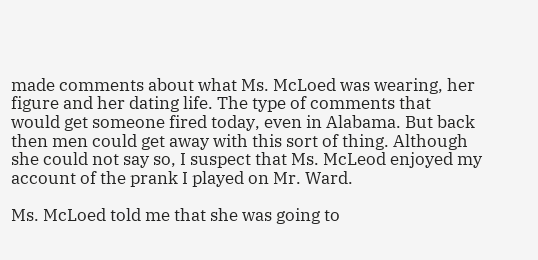made comments about what Ms. McLoed was wearing, her figure and her dating life. The type of comments that would get someone fired today, even in Alabama. But back then men could get away with this sort of thing. Although she could not say so, I suspect that Ms. McLeod enjoyed my account of the prank I played on Mr. Ward.

Ms. McLoed told me that she was going to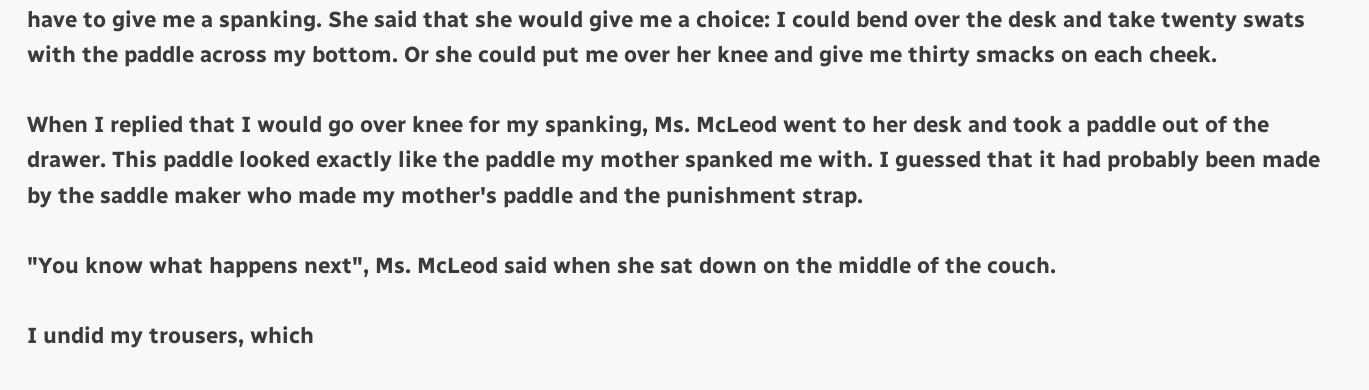have to give me a spanking. She said that she would give me a choice: I could bend over the desk and take twenty swats with the paddle across my bottom. Or she could put me over her knee and give me thirty smacks on each cheek.

When I replied that I would go over knee for my spanking, Ms. McLeod went to her desk and took a paddle out of the drawer. This paddle looked exactly like the paddle my mother spanked me with. I guessed that it had probably been made by the saddle maker who made my mother's paddle and the punishment strap.

"You know what happens next", Ms. McLeod said when she sat down on the middle of the couch.

I undid my trousers, which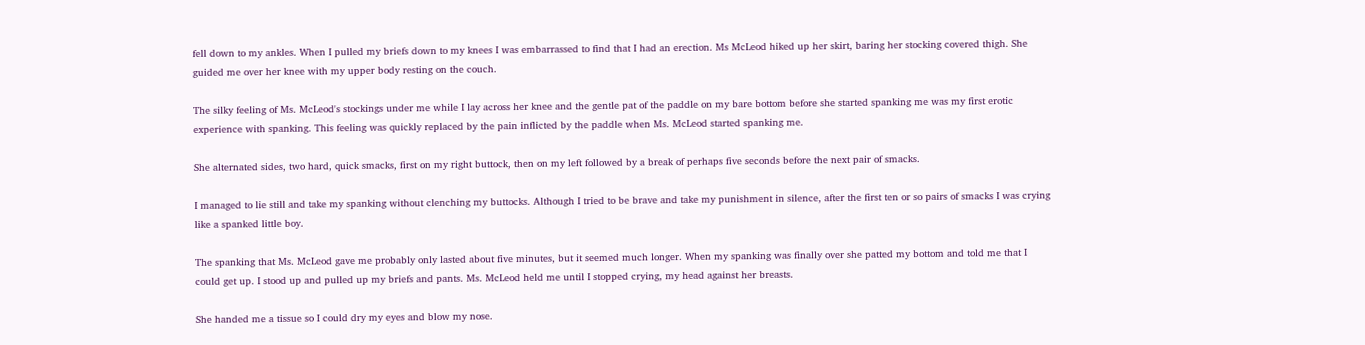fell down to my ankles. When I pulled my briefs down to my knees I was embarrassed to find that I had an erection. Ms McLeod hiked up her skirt, baring her stocking covered thigh. She guided me over her knee with my upper body resting on the couch.

The silky feeling of Ms. McLeod's stockings under me while I lay across her knee and the gentle pat of the paddle on my bare bottom before she started spanking me was my first erotic experience with spanking. This feeling was quickly replaced by the pain inflicted by the paddle when Ms. McLeod started spanking me.

She alternated sides, two hard, quick smacks, first on my right buttock, then on my left followed by a break of perhaps five seconds before the next pair of smacks.

I managed to lie still and take my spanking without clenching my buttocks. Although I tried to be brave and take my punishment in silence, after the first ten or so pairs of smacks I was crying like a spanked little boy.

The spanking that Ms. McLeod gave me probably only lasted about five minutes, but it seemed much longer. When my spanking was finally over she patted my bottom and told me that I could get up. I stood up and pulled up my briefs and pants. Ms. McLeod held me until I stopped crying, my head against her breasts.

She handed me a tissue so I could dry my eyes and blow my nose.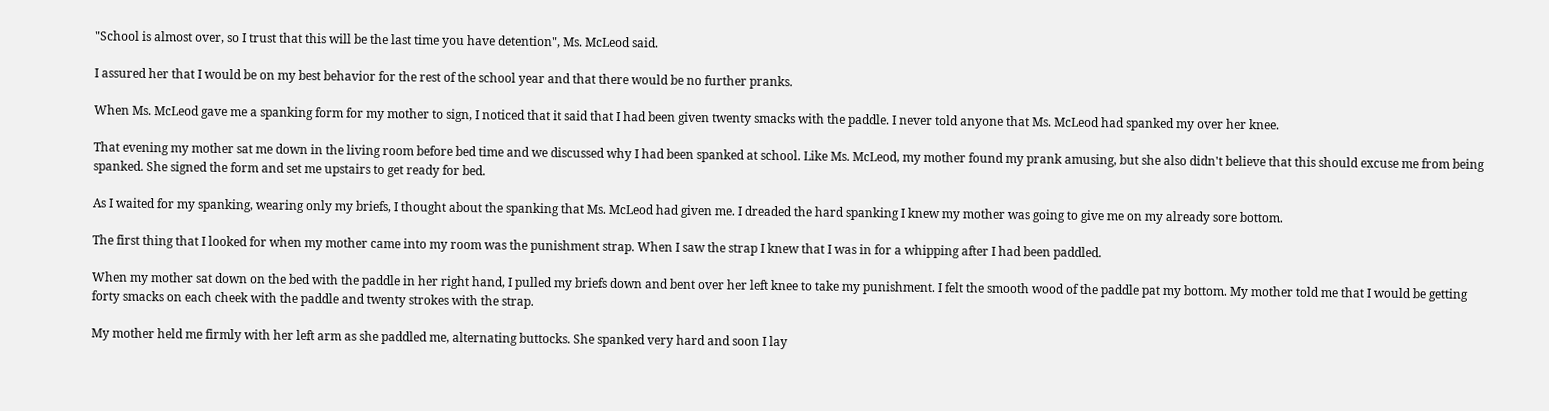"School is almost over, so I trust that this will be the last time you have detention", Ms. McLeod said.

I assured her that I would be on my best behavior for the rest of the school year and that there would be no further pranks.

When Ms. McLeod gave me a spanking form for my mother to sign, I noticed that it said that I had been given twenty smacks with the paddle. I never told anyone that Ms. McLeod had spanked my over her knee.

That evening my mother sat me down in the living room before bed time and we discussed why I had been spanked at school. Like Ms. McLeod, my mother found my prank amusing, but she also didn't believe that this should excuse me from being spanked. She signed the form and set me upstairs to get ready for bed.

As I waited for my spanking, wearing only my briefs, I thought about the spanking that Ms. McLeod had given me. I dreaded the hard spanking I knew my mother was going to give me on my already sore bottom.

The first thing that I looked for when my mother came into my room was the punishment strap. When I saw the strap I knew that I was in for a whipping after I had been paddled.

When my mother sat down on the bed with the paddle in her right hand, I pulled my briefs down and bent over her left knee to take my punishment. I felt the smooth wood of the paddle pat my bottom. My mother told me that I would be getting forty smacks on each cheek with the paddle and twenty strokes with the strap.

My mother held me firmly with her left arm as she paddled me, alternating buttocks. She spanked very hard and soon I lay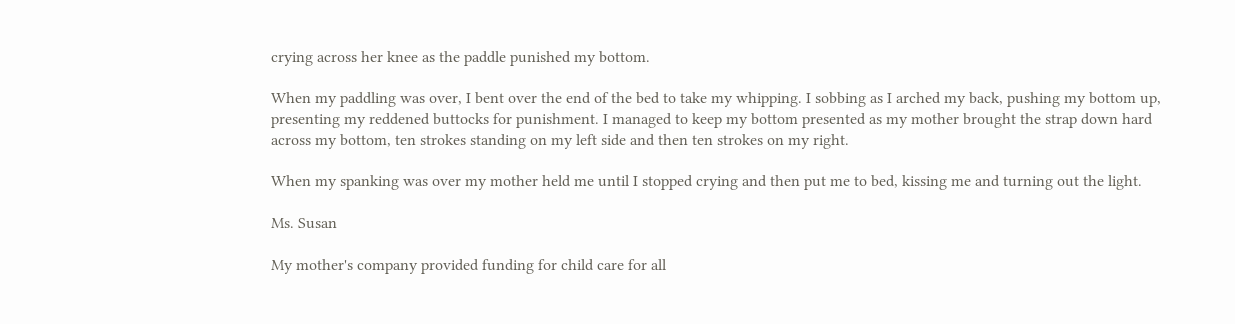crying across her knee as the paddle punished my bottom.

When my paddling was over, I bent over the end of the bed to take my whipping. I sobbing as I arched my back, pushing my bottom up, presenting my reddened buttocks for punishment. I managed to keep my bottom presented as my mother brought the strap down hard across my bottom, ten strokes standing on my left side and then ten strokes on my right.

When my spanking was over my mother held me until I stopped crying and then put me to bed, kissing me and turning out the light.

Ms. Susan

My mother's company provided funding for child care for all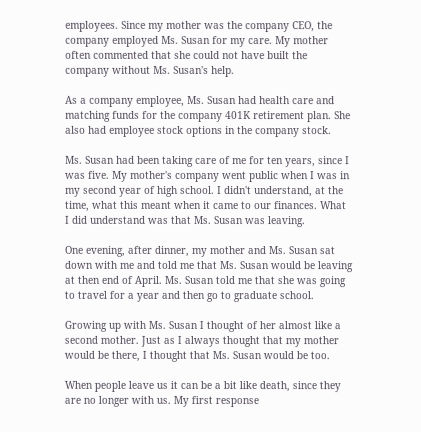employees. Since my mother was the company CEO, the company employed Ms. Susan for my care. My mother often commented that she could not have built the company without Ms. Susan's help.

As a company employee, Ms. Susan had health care and matching funds for the company 401K retirement plan. She also had employee stock options in the company stock.

Ms. Susan had been taking care of me for ten years, since I was five. My mother's company went public when I was in my second year of high school. I didn't understand, at the time, what this meant when it came to our finances. What I did understand was that Ms. Susan was leaving.

One evening, after dinner, my mother and Ms. Susan sat down with me and told me that Ms. Susan would be leaving at then end of April. Ms. Susan told me that she was going to travel for a year and then go to graduate school.

Growing up with Ms. Susan I thought of her almost like a second mother. Just as I always thought that my mother would be there, I thought that Ms. Susan would be too.

When people leave us it can be a bit like death, since they are no longer with us. My first response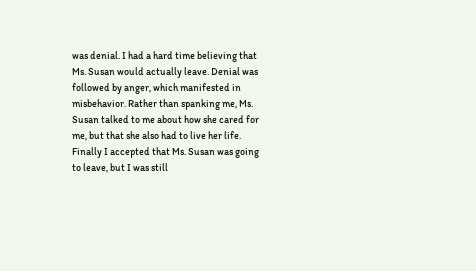was denial. I had a hard time believing that Ms. Susan would actually leave. Denial was followed by anger, which manifested in misbehavior. Rather than spanking me, Ms. Susan talked to me about how she cared for me, but that she also had to live her life. Finally I accepted that Ms. Susan was going to leave, but I was still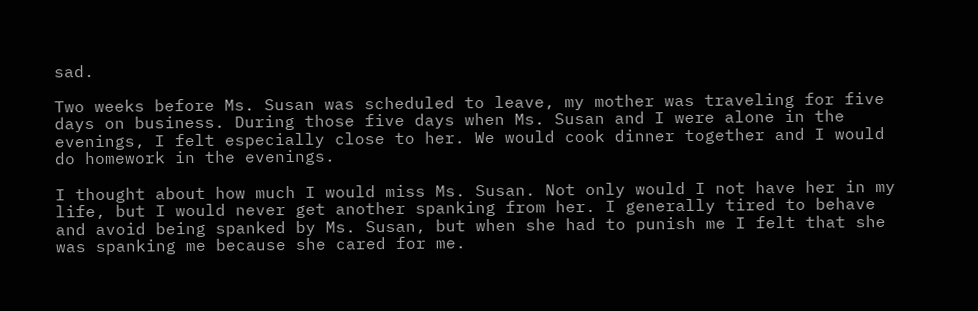sad.

Two weeks before Ms. Susan was scheduled to leave, my mother was traveling for five days on business. During those five days when Ms. Susan and I were alone in the evenings, I felt especially close to her. We would cook dinner together and I would do homework in the evenings.

I thought about how much I would miss Ms. Susan. Not only would I not have her in my life, but I would never get another spanking from her. I generally tired to behave and avoid being spanked by Ms. Susan, but when she had to punish me I felt that she was spanking me because she cared for me.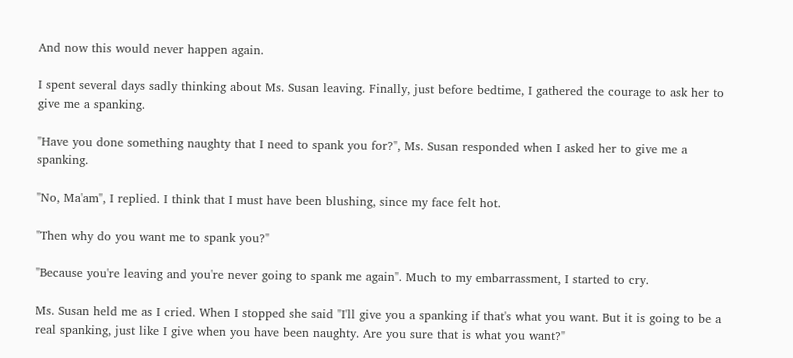And now this would never happen again.

I spent several days sadly thinking about Ms. Susan leaving. Finally, just before bedtime, I gathered the courage to ask her to give me a spanking.

"Have you done something naughty that I need to spank you for?", Ms. Susan responded when I asked her to give me a spanking.

"No, Ma'am", I replied. I think that I must have been blushing, since my face felt hot.

"Then why do you want me to spank you?"

"Because you're leaving and you're never going to spank me again". Much to my embarrassment, I started to cry.

Ms. Susan held me as I cried. When I stopped she said "I'll give you a spanking if that's what you want. But it is going to be a real spanking, just like I give when you have been naughty. Are you sure that is what you want?"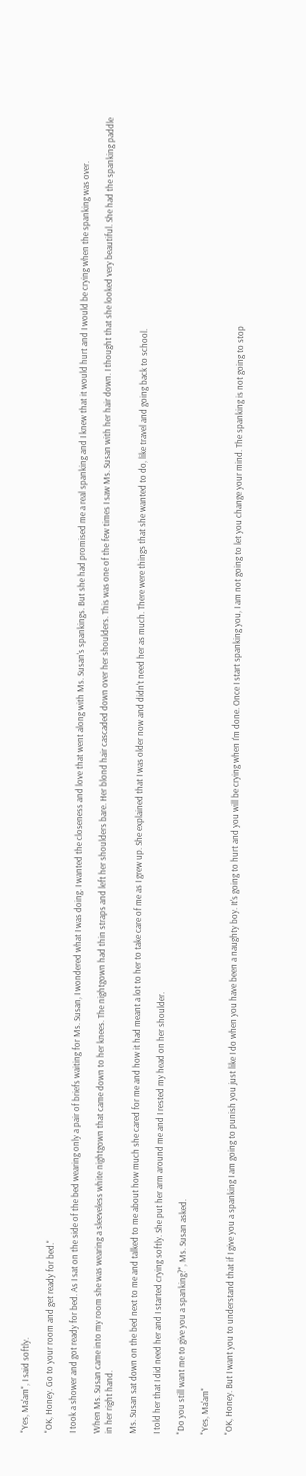"Yes, Ma'am", I said softly.

"OK, Honey. Go to your room and get ready for bed."

I took a shower and got ready for bed. As I sat on the side of the bed wearing only a pair of briefs waiting for Ms. Susan, I wondered what I was doing. I wanted the closeness and love that went along with Ms. Susan's spankings. But she had promised me a real spanking and I knew that it would hurt and I would be crying when the spanking was over.

When Ms. Susan came into my room she was wearing a sleeveless white nightgown that came down to her knees. The nightgown had thin straps and left her shoulders bare. Her blond hair cascaded down over her shoulders. This was one of the few times I saw Ms. Susan with her hair down. I thought that she looked very beautiful. She had the spanking paddle in her right hand.

Ms. Susan sat down on the bed next to me and talked to me about how much she cared for me and how it had meant a lot to her to take care of me as I grew up. She explained that I was older now and didn't need her as much. There were things that she wanted to do, like travel and going back to school.

I told her that I did need her and I started crying softly. She put her arm around me and I rested my head on her shoulder.

"Do you still want me to give you a spanking?", Ms. Susan asked.

"Yes, Ma'am"

"OK, Honey. But I want you to understand that if I give you a spanking I am going to punish you just like I do when you have been a naughty boy. It's going to hurt and you will be crying when I'm done. Once I start spanking you, I am not going to let you change your mind. The spanking is not going to stop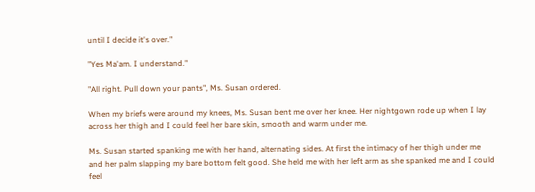until I decide it's over."

"Yes Ma'am. I understand."

"All right. Pull down your pants", Ms. Susan ordered.

When my briefs were around my knees, Ms. Susan bent me over her knee. Her nightgown rode up when I lay across her thigh and I could feel her bare skin, smooth and warm under me.

Ms. Susan started spanking me with her hand, alternating sides. At first the intimacy of her thigh under me and her palm slapping my bare bottom felt good. She held me with her left arm as she spanked me and I could feel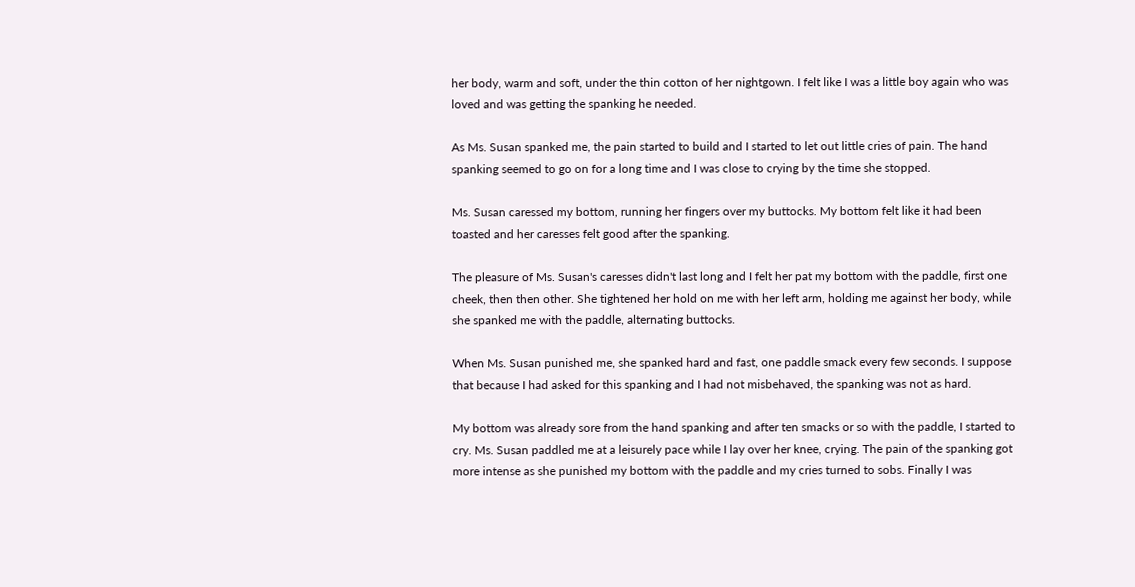her body, warm and soft, under the thin cotton of her nightgown. I felt like I was a little boy again who was loved and was getting the spanking he needed.

As Ms. Susan spanked me, the pain started to build and I started to let out little cries of pain. The hand spanking seemed to go on for a long time and I was close to crying by the time she stopped.

Ms. Susan caressed my bottom, running her fingers over my buttocks. My bottom felt like it had been toasted and her caresses felt good after the spanking.

The pleasure of Ms. Susan's caresses didn't last long and I felt her pat my bottom with the paddle, first one cheek, then then other. She tightened her hold on me with her left arm, holding me against her body, while she spanked me with the paddle, alternating buttocks.

When Ms. Susan punished me, she spanked hard and fast, one paddle smack every few seconds. I suppose that because I had asked for this spanking and I had not misbehaved, the spanking was not as hard.

My bottom was already sore from the hand spanking and after ten smacks or so with the paddle, I started to cry. Ms. Susan paddled me at a leisurely pace while I lay over her knee, crying. The pain of the spanking got more intense as she punished my bottom with the paddle and my cries turned to sobs. Finally I was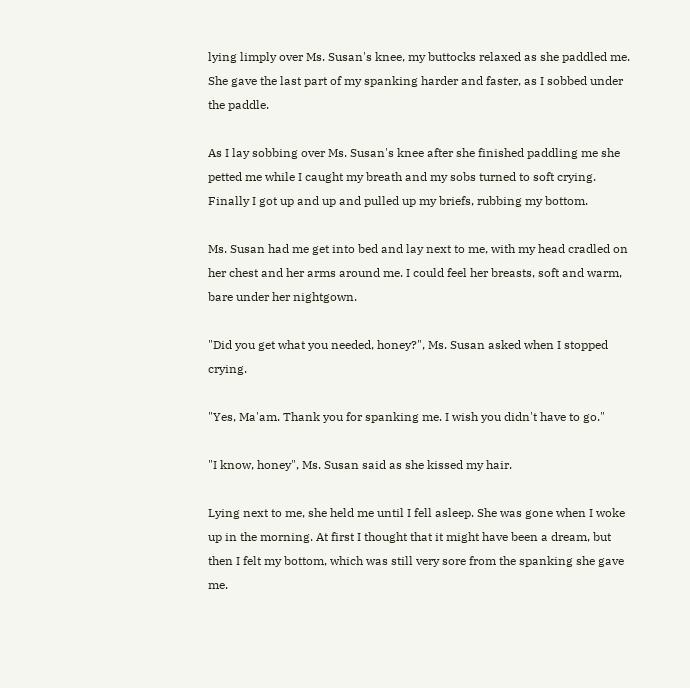lying limply over Ms. Susan's knee, my buttocks relaxed as she paddled me. She gave the last part of my spanking harder and faster, as I sobbed under the paddle.

As I lay sobbing over Ms. Susan's knee after she finished paddling me she petted me while I caught my breath and my sobs turned to soft crying. Finally I got up and up and pulled up my briefs, rubbing my bottom.

Ms. Susan had me get into bed and lay next to me, with my head cradled on her chest and her arms around me. I could feel her breasts, soft and warm, bare under her nightgown.

"Did you get what you needed, honey?", Ms. Susan asked when I stopped crying.

"Yes, Ma'am. Thank you for spanking me. I wish you didn't have to go."

"I know, honey", Ms. Susan said as she kissed my hair.

Lying next to me, she held me until I fell asleep. She was gone when I woke up in the morning. At first I thought that it might have been a dream, but then I felt my bottom, which was still very sore from the spanking she gave me.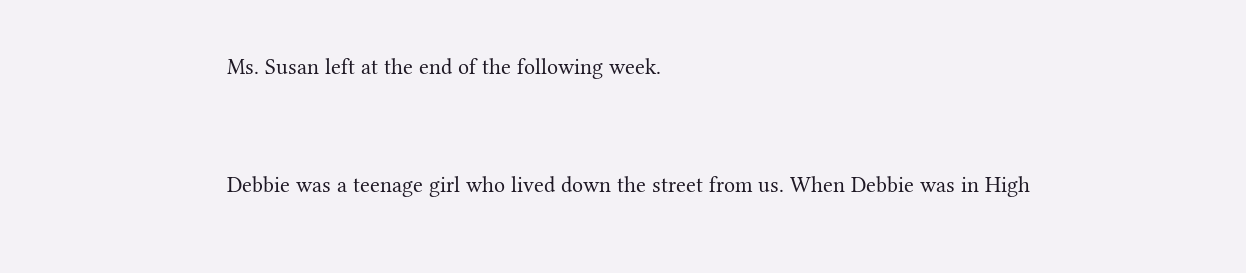Ms. Susan left at the end of the following week.


Debbie was a teenage girl who lived down the street from us. When Debbie was in High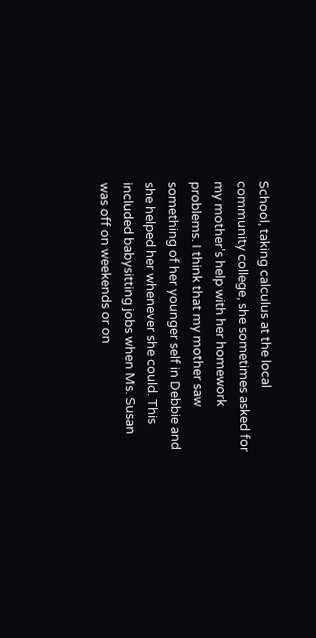School, taking calculus at the local community college, she sometimes asked for my mother's help with her homework problems. I think that my mother saw something of her younger self in Debbie and she helped her whenever she could. This included babysitting jobs when Ms. Susan was off on weekends or on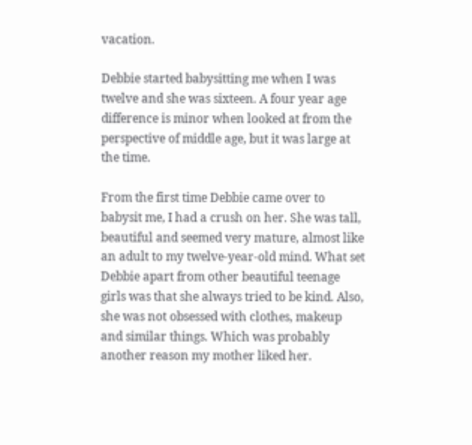vacation.

Debbie started babysitting me when I was twelve and she was sixteen. A four year age difference is minor when looked at from the perspective of middle age, but it was large at the time.

From the first time Debbie came over to babysit me, I had a crush on her. She was tall, beautiful and seemed very mature, almost like an adult to my twelve-year-old mind. What set Debbie apart from other beautiful teenage girls was that she always tried to be kind. Also, she was not obsessed with clothes, makeup and similar things. Which was probably another reason my mother liked her.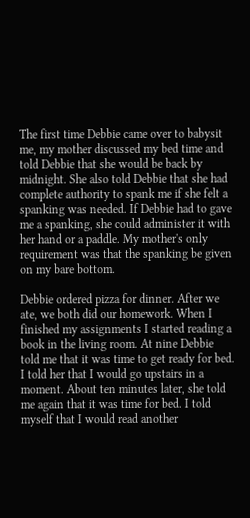The first time Debbie came over to babysit me, my mother discussed my bed time and told Debbie that she would be back by midnight. She also told Debbie that she had complete authority to spank me if she felt a spanking was needed. If Debbie had to gave me a spanking, she could administer it with her hand or a paddle. My mother's only requirement was that the spanking be given on my bare bottom.

Debbie ordered pizza for dinner. After we ate, we both did our homework. When I finished my assignments I started reading a book in the living room. At nine Debbie told me that it was time to get ready for bed. I told her that I would go upstairs in a moment. About ten minutes later, she told me again that it was time for bed. I told myself that I would read another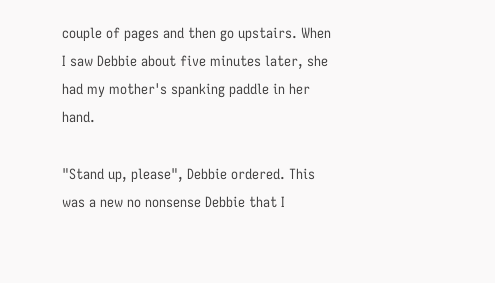couple of pages and then go upstairs. When I saw Debbie about five minutes later, she had my mother's spanking paddle in her hand.

"Stand up, please", Debbie ordered. This was a new no nonsense Debbie that I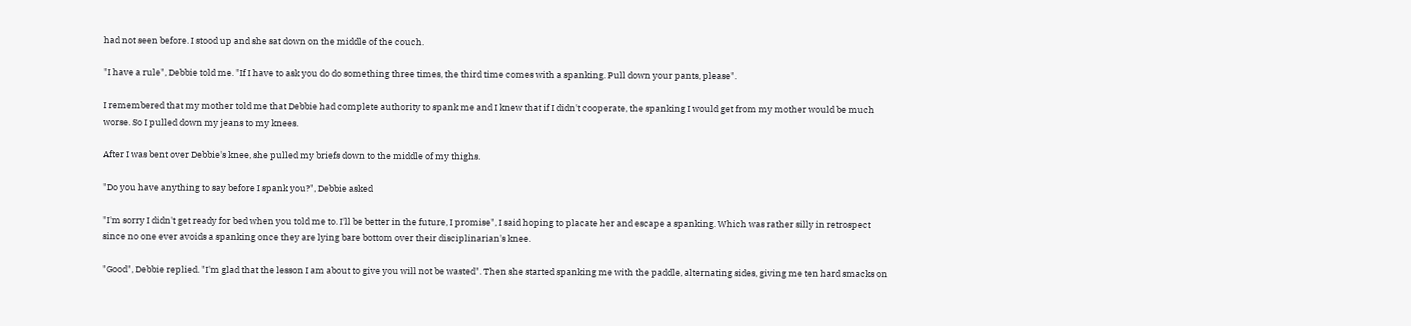had not seen before. I stood up and she sat down on the middle of the couch.

"I have a rule", Debbie told me. "If I have to ask you do do something three times, the third time comes with a spanking. Pull down your pants, please".

I remembered that my mother told me that Debbie had complete authority to spank me and I knew that if I didn't cooperate, the spanking I would get from my mother would be much worse. So I pulled down my jeans to my knees.

After I was bent over Debbie's knee, she pulled my briefs down to the middle of my thighs.

"Do you have anything to say before I spank you?", Debbie asked

"I'm sorry I didn't get ready for bed when you told me to. I'll be better in the future, I promise", I said hoping to placate her and escape a spanking. Which was rather silly in retrospect since no one ever avoids a spanking once they are lying bare bottom over their disciplinarian's knee.

"Good", Debbie replied. "I'm glad that the lesson I am about to give you will not be wasted". Then she started spanking me with the paddle, alternating sides, giving me ten hard smacks on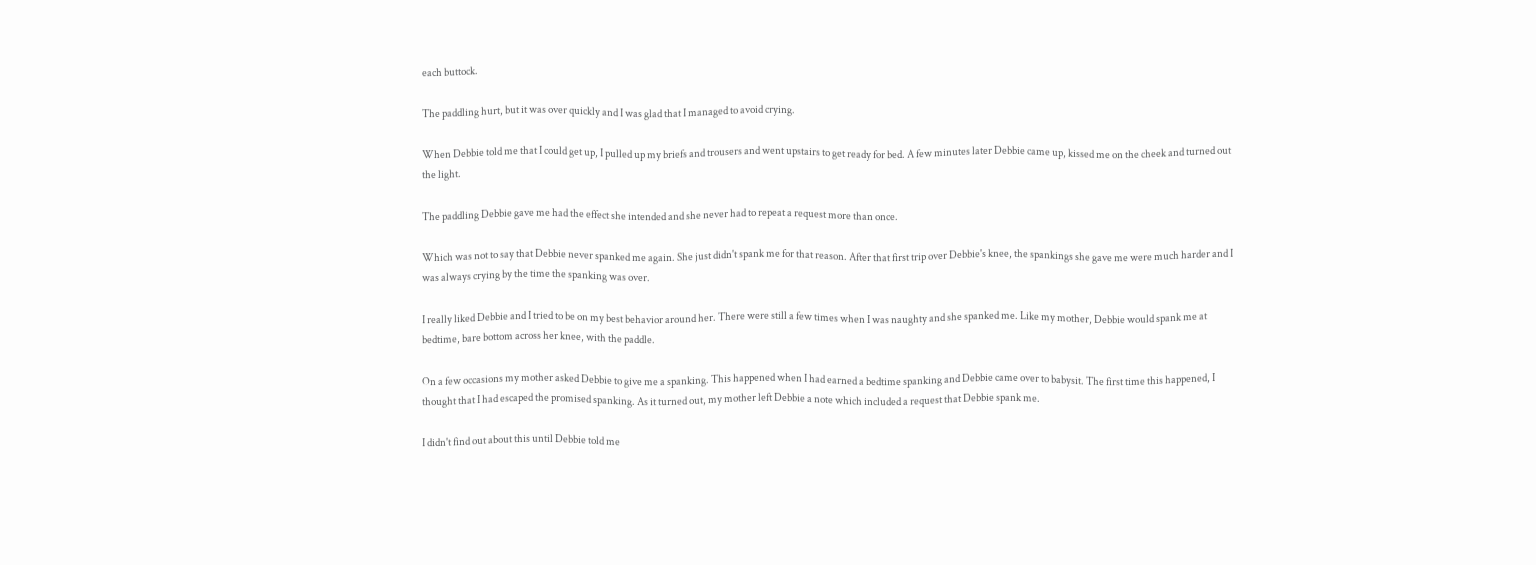each buttock.

The paddling hurt, but it was over quickly and I was glad that I managed to avoid crying.

When Debbie told me that I could get up, I pulled up my briefs and trousers and went upstairs to get ready for bed. A few minutes later Debbie came up, kissed me on the cheek and turned out the light.

The paddling Debbie gave me had the effect she intended and she never had to repeat a request more than once.

Which was not to say that Debbie never spanked me again. She just didn't spank me for that reason. After that first trip over Debbie's knee, the spankings she gave me were much harder and I was always crying by the time the spanking was over.

I really liked Debbie and I tried to be on my best behavior around her. There were still a few times when I was naughty and she spanked me. Like my mother, Debbie would spank me at bedtime, bare bottom across her knee, with the paddle.

On a few occasions my mother asked Debbie to give me a spanking. This happened when I had earned a bedtime spanking and Debbie came over to babysit. The first time this happened, I thought that I had escaped the promised spanking. As it turned out, my mother left Debbie a note which included a request that Debbie spank me.

I didn't find out about this until Debbie told me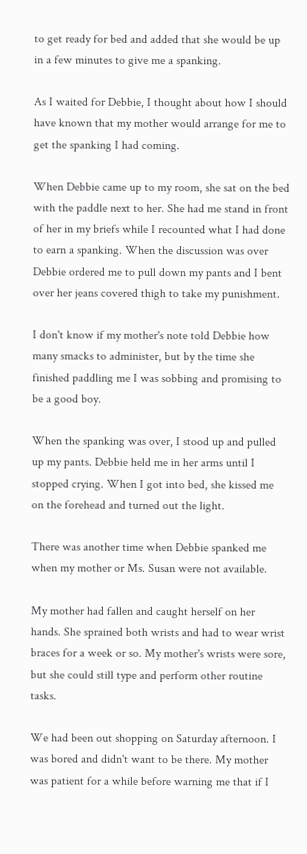to get ready for bed and added that she would be up in a few minutes to give me a spanking.

As I waited for Debbie, I thought about how I should have known that my mother would arrange for me to get the spanking I had coming.

When Debbie came up to my room, she sat on the bed with the paddle next to her. She had me stand in front of her in my briefs while I recounted what I had done to earn a spanking. When the discussion was over Debbie ordered me to pull down my pants and I bent over her jeans covered thigh to take my punishment.

I don't know if my mother's note told Debbie how many smacks to administer, but by the time she finished paddling me I was sobbing and promising to be a good boy.

When the spanking was over, I stood up and pulled up my pants. Debbie held me in her arms until I stopped crying. When I got into bed, she kissed me on the forehead and turned out the light.

There was another time when Debbie spanked me when my mother or Ms. Susan were not available.

My mother had fallen and caught herself on her hands. She sprained both wrists and had to wear wrist braces for a week or so. My mother's wrists were sore, but she could still type and perform other routine tasks.

We had been out shopping on Saturday afternoon. I was bored and didn't want to be there. My mother was patient for a while before warning me that if I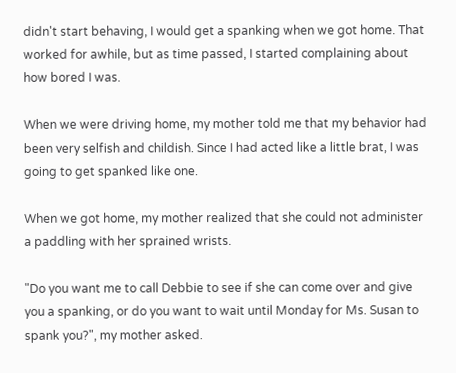didn't start behaving, I would get a spanking when we got home. That worked for awhile, but as time passed, I started complaining about how bored I was.

When we were driving home, my mother told me that my behavior had been very selfish and childish. Since I had acted like a little brat, I was going to get spanked like one.

When we got home, my mother realized that she could not administer a paddling with her sprained wrists.

"Do you want me to call Debbie to see if she can come over and give you a spanking, or do you want to wait until Monday for Ms. Susan to spank you?", my mother asked.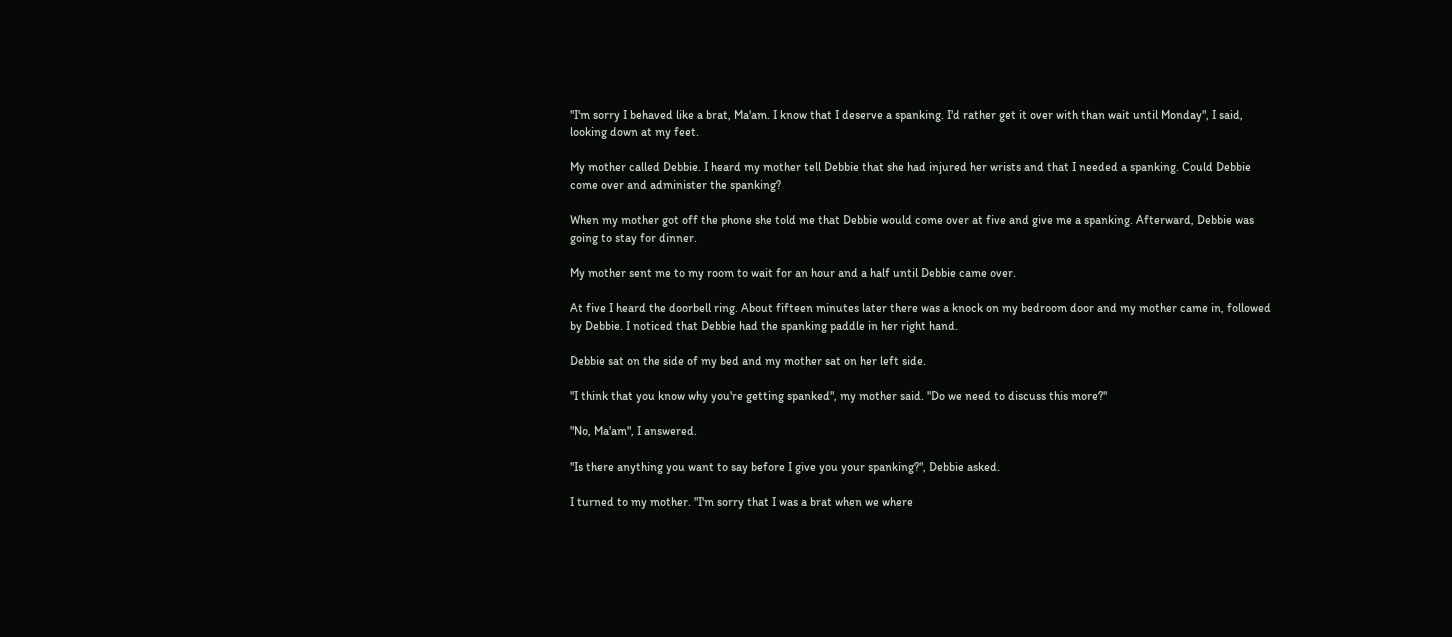"I'm sorry I behaved like a brat, Ma'am. I know that I deserve a spanking. I'd rather get it over with than wait until Monday", I said, looking down at my feet.

My mother called Debbie. I heard my mother tell Debbie that she had injured her wrists and that I needed a spanking. Could Debbie come over and administer the spanking?

When my mother got off the phone she told me that Debbie would come over at five and give me a spanking. Afterward, Debbie was going to stay for dinner.

My mother sent me to my room to wait for an hour and a half until Debbie came over.

At five I heard the doorbell ring. About fifteen minutes later there was a knock on my bedroom door and my mother came in, followed by Debbie. I noticed that Debbie had the spanking paddle in her right hand.

Debbie sat on the side of my bed and my mother sat on her left side.

"I think that you know why you're getting spanked", my mother said. "Do we need to discuss this more?"

"No, Ma'am", I answered.

"Is there anything you want to say before I give you your spanking?", Debbie asked.

I turned to my mother. "I'm sorry that I was a brat when we where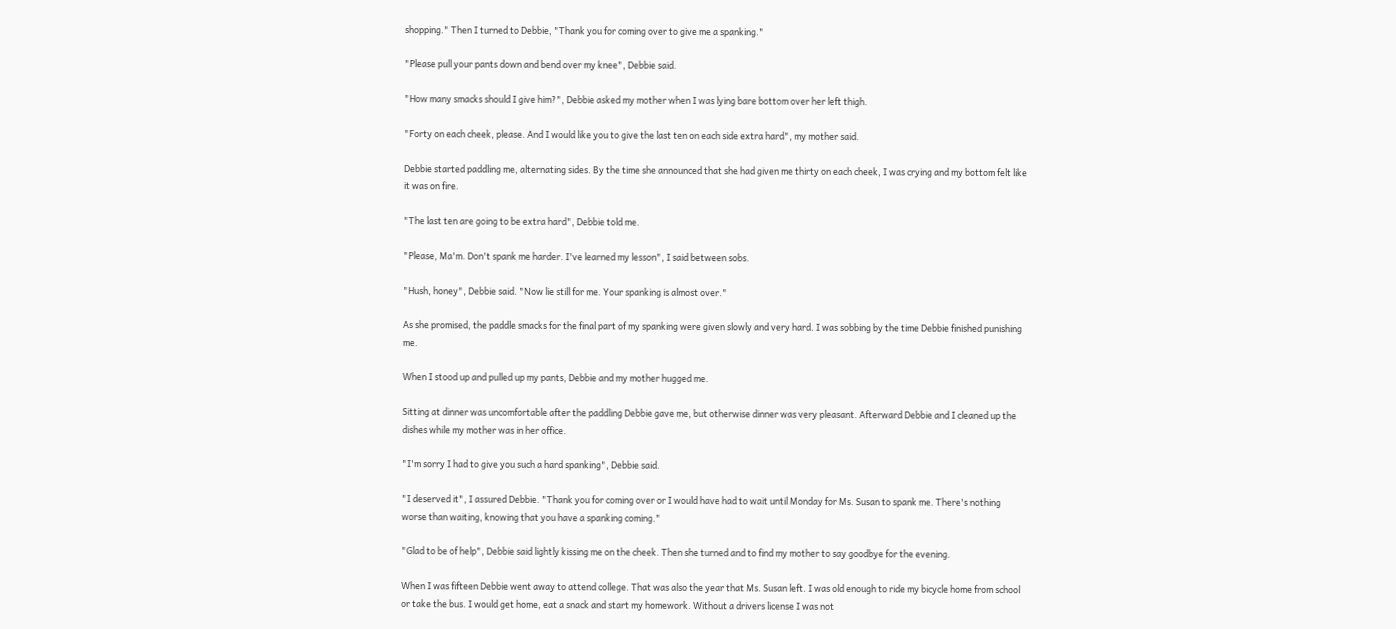shopping." Then I turned to Debbie, "Thank you for coming over to give me a spanking."

"Please pull your pants down and bend over my knee", Debbie said.

"How many smacks should I give him?", Debbie asked my mother when I was lying bare bottom over her left thigh.

"Forty on each cheek, please. And I would like you to give the last ten on each side extra hard", my mother said.

Debbie started paddling me, alternating sides. By the time she announced that she had given me thirty on each cheek, I was crying and my bottom felt like it was on fire.

"The last ten are going to be extra hard", Debbie told me.

"Please, Ma'm. Don't spank me harder. I've learned my lesson", I said between sobs.

"Hush, honey", Debbie said. "Now lie still for me. Your spanking is almost over."

As she promised, the paddle smacks for the final part of my spanking were given slowly and very hard. I was sobbing by the time Debbie finished punishing me.

When I stood up and pulled up my pants, Debbie and my mother hugged me.

Sitting at dinner was uncomfortable after the paddling Debbie gave me, but otherwise dinner was very pleasant. Afterward Debbie and I cleaned up the dishes while my mother was in her office.

"I'm sorry I had to give you such a hard spanking", Debbie said.

"I deserved it", I assured Debbie. "Thank you for coming over or I would have had to wait until Monday for Ms. Susan to spank me. There's nothing worse than waiting, knowing that you have a spanking coming."

"Glad to be of help", Debbie said lightly kissing me on the cheek. Then she turned and to find my mother to say goodbye for the evening.

When I was fifteen Debbie went away to attend college. That was also the year that Ms. Susan left. I was old enough to ride my bicycle home from school or take the bus. I would get home, eat a snack and start my homework. Without a drivers license I was not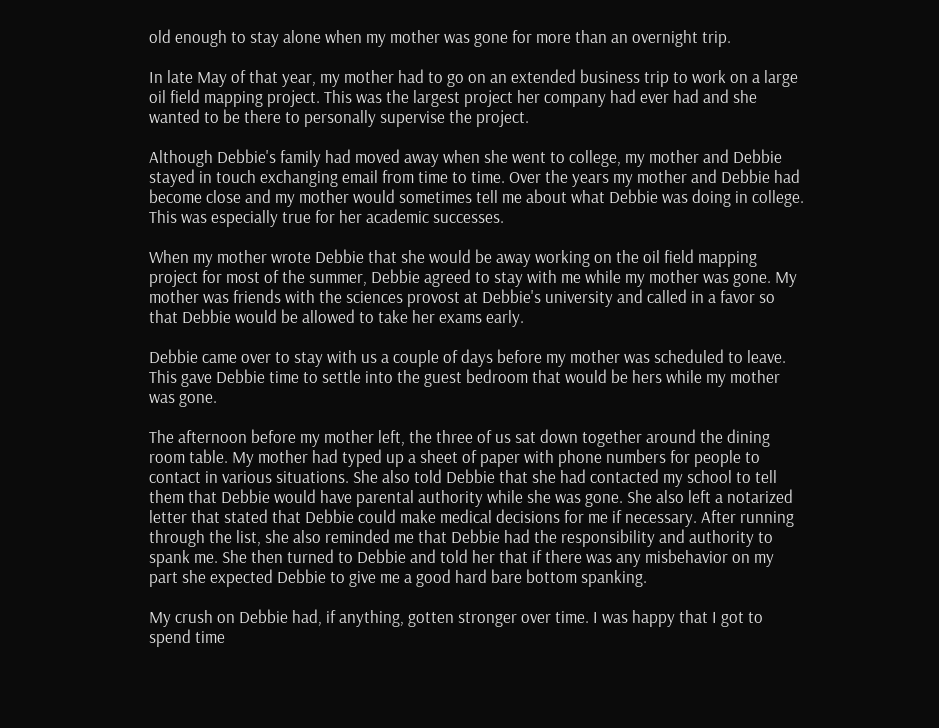old enough to stay alone when my mother was gone for more than an overnight trip.

In late May of that year, my mother had to go on an extended business trip to work on a large oil field mapping project. This was the largest project her company had ever had and she wanted to be there to personally supervise the project.

Although Debbie's family had moved away when she went to college, my mother and Debbie stayed in touch exchanging email from time to time. Over the years my mother and Debbie had become close and my mother would sometimes tell me about what Debbie was doing in college. This was especially true for her academic successes.

When my mother wrote Debbie that she would be away working on the oil field mapping project for most of the summer, Debbie agreed to stay with me while my mother was gone. My mother was friends with the sciences provost at Debbie's university and called in a favor so that Debbie would be allowed to take her exams early.

Debbie came over to stay with us a couple of days before my mother was scheduled to leave. This gave Debbie time to settle into the guest bedroom that would be hers while my mother was gone.

The afternoon before my mother left, the three of us sat down together around the dining room table. My mother had typed up a sheet of paper with phone numbers for people to contact in various situations. She also told Debbie that she had contacted my school to tell them that Debbie would have parental authority while she was gone. She also left a notarized letter that stated that Debbie could make medical decisions for me if necessary. After running through the list, she also reminded me that Debbie had the responsibility and authority to spank me. She then turned to Debbie and told her that if there was any misbehavior on my part she expected Debbie to give me a good hard bare bottom spanking.

My crush on Debbie had, if anything, gotten stronger over time. I was happy that I got to spend time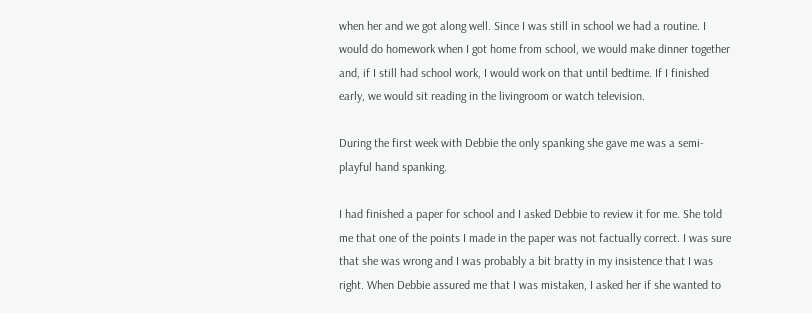when her and we got along well. Since I was still in school we had a routine. I would do homework when I got home from school, we would make dinner together and, if I still had school work, I would work on that until bedtime. If I finished early, we would sit reading in the livingroom or watch television.

During the first week with Debbie the only spanking she gave me was a semi-playful hand spanking.

I had finished a paper for school and I asked Debbie to review it for me. She told me that one of the points I made in the paper was not factually correct. I was sure that she was wrong and I was probably a bit bratty in my insistence that I was right. When Debbie assured me that I was mistaken, I asked her if she wanted to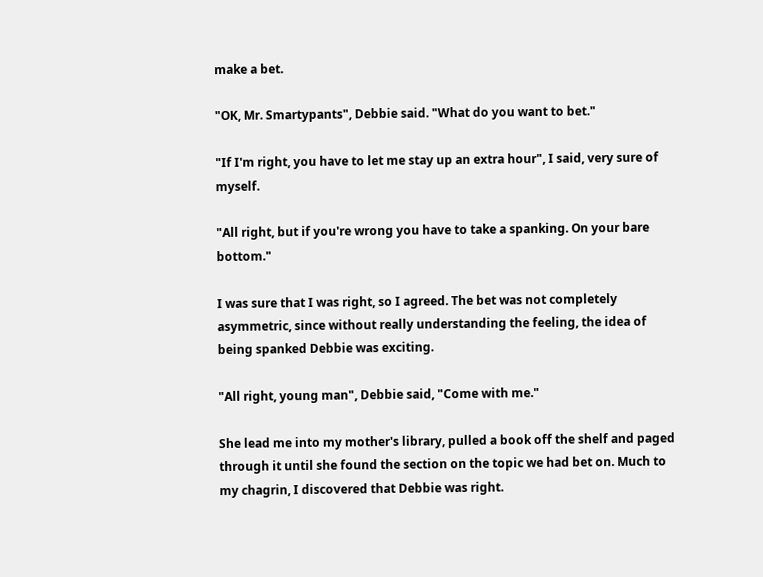make a bet.

"OK, Mr. Smartypants", Debbie said. "What do you want to bet."

"If I'm right, you have to let me stay up an extra hour", I said, very sure of myself.

"All right, but if you're wrong you have to take a spanking. On your bare bottom."

I was sure that I was right, so I agreed. The bet was not completely asymmetric, since without really understanding the feeling, the idea of being spanked Debbie was exciting.

"All right, young man", Debbie said, "Come with me."

She lead me into my mother's library, pulled a book off the shelf and paged through it until she found the section on the topic we had bet on. Much to my chagrin, I discovered that Debbie was right.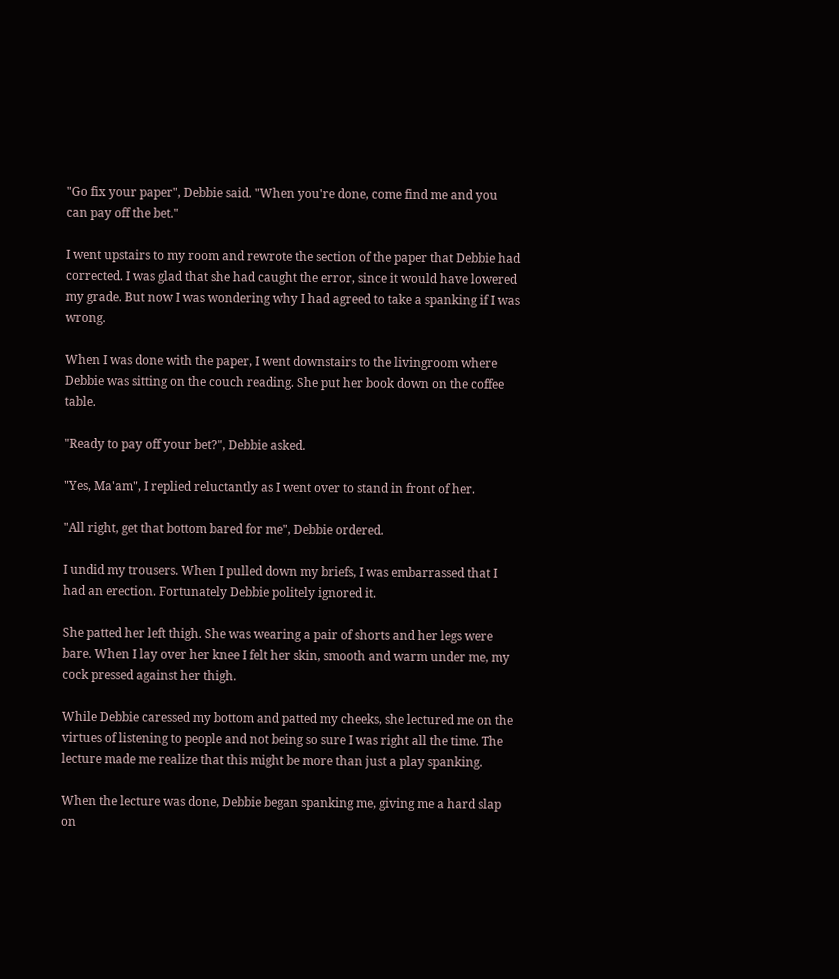"Go fix your paper", Debbie said. "When you're done, come find me and you can pay off the bet."

I went upstairs to my room and rewrote the section of the paper that Debbie had corrected. I was glad that she had caught the error, since it would have lowered my grade. But now I was wondering why I had agreed to take a spanking if I was wrong.

When I was done with the paper, I went downstairs to the livingroom where Debbie was sitting on the couch reading. She put her book down on the coffee table.

"Ready to pay off your bet?", Debbie asked.

"Yes, Ma'am", I replied reluctantly as I went over to stand in front of her.

"All right, get that bottom bared for me", Debbie ordered.

I undid my trousers. When I pulled down my briefs, I was embarrassed that I had an erection. Fortunately Debbie politely ignored it.

She patted her left thigh. She was wearing a pair of shorts and her legs were bare. When I lay over her knee I felt her skin, smooth and warm under me, my cock pressed against her thigh.

While Debbie caressed my bottom and patted my cheeks, she lectured me on the virtues of listening to people and not being so sure I was right all the time. The lecture made me realize that this might be more than just a play spanking.

When the lecture was done, Debbie began spanking me, giving me a hard slap on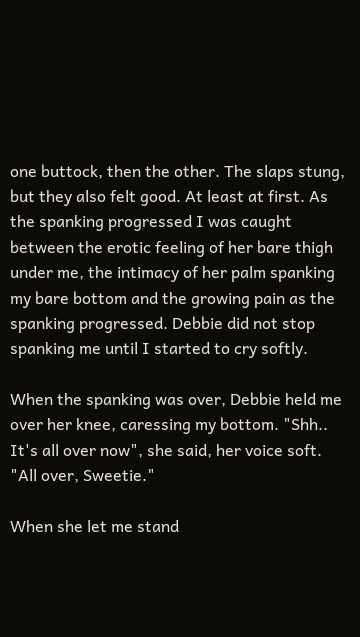one buttock, then the other. The slaps stung, but they also felt good. At least at first. As the spanking progressed I was caught between the erotic feeling of her bare thigh under me, the intimacy of her palm spanking my bare bottom and the growing pain as the spanking progressed. Debbie did not stop spanking me until I started to cry softly.

When the spanking was over, Debbie held me over her knee, caressing my bottom. "Shh.. It's all over now", she said, her voice soft. "All over, Sweetie."

When she let me stand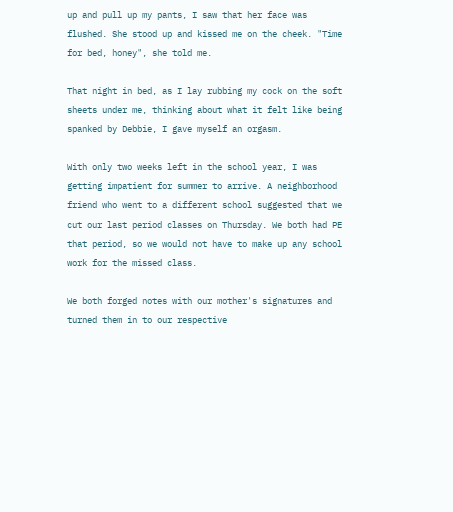up and pull up my pants, I saw that her face was flushed. She stood up and kissed me on the cheek. "Time for bed, honey", she told me.

That night in bed, as I lay rubbing my cock on the soft sheets under me, thinking about what it felt like being spanked by Debbie, I gave myself an orgasm.

With only two weeks left in the school year, I was getting impatient for summer to arrive. A neighborhood friend who went to a different school suggested that we cut our last period classes on Thursday. We both had PE that period, so we would not have to make up any school work for the missed class.

We both forged notes with our mother's signatures and turned them in to our respective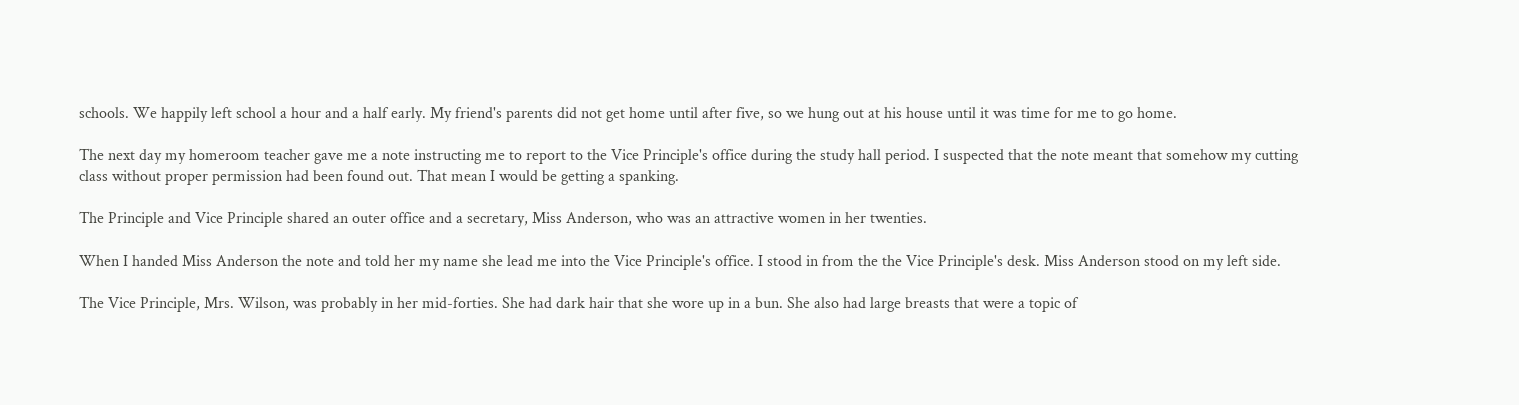schools. We happily left school a hour and a half early. My friend's parents did not get home until after five, so we hung out at his house until it was time for me to go home.

The next day my homeroom teacher gave me a note instructing me to report to the Vice Principle's office during the study hall period. I suspected that the note meant that somehow my cutting class without proper permission had been found out. That mean I would be getting a spanking.

The Principle and Vice Principle shared an outer office and a secretary, Miss Anderson, who was an attractive women in her twenties.

When I handed Miss Anderson the note and told her my name she lead me into the Vice Principle's office. I stood in from the the Vice Principle's desk. Miss Anderson stood on my left side.

The Vice Principle, Mrs. Wilson, was probably in her mid-forties. She had dark hair that she wore up in a bun. She also had large breasts that were a topic of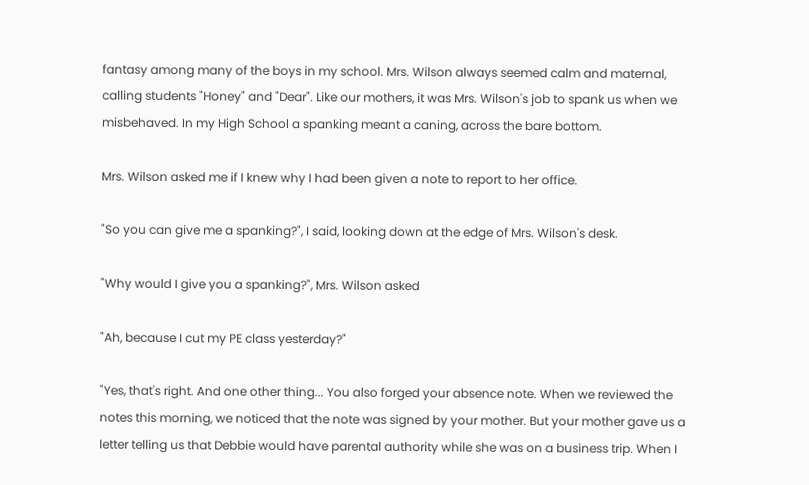fantasy among many of the boys in my school. Mrs. Wilson always seemed calm and maternal, calling students "Honey" and "Dear". Like our mothers, it was Mrs. Wilson's job to spank us when we misbehaved. In my High School a spanking meant a caning, across the bare bottom.

Mrs. Wilson asked me if I knew why I had been given a note to report to her office.

"So you can give me a spanking?", I said, looking down at the edge of Mrs. Wilson's desk.

"Why would I give you a spanking?", Mrs. Wilson asked

"Ah, because I cut my PE class yesterday?"

"Yes, that's right. And one other thing... You also forged your absence note. When we reviewed the notes this morning, we noticed that the note was signed by your mother. But your mother gave us a letter telling us that Debbie would have parental authority while she was on a business trip. When I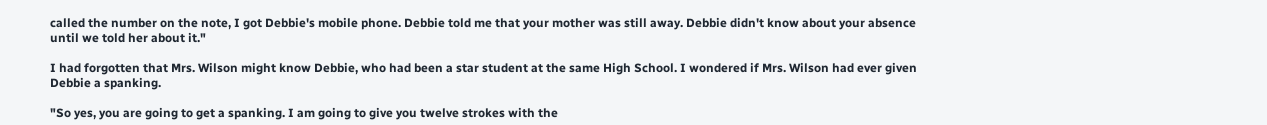called the number on the note, I got Debbie's mobile phone. Debbie told me that your mother was still away. Debbie didn't know about your absence until we told her about it."

I had forgotten that Mrs. Wilson might know Debbie, who had been a star student at the same High School. I wondered if Mrs. Wilson had ever given Debbie a spanking.

"So yes, you are going to get a spanking. I am going to give you twelve strokes with the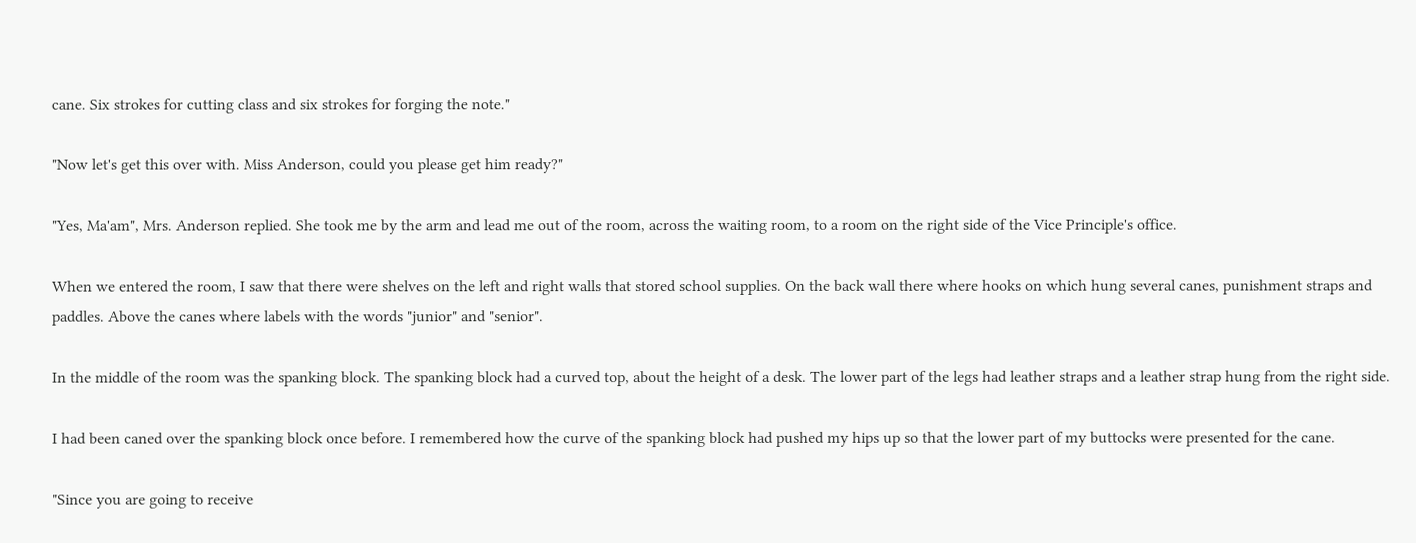cane. Six strokes for cutting class and six strokes for forging the note."

"Now let's get this over with. Miss Anderson, could you please get him ready?"

"Yes, Ma'am", Mrs. Anderson replied. She took me by the arm and lead me out of the room, across the waiting room, to a room on the right side of the Vice Principle's office.

When we entered the room, I saw that there were shelves on the left and right walls that stored school supplies. On the back wall there where hooks on which hung several canes, punishment straps and paddles. Above the canes where labels with the words "junior" and "senior".

In the middle of the room was the spanking block. The spanking block had a curved top, about the height of a desk. The lower part of the legs had leather straps and a leather strap hung from the right side.

I had been caned over the spanking block once before. I remembered how the curve of the spanking block had pushed my hips up so that the lower part of my buttocks were presented for the cane.

"Since you are going to receive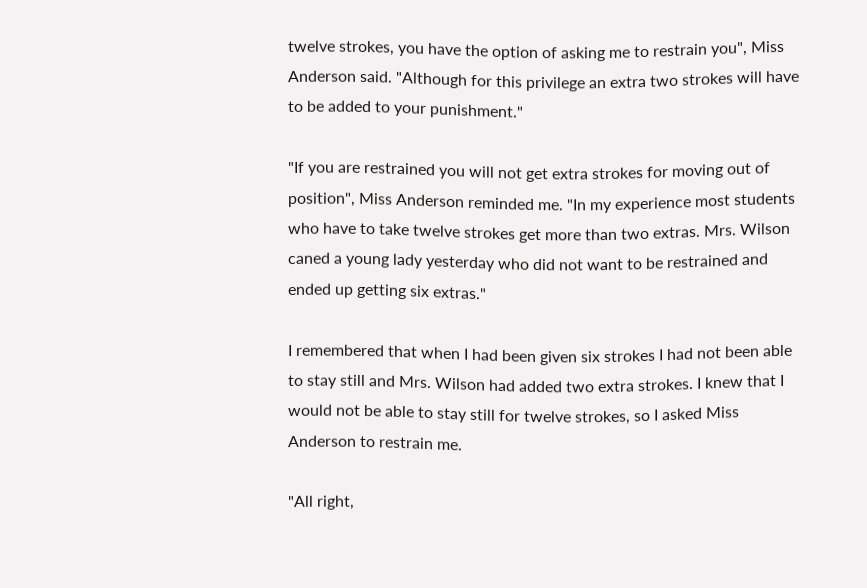twelve strokes, you have the option of asking me to restrain you", Miss Anderson said. "Although for this privilege an extra two strokes will have to be added to your punishment."

"If you are restrained you will not get extra strokes for moving out of position", Miss Anderson reminded me. "In my experience most students who have to take twelve strokes get more than two extras. Mrs. Wilson caned a young lady yesterday who did not want to be restrained and ended up getting six extras."

I remembered that when I had been given six strokes I had not been able to stay still and Mrs. Wilson had added two extra strokes. I knew that I would not be able to stay still for twelve strokes, so I asked Miss Anderson to restrain me.

"All right,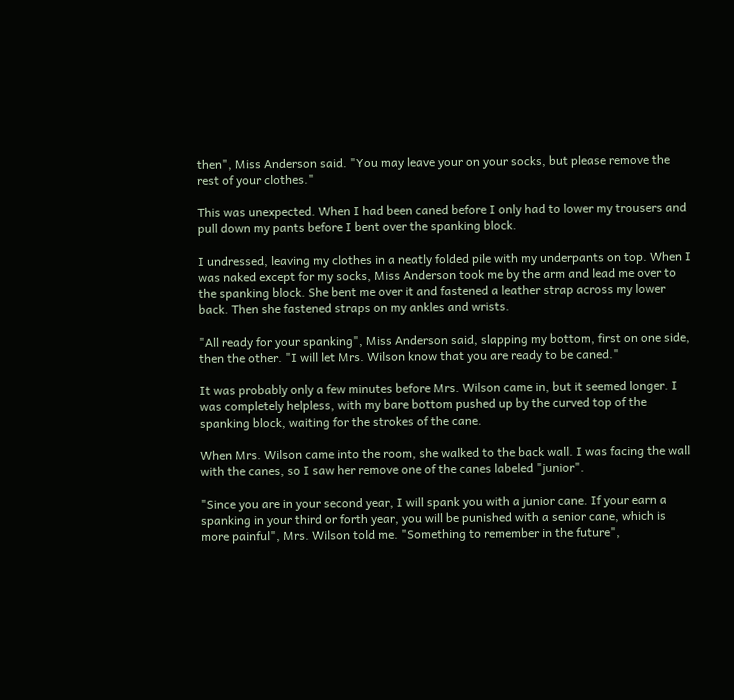then", Miss Anderson said. "You may leave your on your socks, but please remove the rest of your clothes."

This was unexpected. When I had been caned before I only had to lower my trousers and pull down my pants before I bent over the spanking block.

I undressed, leaving my clothes in a neatly folded pile with my underpants on top. When I was naked except for my socks, Miss Anderson took me by the arm and lead me over to the spanking block. She bent me over it and fastened a leather strap across my lower back. Then she fastened straps on my ankles and wrists.

"All ready for your spanking", Miss Anderson said, slapping my bottom, first on one side, then the other. "I will let Mrs. Wilson know that you are ready to be caned."

It was probably only a few minutes before Mrs. Wilson came in, but it seemed longer. I was completely helpless, with my bare bottom pushed up by the curved top of the spanking block, waiting for the strokes of the cane.

When Mrs. Wilson came into the room, she walked to the back wall. I was facing the wall with the canes, so I saw her remove one of the canes labeled "junior".

"Since you are in your second year, I will spank you with a junior cane. If your earn a spanking in your third or forth year, you will be punished with a senior cane, which is more painful", Mrs. Wilson told me. "Something to remember in the future",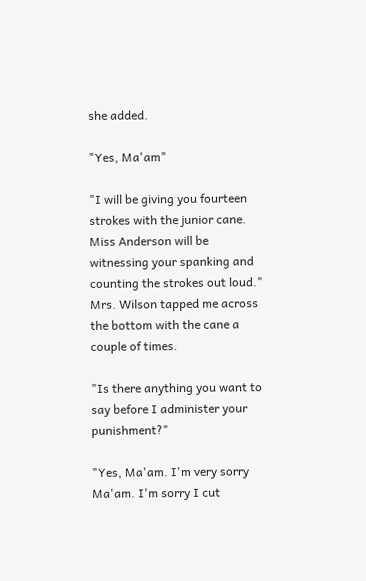she added.

"Yes, Ma'am"

"I will be giving you fourteen strokes with the junior cane. Miss Anderson will be witnessing your spanking and counting the strokes out loud." Mrs. Wilson tapped me across the bottom with the cane a couple of times.

"Is there anything you want to say before I administer your punishment?"

"Yes, Ma'am. I'm very sorry Ma'am. I'm sorry I cut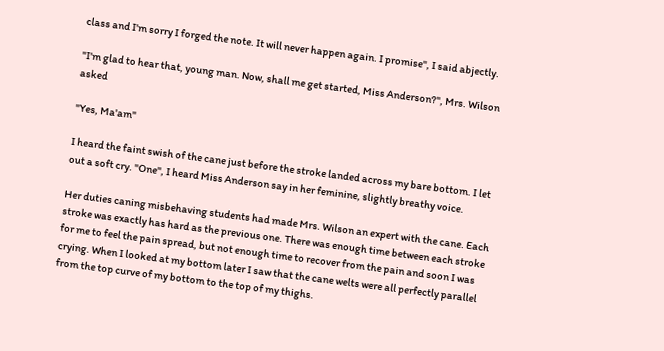class and I'm sorry I forged the note. It will never happen again. I promise", I said abjectly.

"I'm glad to hear that, young man. Now, shall me get started, Miss Anderson?", Mrs. Wilson asked

"Yes, Ma'am"

I heard the faint swish of the cane just before the stroke landed across my bare bottom. I let out a soft cry. "One", I heard Miss Anderson say in her feminine, slightly breathy voice.

Her duties caning misbehaving students had made Mrs. Wilson an expert with the cane. Each stroke was exactly has hard as the previous one. There was enough time between each stroke for me to feel the pain spread, but not enough time to recover from the pain and soon I was crying. When I looked at my bottom later I saw that the cane welts were all perfectly parallel from the top curve of my bottom to the top of my thighs.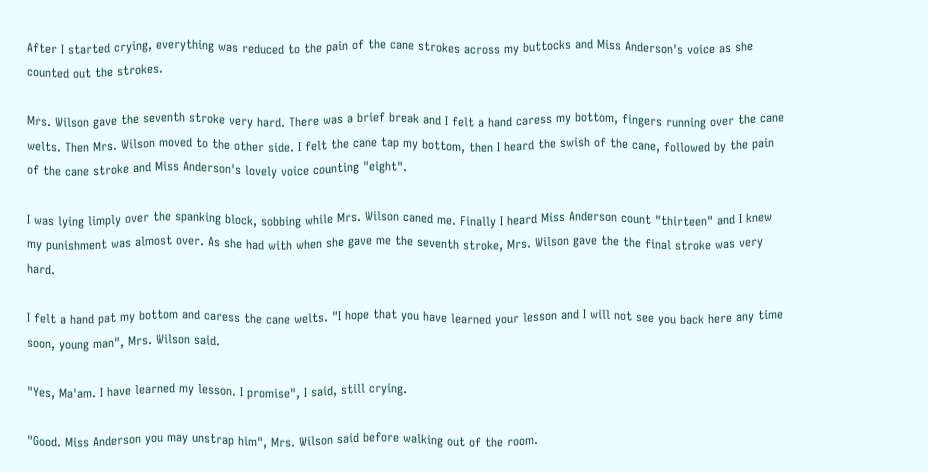After I started crying, everything was reduced to the pain of the cane strokes across my buttocks and Miss Anderson's voice as she counted out the strokes.

Mrs. Wilson gave the seventh stroke very hard. There was a brief break and I felt a hand caress my bottom, fingers running over the cane welts. Then Mrs. Wilson moved to the other side. I felt the cane tap my bottom, then I heard the swish of the cane, followed by the pain of the cane stroke and Miss Anderson's lovely voice counting "eight".

I was lying limply over the spanking block, sobbing while Mrs. Wilson caned me. Finally I heard Miss Anderson count "thirteen" and I knew my punishment was almost over. As she had with when she gave me the seventh stroke, Mrs. Wilson gave the the final stroke was very hard.

I felt a hand pat my bottom and caress the cane welts. "I hope that you have learned your lesson and I will not see you back here any time soon, young man", Mrs. Wilson said.

"Yes, Ma'am. I have learned my lesson. I promise", I said, still crying.

"Good. Miss Anderson you may unstrap him", Mrs. Wilson said before walking out of the room.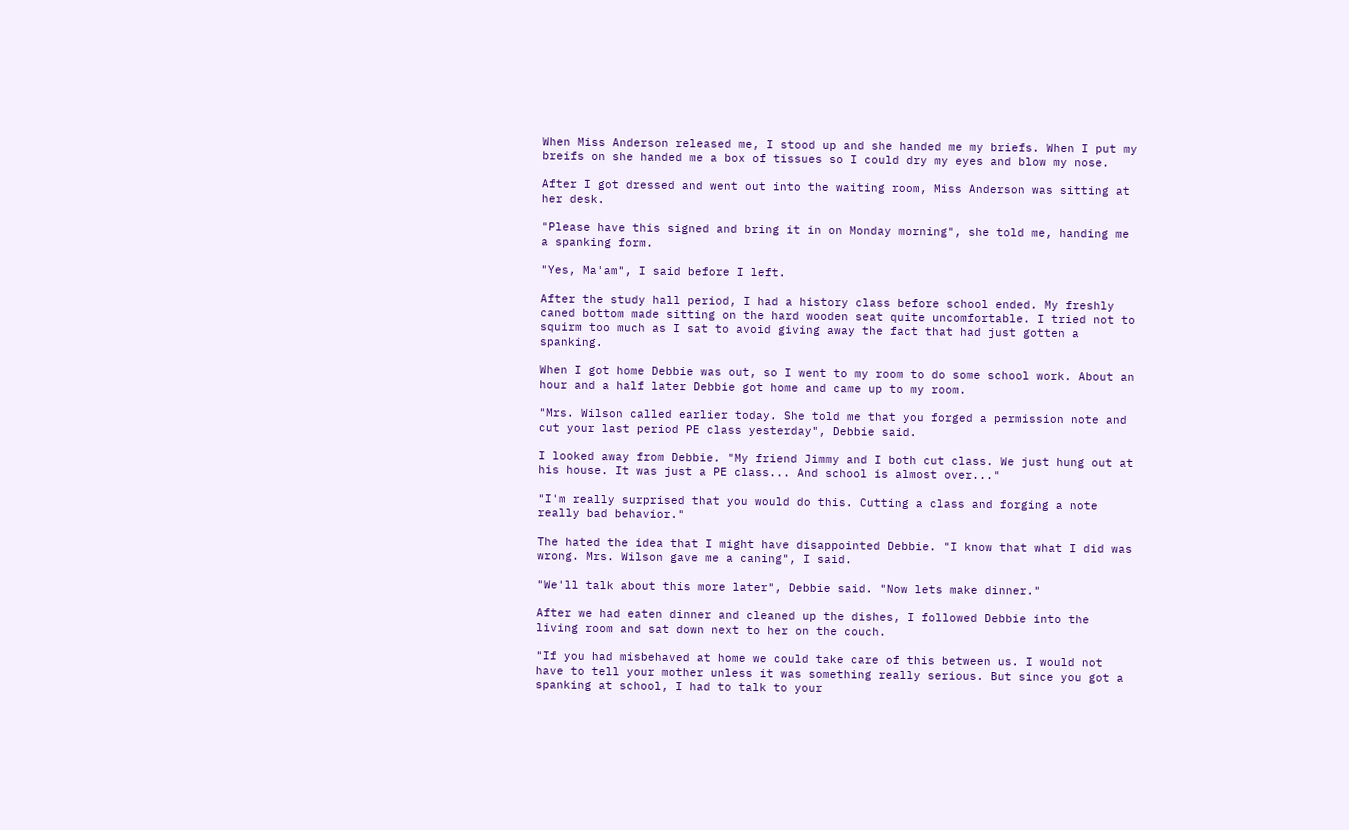When Miss Anderson released me, I stood up and she handed me my briefs. When I put my breifs on she handed me a box of tissues so I could dry my eyes and blow my nose.

After I got dressed and went out into the waiting room, Miss Anderson was sitting at her desk.

"Please have this signed and bring it in on Monday morning", she told me, handing me a spanking form.

"Yes, Ma'am", I said before I left.

After the study hall period, I had a history class before school ended. My freshly caned bottom made sitting on the hard wooden seat quite uncomfortable. I tried not to squirm too much as I sat to avoid giving away the fact that had just gotten a spanking.

When I got home Debbie was out, so I went to my room to do some school work. About an hour and a half later Debbie got home and came up to my room.

"Mrs. Wilson called earlier today. She told me that you forged a permission note and cut your last period PE class yesterday", Debbie said.

I looked away from Debbie. "My friend Jimmy and I both cut class. We just hung out at his house. It was just a PE class... And school is almost over..."

"I'm really surprised that you would do this. Cutting a class and forging a note really bad behavior."

The hated the idea that I might have disappointed Debbie. "I know that what I did was wrong. Mrs. Wilson gave me a caning", I said.

"We'll talk about this more later", Debbie said. "Now lets make dinner."

After we had eaten dinner and cleaned up the dishes, I followed Debbie into the living room and sat down next to her on the couch.

"If you had misbehaved at home we could take care of this between us. I would not have to tell your mother unless it was something really serious. But since you got a spanking at school, I had to talk to your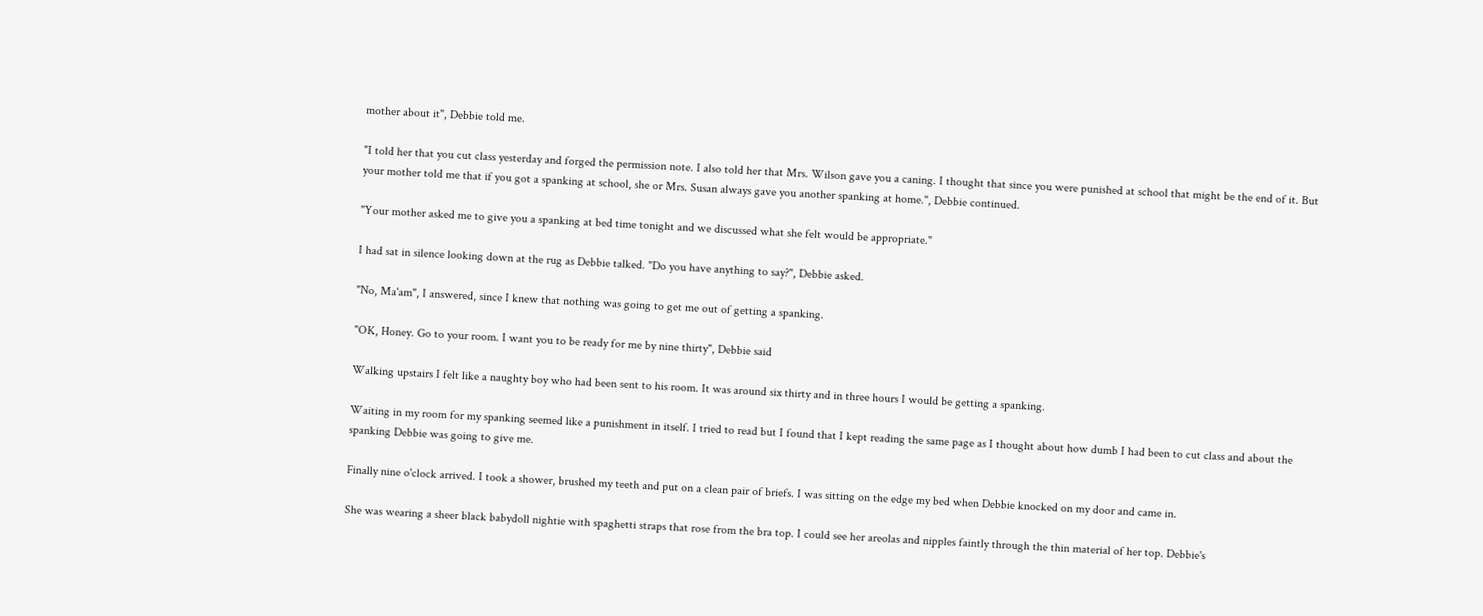mother about it", Debbie told me.

"I told her that you cut class yesterday and forged the permission note. I also told her that Mrs. Wilson gave you a caning. I thought that since you were punished at school that might be the end of it. But your mother told me that if you got a spanking at school, she or Mrs. Susan always gave you another spanking at home.", Debbie continued.

"Your mother asked me to give you a spanking at bed time tonight and we discussed what she felt would be appropriate."

I had sat in silence looking down at the rug as Debbie talked. "Do you have anything to say?", Debbie asked.

"No, Ma'am", I answered, since I knew that nothing was going to get me out of getting a spanking.

"OK, Honey. Go to your room. I want you to be ready for me by nine thirty", Debbie said

Walking upstairs I felt like a naughty boy who had been sent to his room. It was around six thirty and in three hours I would be getting a spanking.

Waiting in my room for my spanking seemed like a punishment in itself. I tried to read but I found that I kept reading the same page as I thought about how dumb I had been to cut class and about the spanking Debbie was going to give me.

Finally nine o'clock arrived. I took a shower, brushed my teeth and put on a clean pair of briefs. I was sitting on the edge my bed when Debbie knocked on my door and came in.

She was wearing a sheer black babydoll nightie with spaghetti straps that rose from the bra top. I could see her areolas and nipples faintly through the thin material of her top. Debbie's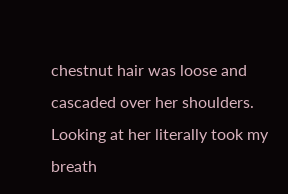chestnut hair was loose and cascaded over her shoulders. Looking at her literally took my breath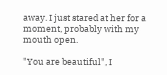away. I just stared at her for a moment, probably with my mouth open.

"You are beautiful", I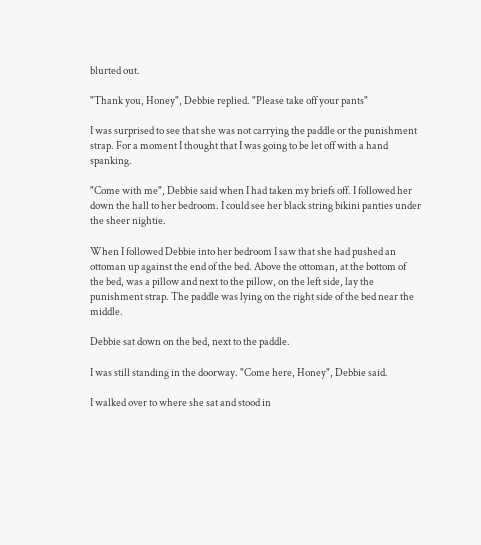blurted out.

"Thank you, Honey", Debbie replied. "Please take off your pants"

I was surprised to see that she was not carrying the paddle or the punishment strap. For a moment I thought that I was going to be let off with a hand spanking.

"Come with me", Debbie said when I had taken my briefs off. I followed her down the hall to her bedroom. I could see her black string bikini panties under the sheer nightie.

When I followed Debbie into her bedroom I saw that she had pushed an ottoman up against the end of the bed. Above the ottoman, at the bottom of the bed, was a pillow and next to the pillow, on the left side, lay the punishment strap. The paddle was lying on the right side of the bed near the middle.

Debbie sat down on the bed, next to the paddle.

I was still standing in the doorway. "Come here, Honey", Debbie said.

I walked over to where she sat and stood in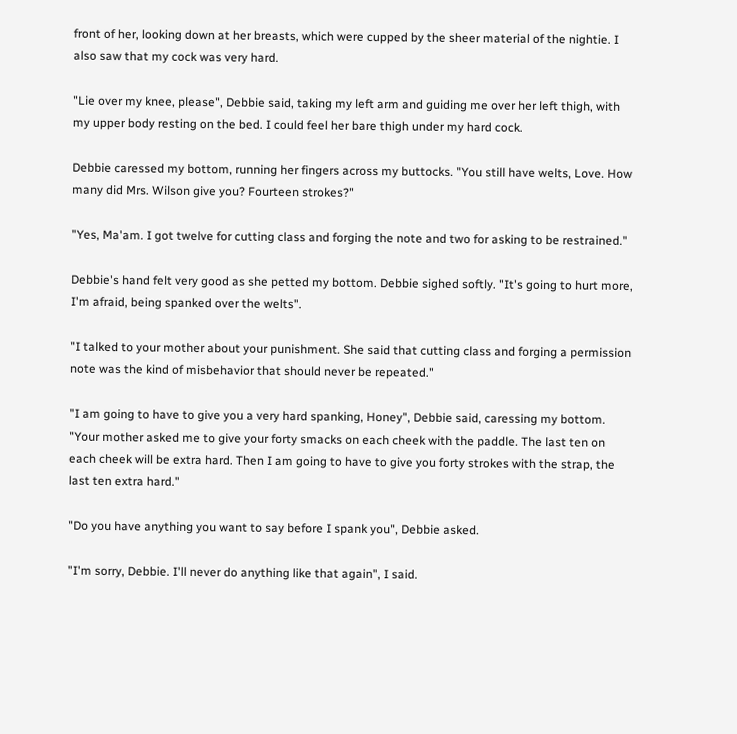front of her, looking down at her breasts, which were cupped by the sheer material of the nightie. I also saw that my cock was very hard.

"Lie over my knee, please", Debbie said, taking my left arm and guiding me over her left thigh, with my upper body resting on the bed. I could feel her bare thigh under my hard cock.

Debbie caressed my bottom, running her fingers across my buttocks. "You still have welts, Love. How many did Mrs. Wilson give you? Fourteen strokes?"

"Yes, Ma'am. I got twelve for cutting class and forging the note and two for asking to be restrained."

Debbie's hand felt very good as she petted my bottom. Debbie sighed softly. "It's going to hurt more, I'm afraid, being spanked over the welts".

"I talked to your mother about your punishment. She said that cutting class and forging a permission note was the kind of misbehavior that should never be repeated."

"I am going to have to give you a very hard spanking, Honey", Debbie said, caressing my bottom. "Your mother asked me to give your forty smacks on each cheek with the paddle. The last ten on each cheek will be extra hard. Then I am going to have to give you forty strokes with the strap, the last ten extra hard."

"Do you have anything you want to say before I spank you", Debbie asked.

"I'm sorry, Debbie. I'll never do anything like that again", I said.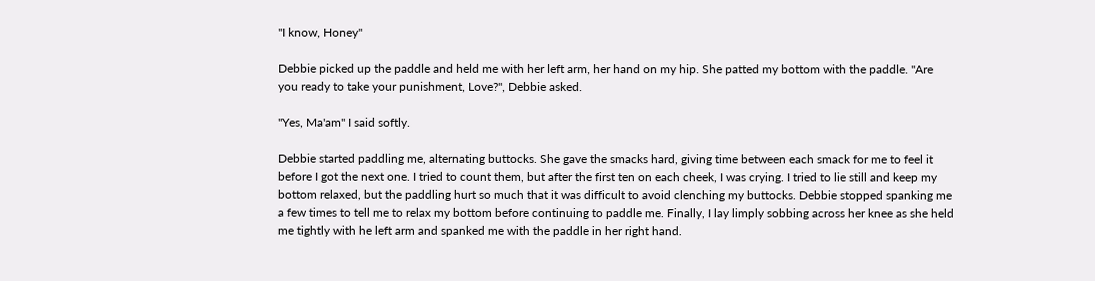"I know, Honey"

Debbie picked up the paddle and held me with her left arm, her hand on my hip. She patted my bottom with the paddle. "Are you ready to take your punishment, Love?", Debbie asked.

"Yes, Ma'am" I said softly.

Debbie started paddling me, alternating buttocks. She gave the smacks hard, giving time between each smack for me to feel it before I got the next one. I tried to count them, but after the first ten on each cheek, I was crying. I tried to lie still and keep my bottom relaxed, but the paddling hurt so much that it was difficult to avoid clenching my buttocks. Debbie stopped spanking me a few times to tell me to relax my bottom before continuing to paddle me. Finally, I lay limply sobbing across her knee as she held me tightly with he left arm and spanked me with the paddle in her right hand.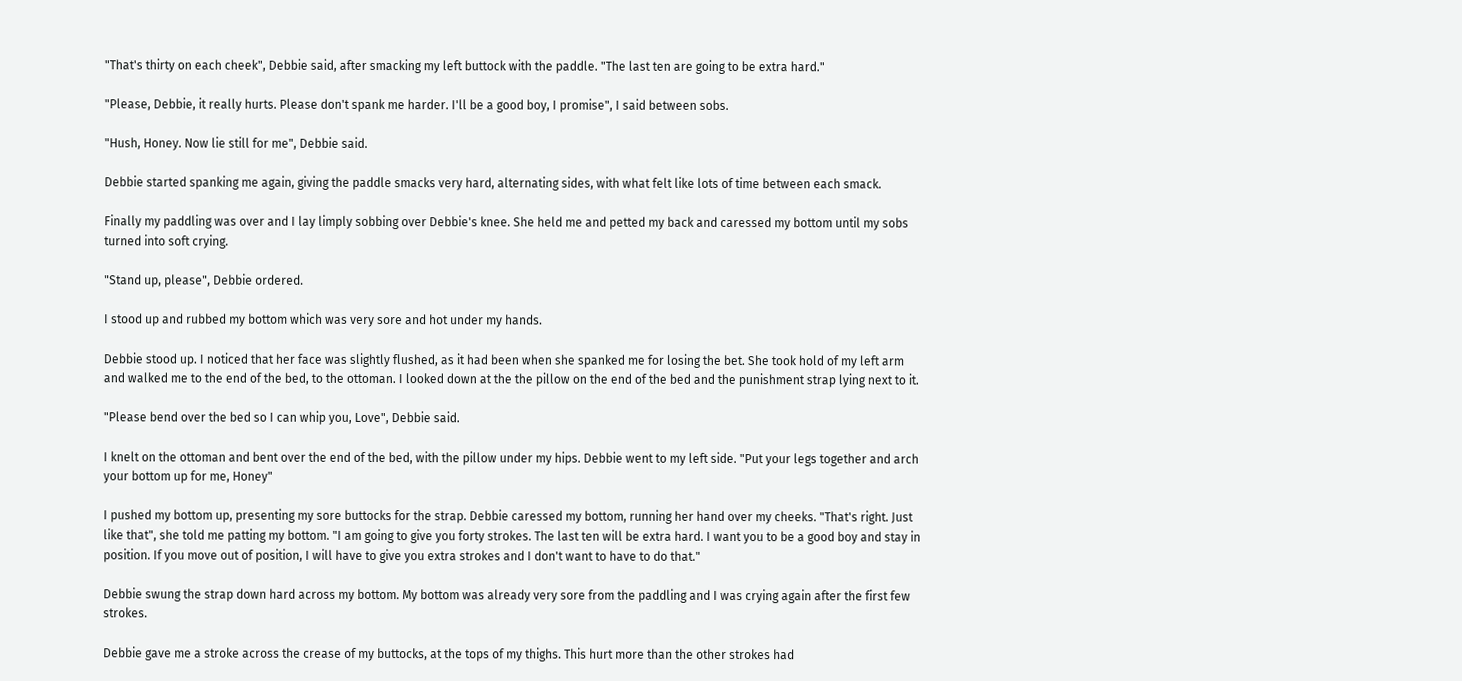"That's thirty on each cheek", Debbie said, after smacking my left buttock with the paddle. "The last ten are going to be extra hard."

"Please, Debbie, it really hurts. Please don't spank me harder. I'll be a good boy, I promise", I said between sobs.

"Hush, Honey. Now lie still for me", Debbie said.

Debbie started spanking me again, giving the paddle smacks very hard, alternating sides, with what felt like lots of time between each smack.

Finally my paddling was over and I lay limply sobbing over Debbie's knee. She held me and petted my back and caressed my bottom until my sobs turned into soft crying.

"Stand up, please", Debbie ordered.

I stood up and rubbed my bottom which was very sore and hot under my hands.

Debbie stood up. I noticed that her face was slightly flushed, as it had been when she spanked me for losing the bet. She took hold of my left arm and walked me to the end of the bed, to the ottoman. I looked down at the the pillow on the end of the bed and the punishment strap lying next to it.

"Please bend over the bed so I can whip you, Love", Debbie said.

I knelt on the ottoman and bent over the end of the bed, with the pillow under my hips. Debbie went to my left side. "Put your legs together and arch your bottom up for me, Honey"

I pushed my bottom up, presenting my sore buttocks for the strap. Debbie caressed my bottom, running her hand over my cheeks. "That's right. Just like that", she told me patting my bottom. "I am going to give you forty strokes. The last ten will be extra hard. I want you to be a good boy and stay in position. If you move out of position, I will have to give you extra strokes and I don't want to have to do that."

Debbie swung the strap down hard across my bottom. My bottom was already very sore from the paddling and I was crying again after the first few strokes.

Debbie gave me a stroke across the crease of my buttocks, at the tops of my thighs. This hurt more than the other strokes had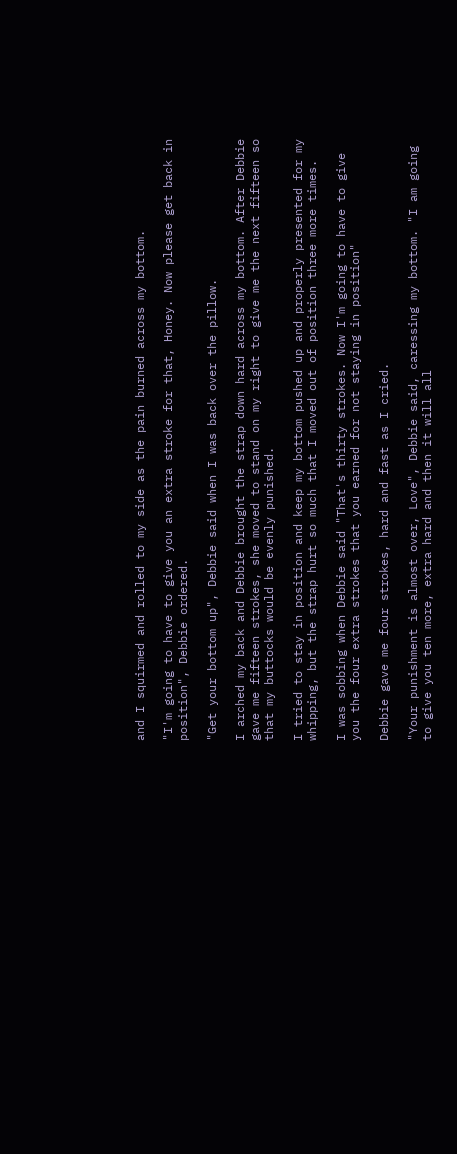and I squirmed and rolled to my side as the pain burned across my bottom.

"I'm going to have to give you an extra stroke for that, Honey. Now please get back in position", Debbie ordered.

"Get your bottom up", Debbie said when I was back over the pillow.

I arched my back and Debbie brought the strap down hard across my bottom. After Debbie gave me fifteen strokes, she moved to stand on my right to give me the next fifteen so that my buttocks would be evenly punished.

I tried to stay in position and keep my bottom pushed up and properly presented for my whipping, but the strap hurt so much that I moved out of position three more times.

I was sobbing when Debbie said "That's thirty strokes. Now I'm going to have to give you the four extra strokes that you earned for not staying in position"

Debbie gave me four strokes, hard and fast as I cried.

"Your punishment is almost over, Love", Debbie said, caressing my bottom. "I am going to give you ten more, extra hard and then it will all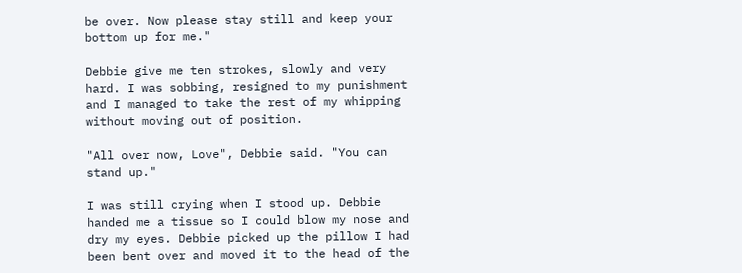be over. Now please stay still and keep your bottom up for me."

Debbie give me ten strokes, slowly and very hard. I was sobbing, resigned to my punishment and I managed to take the rest of my whipping without moving out of position.

"All over now, Love", Debbie said. "You can stand up."

I was still crying when I stood up. Debbie handed me a tissue so I could blow my nose and dry my eyes. Debbie picked up the pillow I had been bent over and moved it to the head of the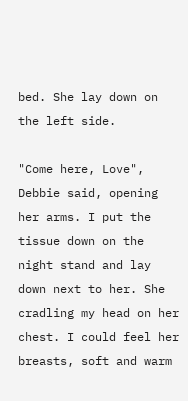bed. She lay down on the left side.

"Come here, Love", Debbie said, opening her arms. I put the tissue down on the night stand and lay down next to her. She cradling my head on her chest. I could feel her breasts, soft and warm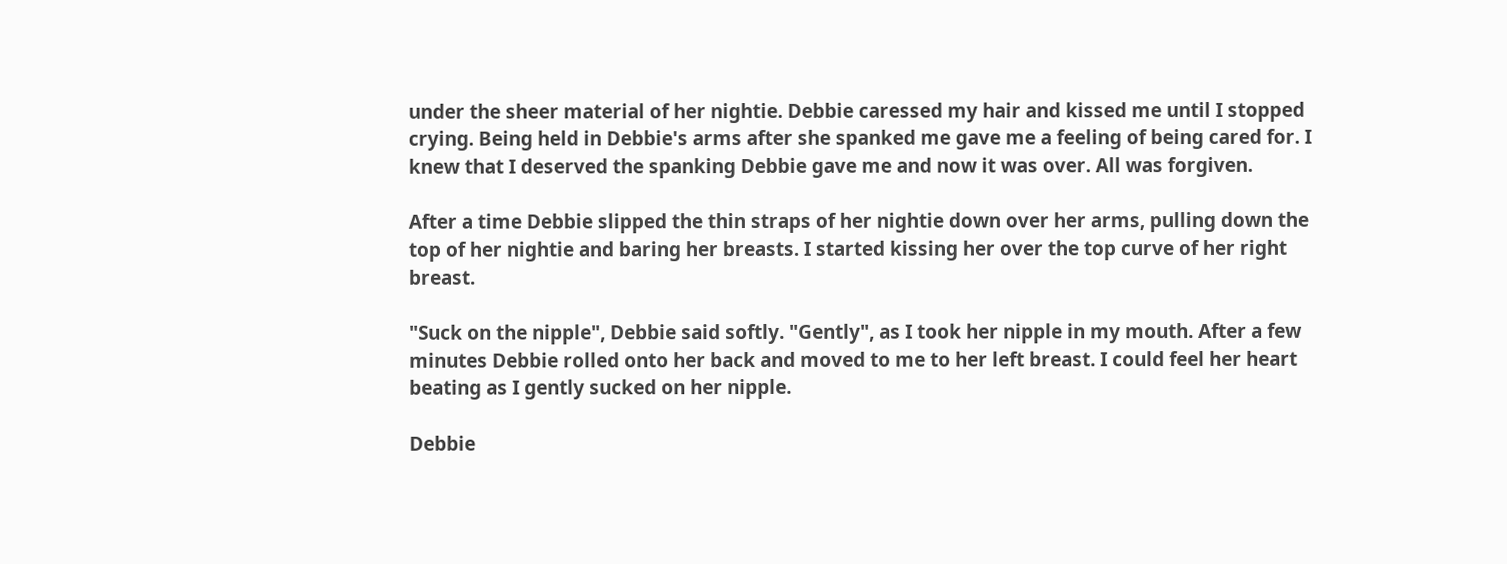under the sheer material of her nightie. Debbie caressed my hair and kissed me until I stopped crying. Being held in Debbie's arms after she spanked me gave me a feeling of being cared for. I knew that I deserved the spanking Debbie gave me and now it was over. All was forgiven.

After a time Debbie slipped the thin straps of her nightie down over her arms, pulling down the top of her nightie and baring her breasts. I started kissing her over the top curve of her right breast.

"Suck on the nipple", Debbie said softly. "Gently", as I took her nipple in my mouth. After a few minutes Debbie rolled onto her back and moved to me to her left breast. I could feel her heart beating as I gently sucked on her nipple.

Debbie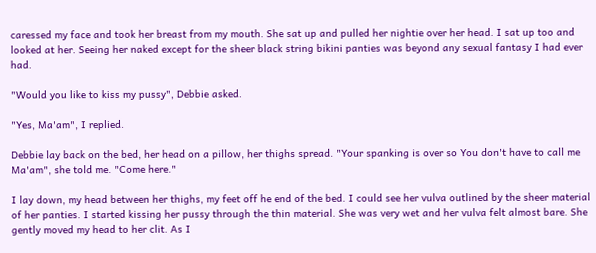caressed my face and took her breast from my mouth. She sat up and pulled her nightie over her head. I sat up too and looked at her. Seeing her naked except for the sheer black string bikini panties was beyond any sexual fantasy I had ever had.

"Would you like to kiss my pussy", Debbie asked.

"Yes, Ma'am", I replied.

Debbie lay back on the bed, her head on a pillow, her thighs spread. "Your spanking is over so You don't have to call me Ma'am", she told me. "Come here."

I lay down, my head between her thighs, my feet off he end of the bed. I could see her vulva outlined by the sheer material of her panties. I started kissing her pussy through the thin material. She was very wet and her vulva felt almost bare. She gently moved my head to her clit. As I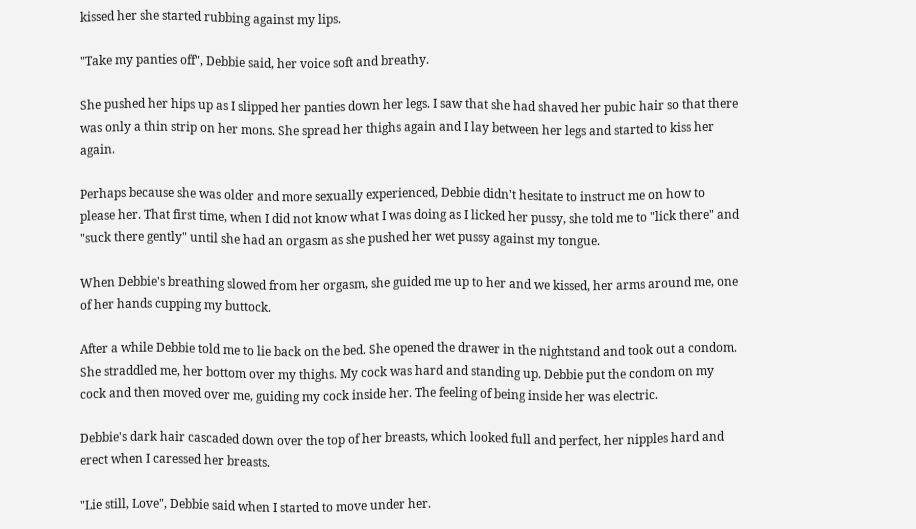kissed her she started rubbing against my lips.

"Take my panties off", Debbie said, her voice soft and breathy.

She pushed her hips up as I slipped her panties down her legs. I saw that she had shaved her pubic hair so that there was only a thin strip on her mons. She spread her thighs again and I lay between her legs and started to kiss her again.

Perhaps because she was older and more sexually experienced, Debbie didn't hesitate to instruct me on how to please her. That first time, when I did not know what I was doing as I licked her pussy, she told me to "lick there" and "suck there gently" until she had an orgasm as she pushed her wet pussy against my tongue.

When Debbie's breathing slowed from her orgasm, she guided me up to her and we kissed, her arms around me, one of her hands cupping my buttock.

After a while Debbie told me to lie back on the bed. She opened the drawer in the nightstand and took out a condom. She straddled me, her bottom over my thighs. My cock was hard and standing up. Debbie put the condom on my cock and then moved over me, guiding my cock inside her. The feeling of being inside her was electric.

Debbie's dark hair cascaded down over the top of her breasts, which looked full and perfect, her nipples hard and erect when I caressed her breasts.

"Lie still, Love", Debbie said when I started to move under her.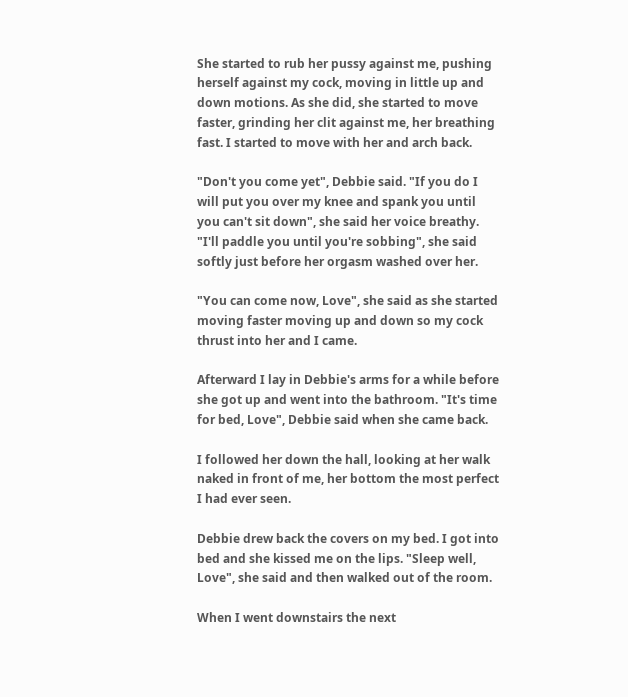She started to rub her pussy against me, pushing herself against my cock, moving in little up and down motions. As she did, she started to move faster, grinding her clit against me, her breathing fast. I started to move with her and arch back.

"Don't you come yet", Debbie said. "If you do I will put you over my knee and spank you until you can't sit down", she said her voice breathy. "I'll paddle you until you're sobbing", she said softly just before her orgasm washed over her.

"You can come now, Love", she said as she started moving faster moving up and down so my cock thrust into her and I came.

Afterward I lay in Debbie's arms for a while before she got up and went into the bathroom. "It's time for bed, Love", Debbie said when she came back.

I followed her down the hall, looking at her walk naked in front of me, her bottom the most perfect I had ever seen.

Debbie drew back the covers on my bed. I got into bed and she kissed me on the lips. "Sleep well, Love", she said and then walked out of the room.

When I went downstairs the next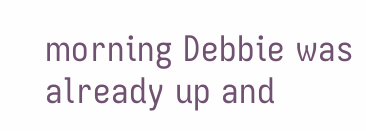morning Debbie was already up and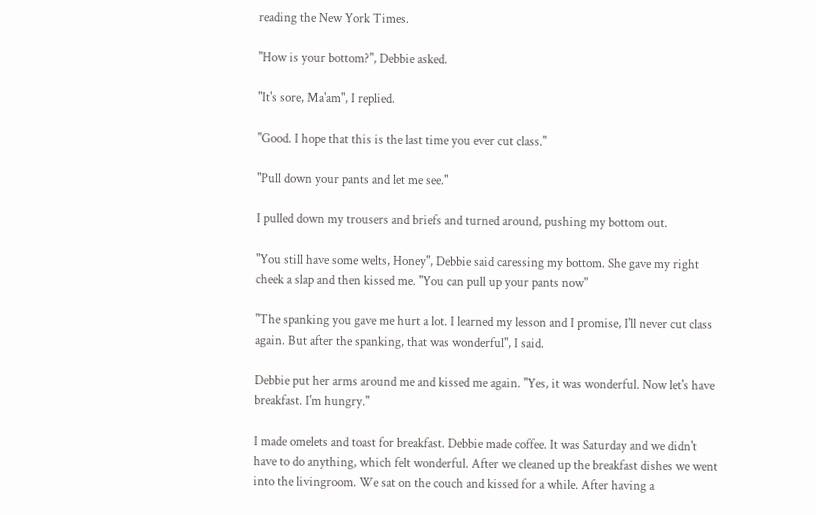reading the New York Times.

"How is your bottom?", Debbie asked.

"It's sore, Ma'am", I replied.

"Good. I hope that this is the last time you ever cut class."

"Pull down your pants and let me see."

I pulled down my trousers and briefs and turned around, pushing my bottom out.

"You still have some welts, Honey", Debbie said caressing my bottom. She gave my right cheek a slap and then kissed me. "You can pull up your pants now"

"The spanking you gave me hurt a lot. I learned my lesson and I promise, I'll never cut class again. But after the spanking, that was wonderful", I said.

Debbie put her arms around me and kissed me again. "Yes, it was wonderful. Now let's have breakfast. I'm hungry."

I made omelets and toast for breakfast. Debbie made coffee. It was Saturday and we didn't have to do anything, which felt wonderful. After we cleaned up the breakfast dishes we went into the livingroom. We sat on the couch and kissed for a while. After having a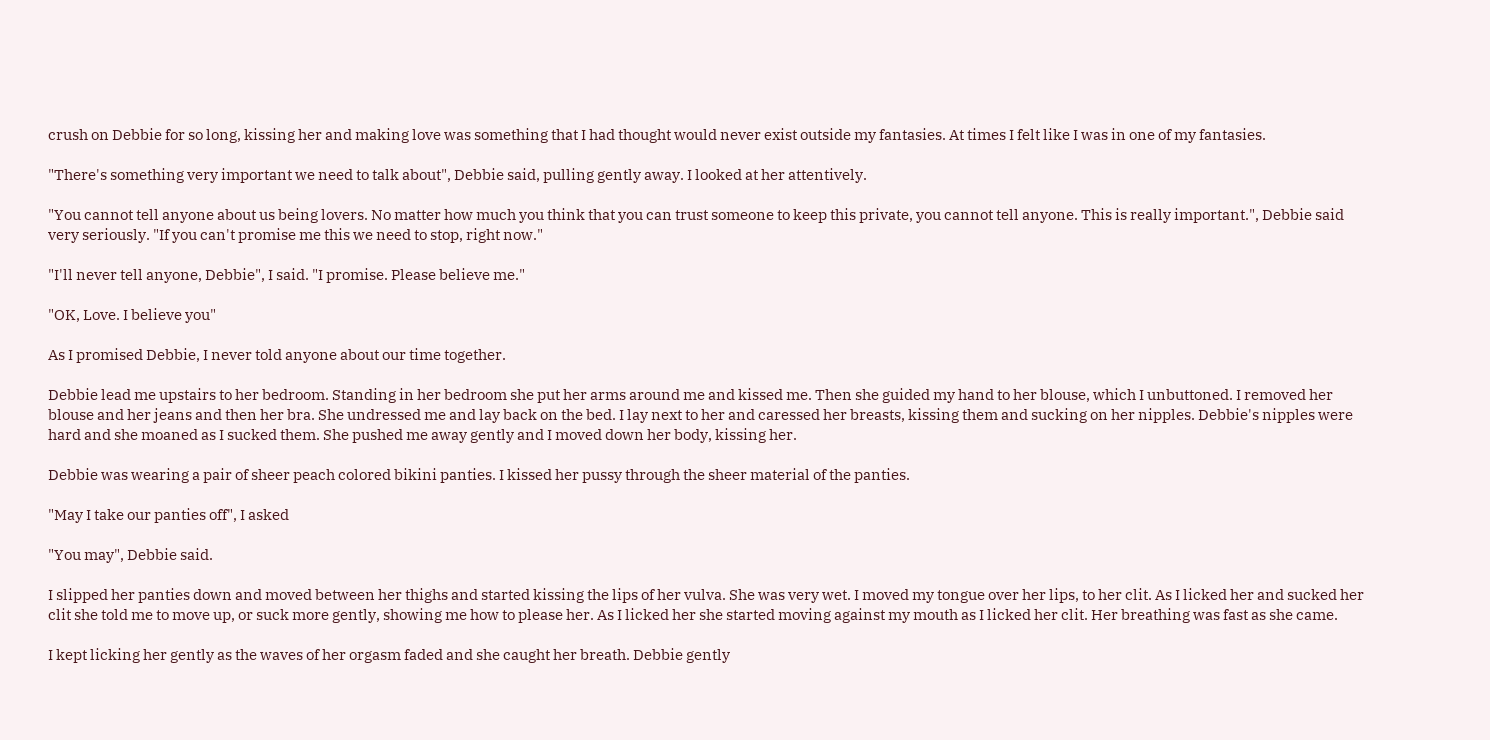crush on Debbie for so long, kissing her and making love was something that I had thought would never exist outside my fantasies. At times I felt like I was in one of my fantasies.

"There's something very important we need to talk about", Debbie said, pulling gently away. I looked at her attentively.

"You cannot tell anyone about us being lovers. No matter how much you think that you can trust someone to keep this private, you cannot tell anyone. This is really important.", Debbie said very seriously. "If you can't promise me this we need to stop, right now."

"I'll never tell anyone, Debbie", I said. "I promise. Please believe me."

"OK, Love. I believe you"

As I promised Debbie, I never told anyone about our time together.

Debbie lead me upstairs to her bedroom. Standing in her bedroom she put her arms around me and kissed me. Then she guided my hand to her blouse, which I unbuttoned. I removed her blouse and her jeans and then her bra. She undressed me and lay back on the bed. I lay next to her and caressed her breasts, kissing them and sucking on her nipples. Debbie's nipples were hard and she moaned as I sucked them. She pushed me away gently and I moved down her body, kissing her.

Debbie was wearing a pair of sheer peach colored bikini panties. I kissed her pussy through the sheer material of the panties.

"May I take our panties off", I asked

"You may", Debbie said.

I slipped her panties down and moved between her thighs and started kissing the lips of her vulva. She was very wet. I moved my tongue over her lips, to her clit. As I licked her and sucked her clit she told me to move up, or suck more gently, showing me how to please her. As I licked her she started moving against my mouth as I licked her clit. Her breathing was fast as she came.

I kept licking her gently as the waves of her orgasm faded and she caught her breath. Debbie gently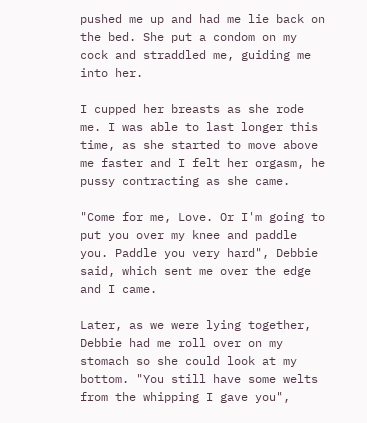pushed me up and had me lie back on the bed. She put a condom on my cock and straddled me, guiding me into her.

I cupped her breasts as she rode me. I was able to last longer this time, as she started to move above me faster and I felt her orgasm, he pussy contracting as she came.

"Come for me, Love. Or I'm going to put you over my knee and paddle you. Paddle you very hard", Debbie said, which sent me over the edge and I came.

Later, as we were lying together, Debbie had me roll over on my stomach so she could look at my bottom. "You still have some welts from the whipping I gave you",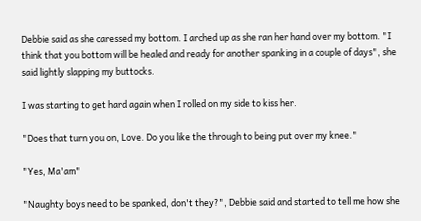Debbie said as she caressed my bottom. I arched up as she ran her hand over my bottom. "I think that you bottom will be healed and ready for another spanking in a couple of days", she said lightly slapping my buttocks.

I was starting to get hard again when I rolled on my side to kiss her.

"Does that turn you on, Love. Do you like the through to being put over my knee."

"Yes, Ma'am"

"Naughty boys need to be spanked, don't they?", Debbie said and started to tell me how she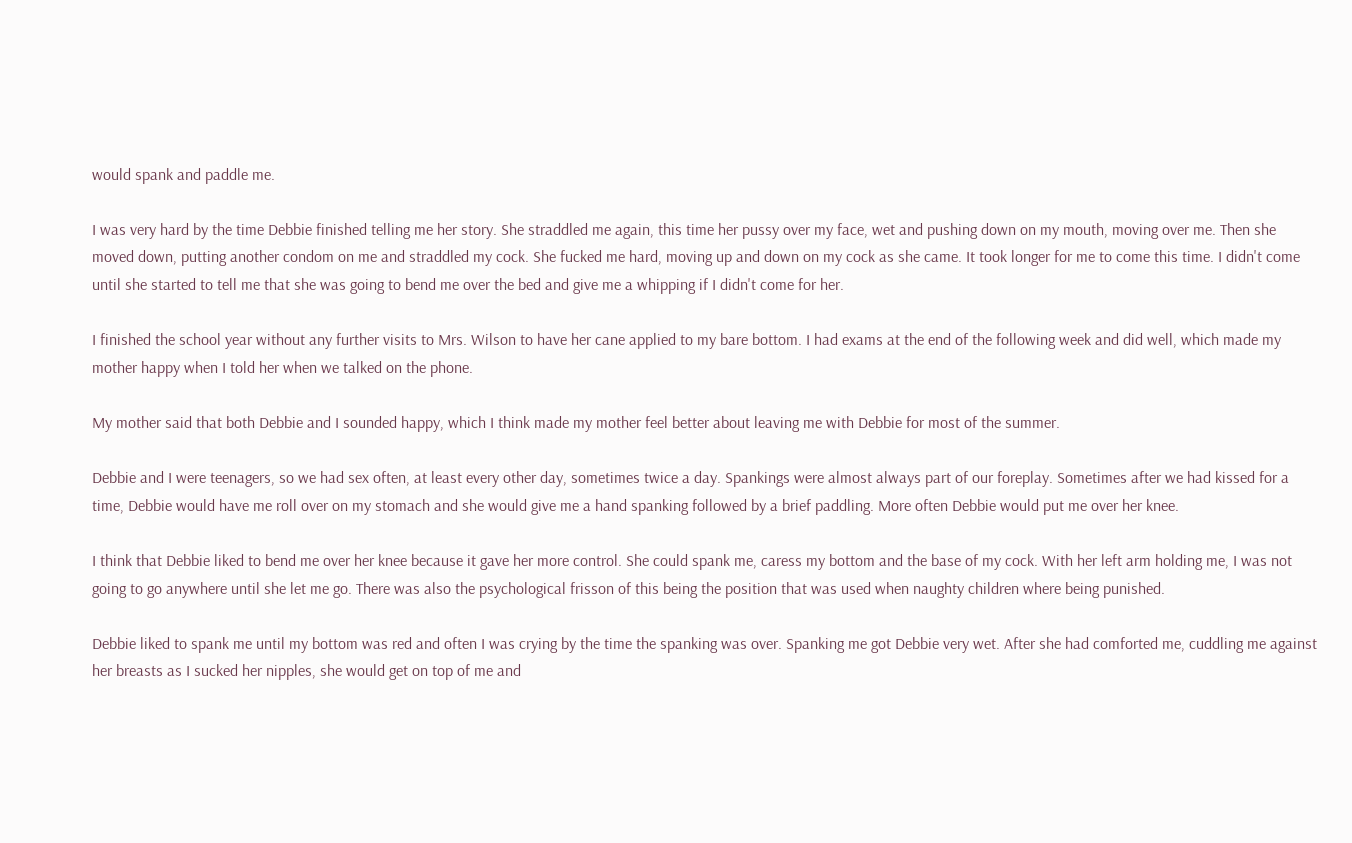would spank and paddle me.

I was very hard by the time Debbie finished telling me her story. She straddled me again, this time her pussy over my face, wet and pushing down on my mouth, moving over me. Then she moved down, putting another condom on me and straddled my cock. She fucked me hard, moving up and down on my cock as she came. It took longer for me to come this time. I didn't come until she started to tell me that she was going to bend me over the bed and give me a whipping if I didn't come for her.

I finished the school year without any further visits to Mrs. Wilson to have her cane applied to my bare bottom. I had exams at the end of the following week and did well, which made my mother happy when I told her when we talked on the phone.

My mother said that both Debbie and I sounded happy, which I think made my mother feel better about leaving me with Debbie for most of the summer.

Debbie and I were teenagers, so we had sex often, at least every other day, sometimes twice a day. Spankings were almost always part of our foreplay. Sometimes after we had kissed for a time, Debbie would have me roll over on my stomach and she would give me a hand spanking followed by a brief paddling. More often Debbie would put me over her knee.

I think that Debbie liked to bend me over her knee because it gave her more control. She could spank me, caress my bottom and the base of my cock. With her left arm holding me, I was not going to go anywhere until she let me go. There was also the psychological frisson of this being the position that was used when naughty children where being punished.

Debbie liked to spank me until my bottom was red and often I was crying by the time the spanking was over. Spanking me got Debbie very wet. After she had comforted me, cuddling me against her breasts as I sucked her nipples, she would get on top of me and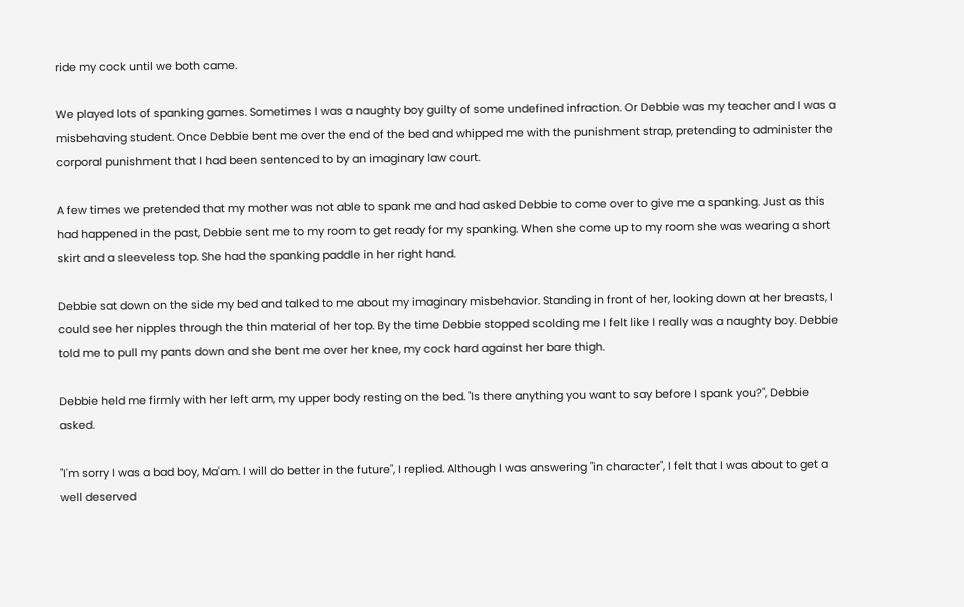ride my cock until we both came.

We played lots of spanking games. Sometimes I was a naughty boy guilty of some undefined infraction. Or Debbie was my teacher and I was a misbehaving student. Once Debbie bent me over the end of the bed and whipped me with the punishment strap, pretending to administer the corporal punishment that I had been sentenced to by an imaginary law court.

A few times we pretended that my mother was not able to spank me and had asked Debbie to come over to give me a spanking. Just as this had happened in the past, Debbie sent me to my room to get ready for my spanking. When she come up to my room she was wearing a short skirt and a sleeveless top. She had the spanking paddle in her right hand.

Debbie sat down on the side my bed and talked to me about my imaginary misbehavior. Standing in front of her, looking down at her breasts, I could see her nipples through the thin material of her top. By the time Debbie stopped scolding me I felt like I really was a naughty boy. Debbie told me to pull my pants down and she bent me over her knee, my cock hard against her bare thigh.

Debbie held me firmly with her left arm, my upper body resting on the bed. "Is there anything you want to say before I spank you?", Debbie asked.

"I'm sorry I was a bad boy, Ma'am. I will do better in the future", I replied. Although I was answering "in character", I felt that I was about to get a well deserved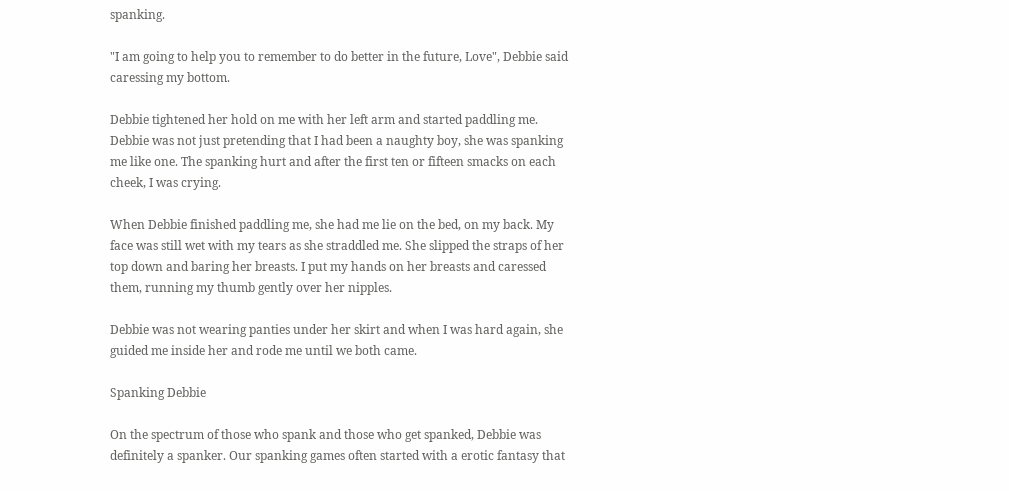spanking.

"I am going to help you to remember to do better in the future, Love", Debbie said caressing my bottom.

Debbie tightened her hold on me with her left arm and started paddling me. Debbie was not just pretending that I had been a naughty boy, she was spanking me like one. The spanking hurt and after the first ten or fifteen smacks on each cheek, I was crying.

When Debbie finished paddling me, she had me lie on the bed, on my back. My face was still wet with my tears as she straddled me. She slipped the straps of her top down and baring her breasts. I put my hands on her breasts and caressed them, running my thumb gently over her nipples.

Debbie was not wearing panties under her skirt and when I was hard again, she guided me inside her and rode me until we both came.

Spanking Debbie

On the spectrum of those who spank and those who get spanked, Debbie was definitely a spanker. Our spanking games often started with a erotic fantasy that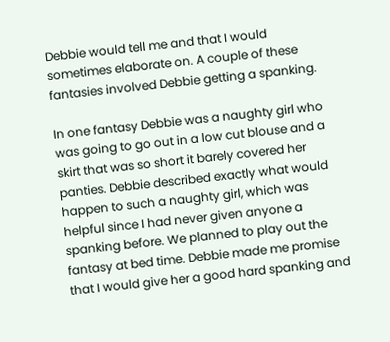Debbie would tell me and that I would sometimes elaborate on. A couple of these fantasies involved Debbie getting a spanking.

In one fantasy Debbie was a naughty girl who was going to go out in a low cut blouse and a skirt that was so short it barely covered her panties. Debbie described exactly what would happen to such a naughty girl, which was helpful since I had never given anyone a spanking before. We planned to play out the fantasy at bed time. Debbie made me promise that I would give her a good hard spanking and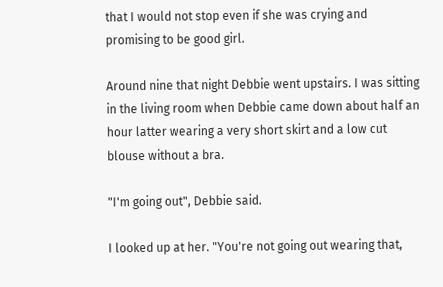that I would not stop even if she was crying and promising to be good girl.

Around nine that night Debbie went upstairs. I was sitting in the living room when Debbie came down about half an hour latter wearing a very short skirt and a low cut blouse without a bra.

"I'm going out", Debbie said.

I looked up at her. "You're not going out wearing that,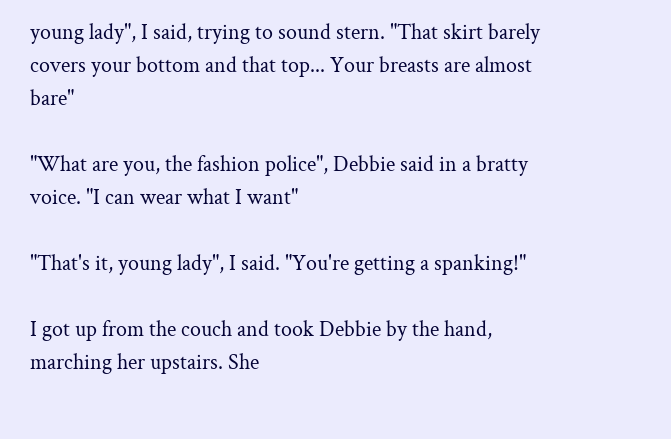young lady", I said, trying to sound stern. "That skirt barely covers your bottom and that top... Your breasts are almost bare"

"What are you, the fashion police", Debbie said in a bratty voice. "I can wear what I want"

"That's it, young lady", I said. "You're getting a spanking!"

I got up from the couch and took Debbie by the hand, marching her upstairs. She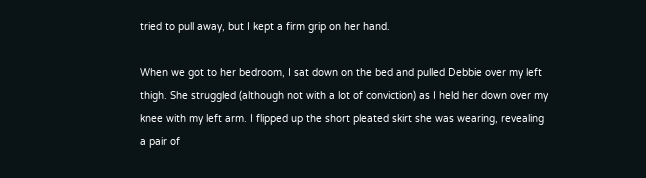tried to pull away, but I kept a firm grip on her hand.

When we got to her bedroom, I sat down on the bed and pulled Debbie over my left thigh. She struggled (although not with a lot of conviction) as I held her down over my knee with my left arm. I flipped up the short pleated skirt she was wearing, revealing a pair of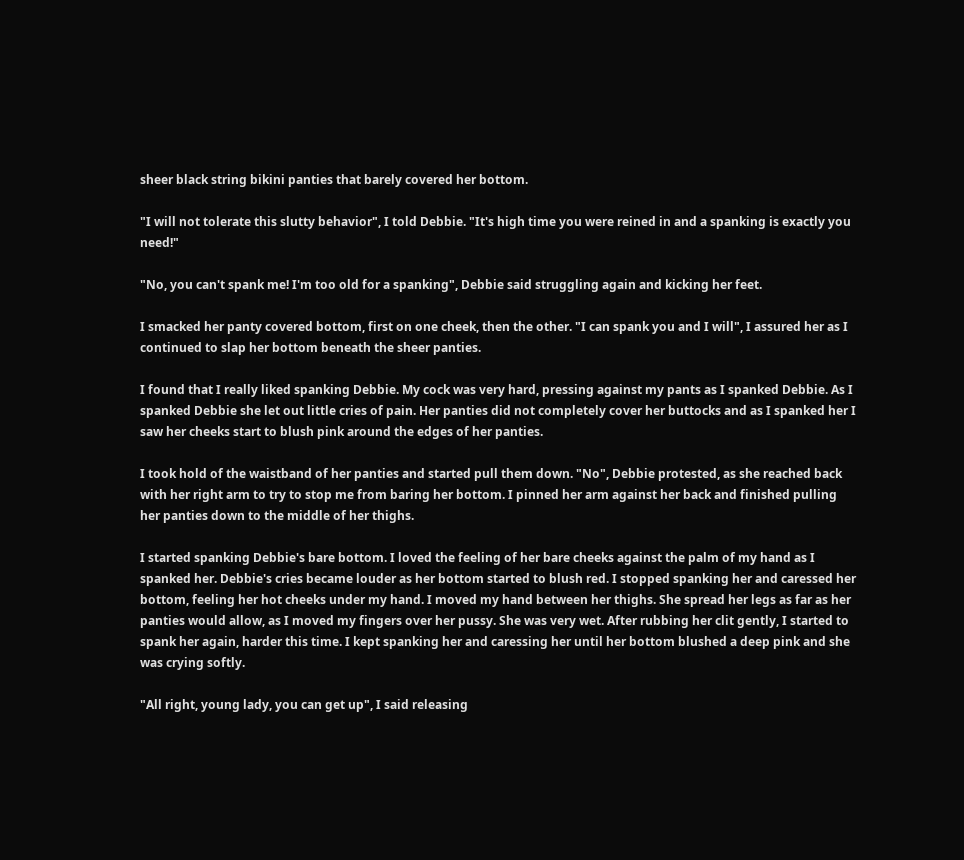sheer black string bikini panties that barely covered her bottom.

"I will not tolerate this slutty behavior", I told Debbie. "It's high time you were reined in and a spanking is exactly you need!"

"No, you can't spank me! I'm too old for a spanking", Debbie said struggling again and kicking her feet.

I smacked her panty covered bottom, first on one cheek, then the other. "I can spank you and I will", I assured her as I continued to slap her bottom beneath the sheer panties.

I found that I really liked spanking Debbie. My cock was very hard, pressing against my pants as I spanked Debbie. As I spanked Debbie she let out little cries of pain. Her panties did not completely cover her buttocks and as I spanked her I saw her cheeks start to blush pink around the edges of her panties.

I took hold of the waistband of her panties and started pull them down. "No", Debbie protested, as she reached back with her right arm to try to stop me from baring her bottom. I pinned her arm against her back and finished pulling her panties down to the middle of her thighs.

I started spanking Debbie's bare bottom. I loved the feeling of her bare cheeks against the palm of my hand as I spanked her. Debbie's cries became louder as her bottom started to blush red. I stopped spanking her and caressed her bottom, feeling her hot cheeks under my hand. I moved my hand between her thighs. She spread her legs as far as her panties would allow, as I moved my fingers over her pussy. She was very wet. After rubbing her clit gently, I started to spank her again, harder this time. I kept spanking her and caressing her until her bottom blushed a deep pink and she was crying softly.

"All right, young lady, you can get up", I said releasing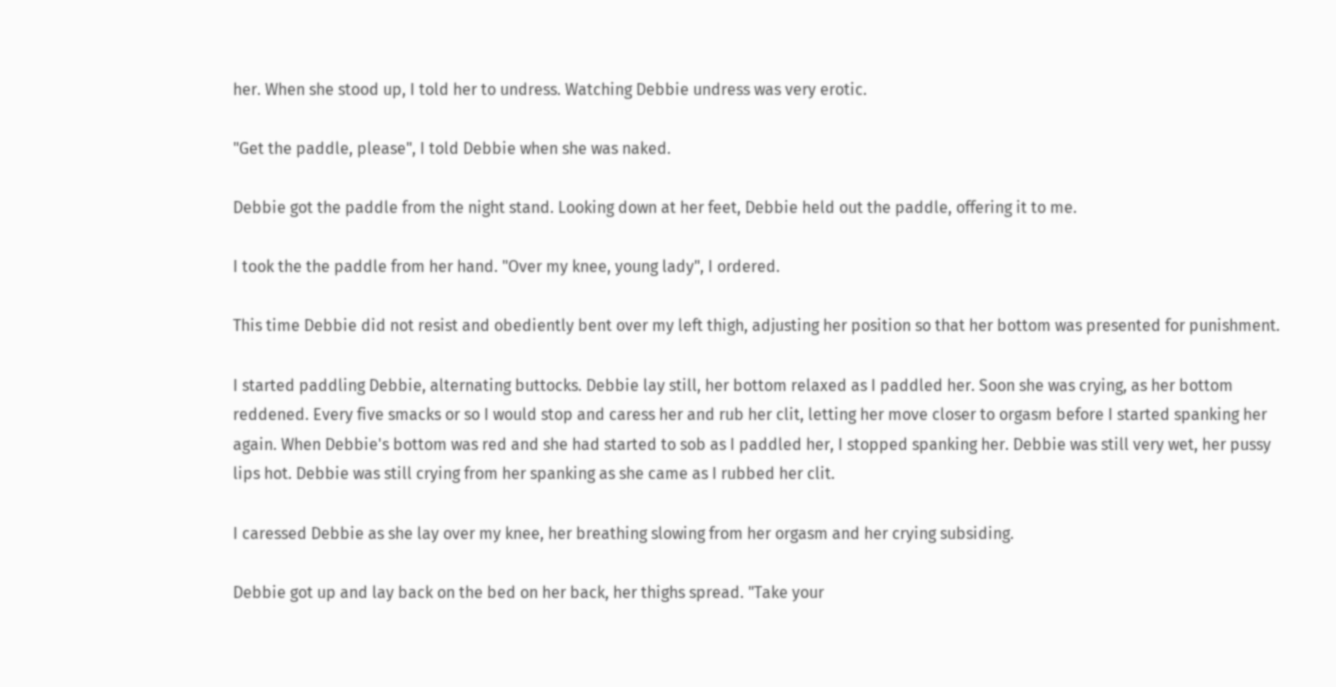her. When she stood up, I told her to undress. Watching Debbie undress was very erotic.

"Get the paddle, please", I told Debbie when she was naked.

Debbie got the paddle from the night stand. Looking down at her feet, Debbie held out the paddle, offering it to me.

I took the the paddle from her hand. "Over my knee, young lady", I ordered.

This time Debbie did not resist and obediently bent over my left thigh, adjusting her position so that her bottom was presented for punishment.

I started paddling Debbie, alternating buttocks. Debbie lay still, her bottom relaxed as I paddled her. Soon she was crying, as her bottom reddened. Every five smacks or so I would stop and caress her and rub her clit, letting her move closer to orgasm before I started spanking her again. When Debbie's bottom was red and she had started to sob as I paddled her, I stopped spanking her. Debbie was still very wet, her pussy lips hot. Debbie was still crying from her spanking as she came as I rubbed her clit.

I caressed Debbie as she lay over my knee, her breathing slowing from her orgasm and her crying subsiding.

Debbie got up and lay back on the bed on her back, her thighs spread. "Take your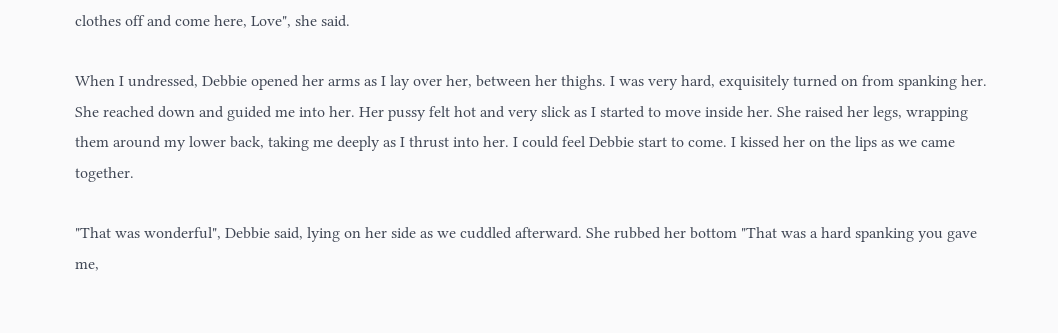clothes off and come here, Love", she said.

When I undressed, Debbie opened her arms as I lay over her, between her thighs. I was very hard, exquisitely turned on from spanking her. She reached down and guided me into her. Her pussy felt hot and very slick as I started to move inside her. She raised her legs, wrapping them around my lower back, taking me deeply as I thrust into her. I could feel Debbie start to come. I kissed her on the lips as we came together.

"That was wonderful", Debbie said, lying on her side as we cuddled afterward. She rubbed her bottom "That was a hard spanking you gave me,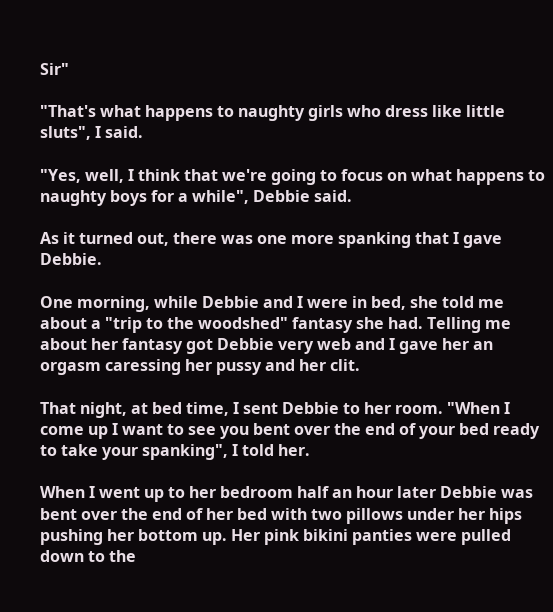Sir"

"That's what happens to naughty girls who dress like little sluts", I said.

"Yes, well, I think that we're going to focus on what happens to naughty boys for a while", Debbie said.

As it turned out, there was one more spanking that I gave Debbie.

One morning, while Debbie and I were in bed, she told me about a "trip to the woodshed" fantasy she had. Telling me about her fantasy got Debbie very web and I gave her an orgasm caressing her pussy and her clit.

That night, at bed time, I sent Debbie to her room. "When I come up I want to see you bent over the end of your bed ready to take your spanking", I told her.

When I went up to her bedroom half an hour later Debbie was bent over the end of her bed with two pillows under her hips pushing her bottom up. Her pink bikini panties were pulled down to the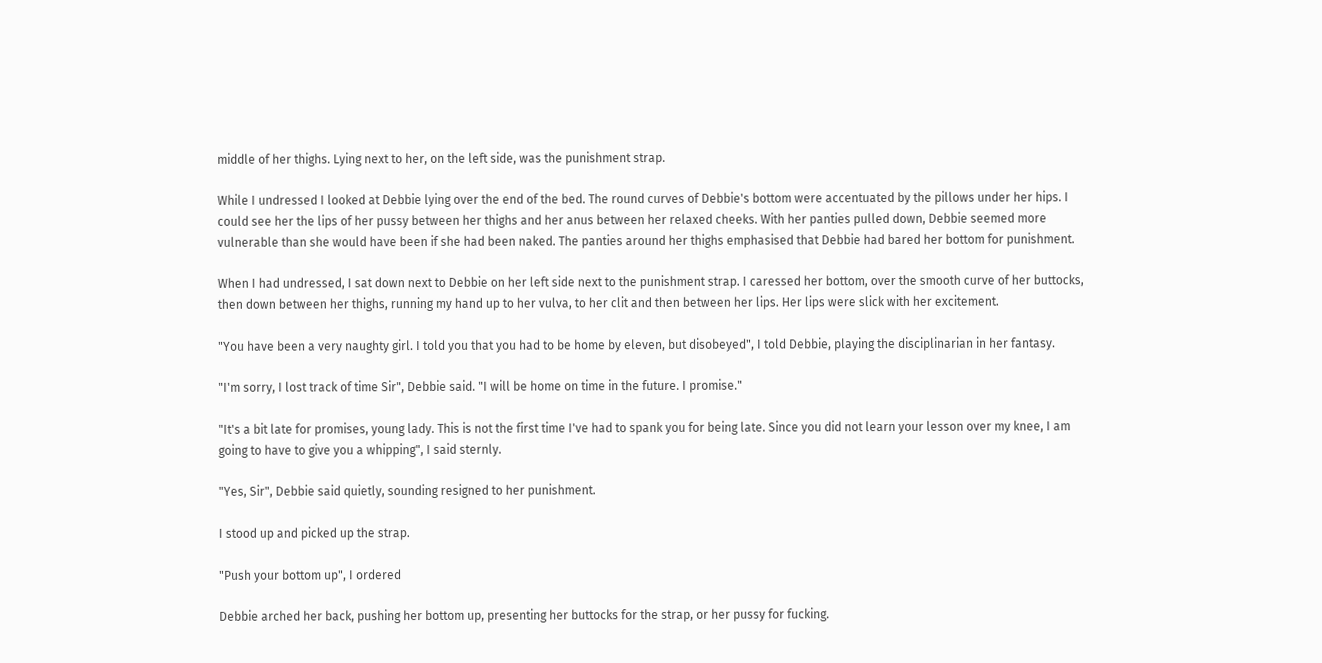middle of her thighs. Lying next to her, on the left side, was the punishment strap.

While I undressed I looked at Debbie lying over the end of the bed. The round curves of Debbie's bottom were accentuated by the pillows under her hips. I could see her the lips of her pussy between her thighs and her anus between her relaxed cheeks. With her panties pulled down, Debbie seemed more vulnerable than she would have been if she had been naked. The panties around her thighs emphasised that Debbie had bared her bottom for punishment.

When I had undressed, I sat down next to Debbie on her left side next to the punishment strap. I caressed her bottom, over the smooth curve of her buttocks, then down between her thighs, running my hand up to her vulva, to her clit and then between her lips. Her lips were slick with her excitement.

"You have been a very naughty girl. I told you that you had to be home by eleven, but disobeyed", I told Debbie, playing the disciplinarian in her fantasy.

"I'm sorry, I lost track of time Sir", Debbie said. "I will be home on time in the future. I promise."

"It's a bit late for promises, young lady. This is not the first time I've had to spank you for being late. Since you did not learn your lesson over my knee, I am going to have to give you a whipping", I said sternly.

"Yes, Sir", Debbie said quietly, sounding resigned to her punishment.

I stood up and picked up the strap.

"Push your bottom up", I ordered

Debbie arched her back, pushing her bottom up, presenting her buttocks for the strap, or her pussy for fucking.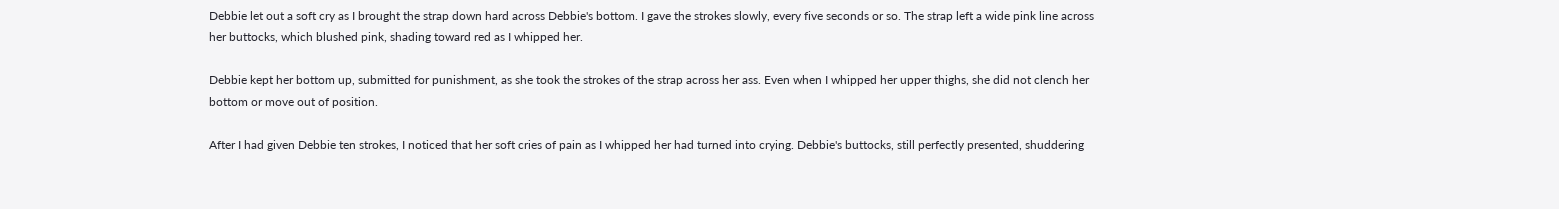Debbie let out a soft cry as I brought the strap down hard across Debbie's bottom. I gave the strokes slowly, every five seconds or so. The strap left a wide pink line across her buttocks, which blushed pink, shading toward red as I whipped her.

Debbie kept her bottom up, submitted for punishment, as she took the strokes of the strap across her ass. Even when I whipped her upper thighs, she did not clench her bottom or move out of position.

After I had given Debbie ten strokes, I noticed that her soft cries of pain as I whipped her had turned into crying. Debbie's buttocks, still perfectly presented, shuddering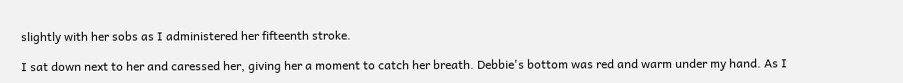slightly with her sobs as I administered her fifteenth stroke.

I sat down next to her and caressed her, giving her a moment to catch her breath. Debbie's bottom was red and warm under my hand. As I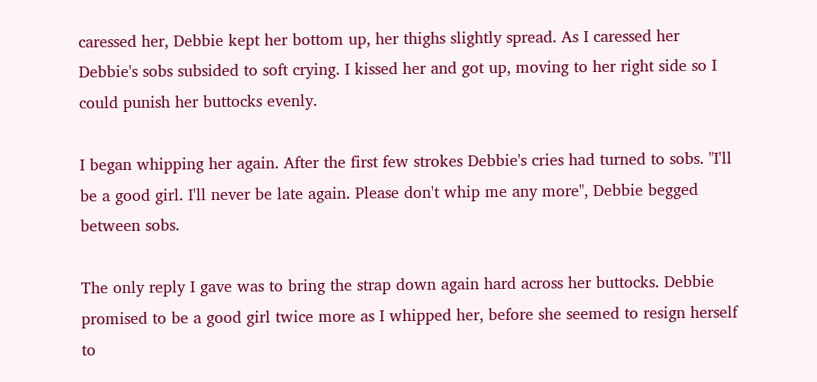caressed her, Debbie kept her bottom up, her thighs slightly spread. As I caressed her Debbie's sobs subsided to soft crying. I kissed her and got up, moving to her right side so I could punish her buttocks evenly.

I began whipping her again. After the first few strokes Debbie's cries had turned to sobs. "I'll be a good girl. I'll never be late again. Please don't whip me any more", Debbie begged between sobs.

The only reply I gave was to bring the strap down again hard across her buttocks. Debbie promised to be a good girl twice more as I whipped her, before she seemed to resign herself to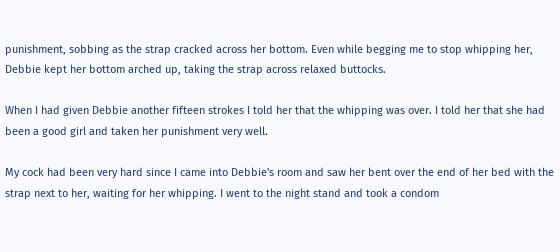punishment, sobbing as the strap cracked across her bottom. Even while begging me to stop whipping her, Debbie kept her bottom arched up, taking the strap across relaxed buttocks.

When I had given Debbie another fifteen strokes I told her that the whipping was over. I told her that she had been a good girl and taken her punishment very well.

My cock had been very hard since I came into Debbie's room and saw her bent over the end of her bed with the strap next to her, waiting for her whipping. I went to the night stand and took a condom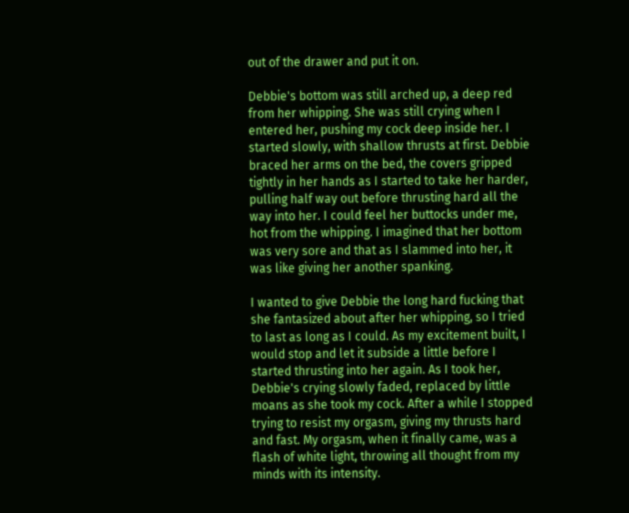out of the drawer and put it on.

Debbie's bottom was still arched up, a deep red from her whipping. She was still crying when I entered her, pushing my cock deep inside her. I started slowly, with shallow thrusts at first. Debbie braced her arms on the bed, the covers gripped tightly in her hands as I started to take her harder, pulling half way out before thrusting hard all the way into her. I could feel her buttocks under me, hot from the whipping. I imagined that her bottom was very sore and that as I slammed into her, it was like giving her another spanking.

I wanted to give Debbie the long hard fucking that she fantasized about after her whipping, so I tried to last as long as I could. As my excitement built, I would stop and let it subside a little before I started thrusting into her again. As I took her, Debbie's crying slowly faded, replaced by little moans as she took my cock. After a while I stopped trying to resist my orgasm, giving my thrusts hard and fast. My orgasm, when it finally came, was a flash of white light, throwing all thought from my minds with its intensity.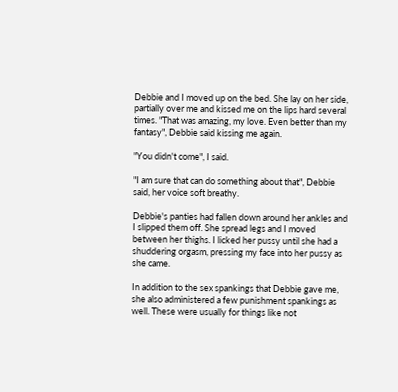Debbie and I moved up on the bed. She lay on her side, partially over me and kissed me on the lips hard several times. "That was amazing, my love. Even better than my fantasy", Debbie said kissing me again.

"You didn't come", I said.

"I am sure that can do something about that", Debbie said, her voice soft breathy.

Debbie's panties had fallen down around her ankles and I slipped them off. She spread legs and I moved between her thighs. I licked her pussy until she had a shuddering orgasm, pressing my face into her pussy as she came.

In addition to the sex spankings that Debbie gave me, she also administered a few punishment spankings as well. These were usually for things like not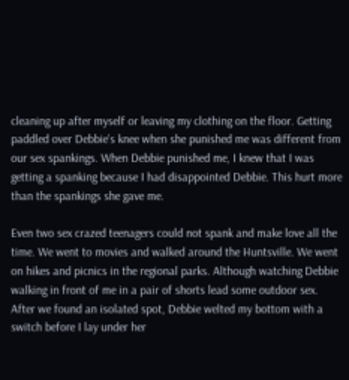cleaning up after myself or leaving my clothing on the floor. Getting paddled over Debbie's knee when she punished me was different from our sex spankings. When Debbie punished me, I knew that I was getting a spanking because I had disappointed Debbie. This hurt more than the spankings she gave me.

Even two sex crazed teenagers could not spank and make love all the time. We went to movies and walked around the Huntsville. We went on hikes and picnics in the regional parks. Although watching Debbie walking in front of me in a pair of shorts lead some outdoor sex. After we found an isolated spot, Debbie welted my bottom with a switch before I lay under her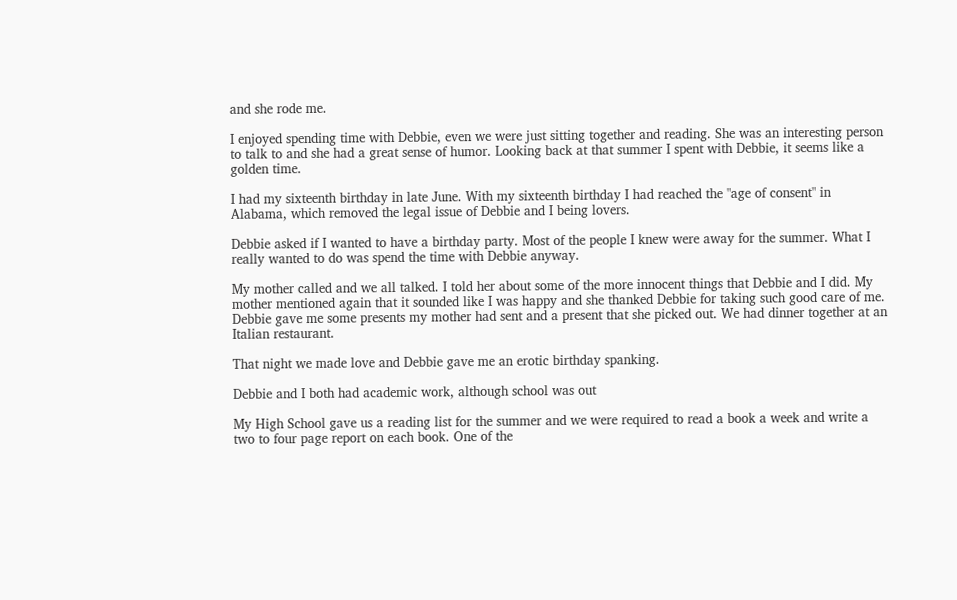and she rode me.

I enjoyed spending time with Debbie, even we were just sitting together and reading. She was an interesting person to talk to and she had a great sense of humor. Looking back at that summer I spent with Debbie, it seems like a golden time.

I had my sixteenth birthday in late June. With my sixteenth birthday I had reached the "age of consent" in Alabama, which removed the legal issue of Debbie and I being lovers.

Debbie asked if I wanted to have a birthday party. Most of the people I knew were away for the summer. What I really wanted to do was spend the time with Debbie anyway.

My mother called and we all talked. I told her about some of the more innocent things that Debbie and I did. My mother mentioned again that it sounded like I was happy and she thanked Debbie for taking such good care of me. Debbie gave me some presents my mother had sent and a present that she picked out. We had dinner together at an Italian restaurant.

That night we made love and Debbie gave me an erotic birthday spanking.

Debbie and I both had academic work, although school was out

My High School gave us a reading list for the summer and we were required to read a book a week and write a two to four page report on each book. One of the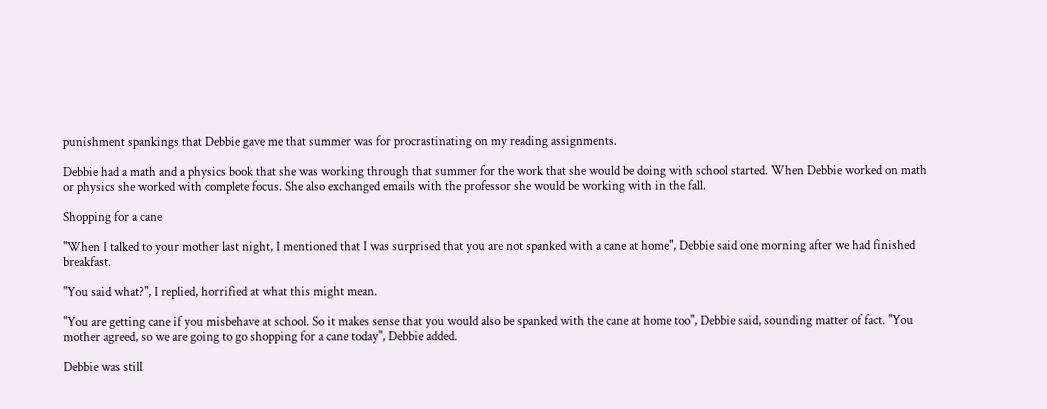punishment spankings that Debbie gave me that summer was for procrastinating on my reading assignments.

Debbie had a math and a physics book that she was working through that summer for the work that she would be doing with school started. When Debbie worked on math or physics she worked with complete focus. She also exchanged emails with the professor she would be working with in the fall.

Shopping for a cane

"When I talked to your mother last night, I mentioned that I was surprised that you are not spanked with a cane at home", Debbie said one morning after we had finished breakfast.

"You said what?", I replied, horrified at what this might mean.

"You are getting cane if you misbehave at school. So it makes sense that you would also be spanked with the cane at home too", Debbie said, sounding matter of fact. "You mother agreed, so we are going to go shopping for a cane today", Debbie added.

Debbie was still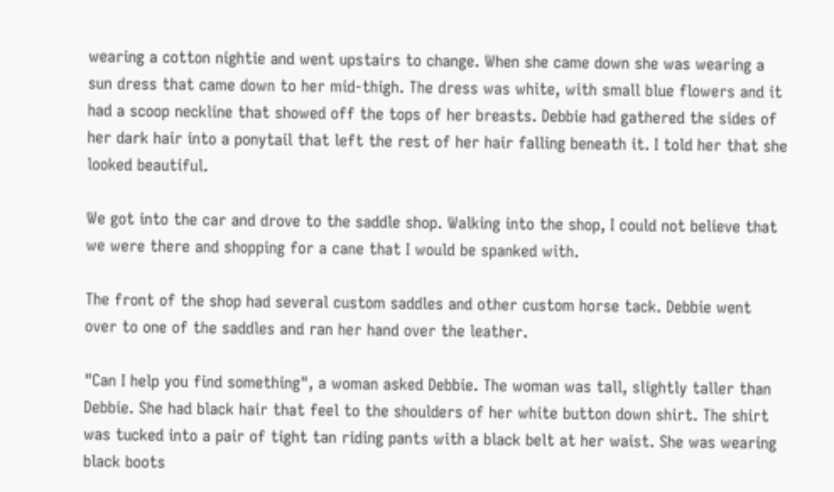wearing a cotton nightie and went upstairs to change. When she came down she was wearing a sun dress that came down to her mid-thigh. The dress was white, with small blue flowers and it had a scoop neckline that showed off the tops of her breasts. Debbie had gathered the sides of her dark hair into a ponytail that left the rest of her hair falling beneath it. I told her that she looked beautiful.

We got into the car and drove to the saddle shop. Walking into the shop, I could not believe that we were there and shopping for a cane that I would be spanked with.

The front of the shop had several custom saddles and other custom horse tack. Debbie went over to one of the saddles and ran her hand over the leather.

"Can I help you find something", a woman asked Debbie. The woman was tall, slightly taller than Debbie. She had black hair that feel to the shoulders of her white button down shirt. The shirt was tucked into a pair of tight tan riding pants with a black belt at her waist. She was wearing black boots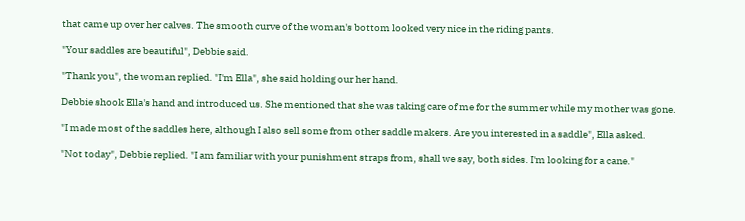that came up over her calves. The smooth curve of the woman's bottom looked very nice in the riding pants.

"Your saddles are beautiful", Debbie said.

"Thank you", the woman replied. "I'm Ella", she said holding our her hand.

Debbie shook Ella's hand and introduced us. She mentioned that she was taking care of me for the summer while my mother was gone.

"I made most of the saddles here, although I also sell some from other saddle makers. Are you interested in a saddle", Ella asked.

"Not today", Debbie replied. "I am familiar with your punishment straps from, shall we say, both sides. I'm looking for a cane."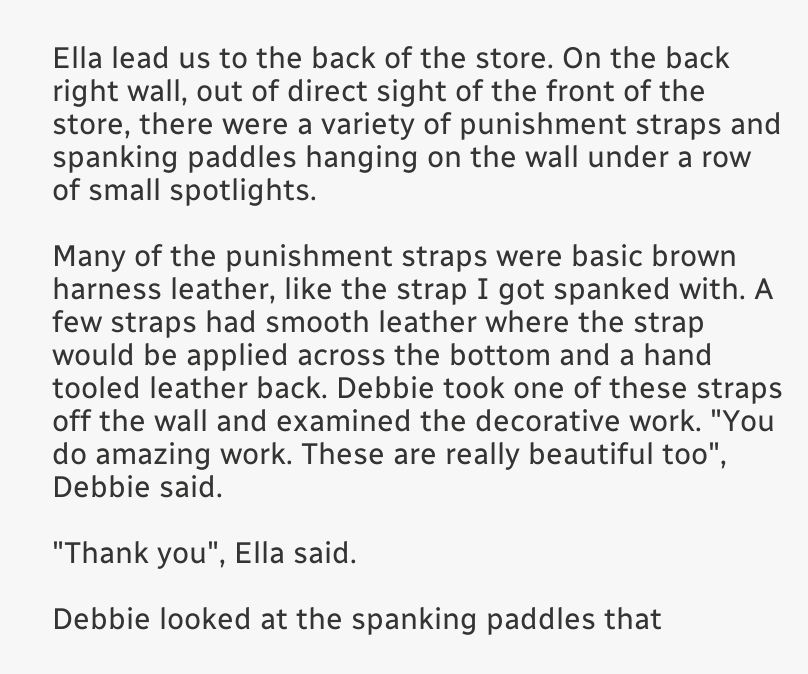Ella lead us to the back of the store. On the back right wall, out of direct sight of the front of the store, there were a variety of punishment straps and spanking paddles hanging on the wall under a row of small spotlights.

Many of the punishment straps were basic brown harness leather, like the strap I got spanked with. A few straps had smooth leather where the strap would be applied across the bottom and a hand tooled leather back. Debbie took one of these straps off the wall and examined the decorative work. "You do amazing work. These are really beautiful too", Debbie said.

"Thank you", Ella said.

Debbie looked at the spanking paddles that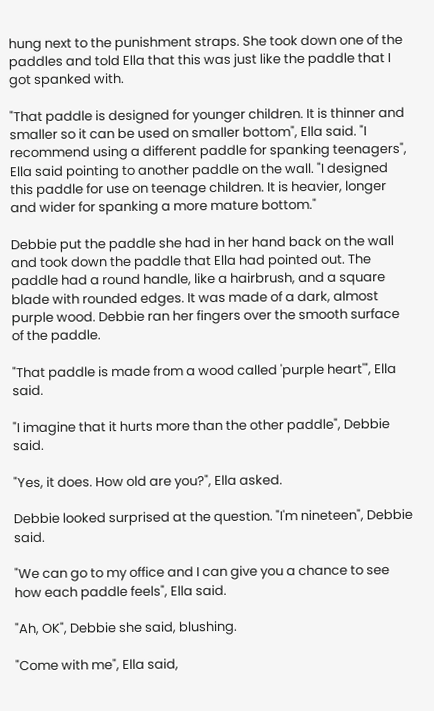hung next to the punishment straps. She took down one of the paddles and told Ella that this was just like the paddle that I got spanked with.

"That paddle is designed for younger children. It is thinner and smaller so it can be used on smaller bottom", Ella said. "I recommend using a different paddle for spanking teenagers", Ella said pointing to another paddle on the wall. "I designed this paddle for use on teenage children. It is heavier, longer and wider for spanking a more mature bottom."

Debbie put the paddle she had in her hand back on the wall and took down the paddle that Ella had pointed out. The paddle had a round handle, like a hairbrush, and a square blade with rounded edges. It was made of a dark, almost purple wood. Debbie ran her fingers over the smooth surface of the paddle.

"That paddle is made from a wood called 'purple heart'", Ella said.

"I imagine that it hurts more than the other paddle", Debbie said.

"Yes, it does. How old are you?", Ella asked.

Debbie looked surprised at the question. "I'm nineteen", Debbie said.

"We can go to my office and I can give you a chance to see how each paddle feels", Ella said.

"Ah, OK", Debbie she said, blushing.

"Come with me", Ella said,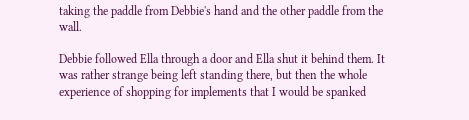taking the paddle from Debbie's hand and the other paddle from the wall.

Debbie followed Ella through a door and Ella shut it behind them. It was rather strange being left standing there, but then the whole experience of shopping for implements that I would be spanked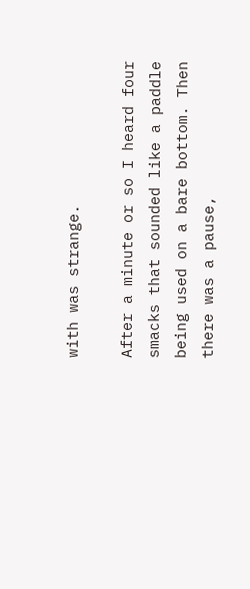with was strange.

After a minute or so I heard four smacks that sounded like a paddle being used on a bare bottom. Then there was a pause,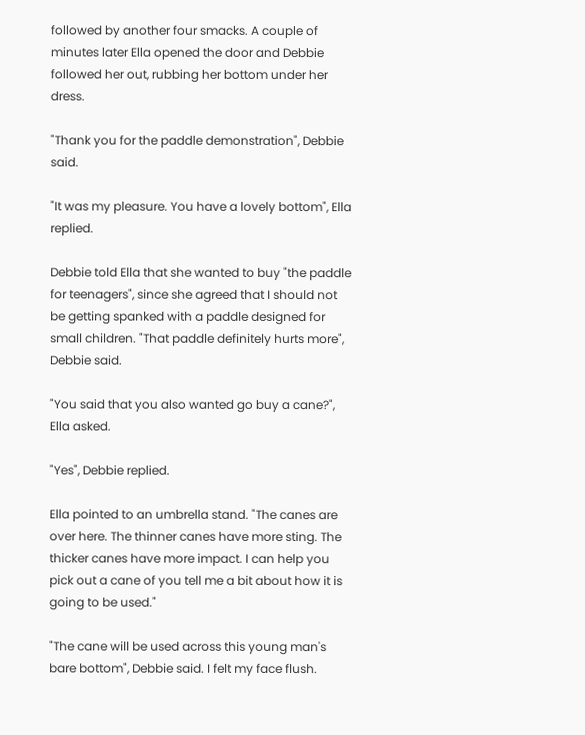followed by another four smacks. A couple of minutes later Ella opened the door and Debbie followed her out, rubbing her bottom under her dress.

"Thank you for the paddle demonstration", Debbie said.

"It was my pleasure. You have a lovely bottom", Ella replied.

Debbie told Ella that she wanted to buy "the paddle for teenagers", since she agreed that I should not be getting spanked with a paddle designed for small children. "That paddle definitely hurts more", Debbie said.

"You said that you also wanted go buy a cane?", Ella asked.

"Yes", Debbie replied.

Ella pointed to an umbrella stand. "The canes are over here. The thinner canes have more sting. The thicker canes have more impact. I can help you pick out a cane of you tell me a bit about how it is going to be used."

"The cane will be used across this young man's bare bottom", Debbie said. I felt my face flush.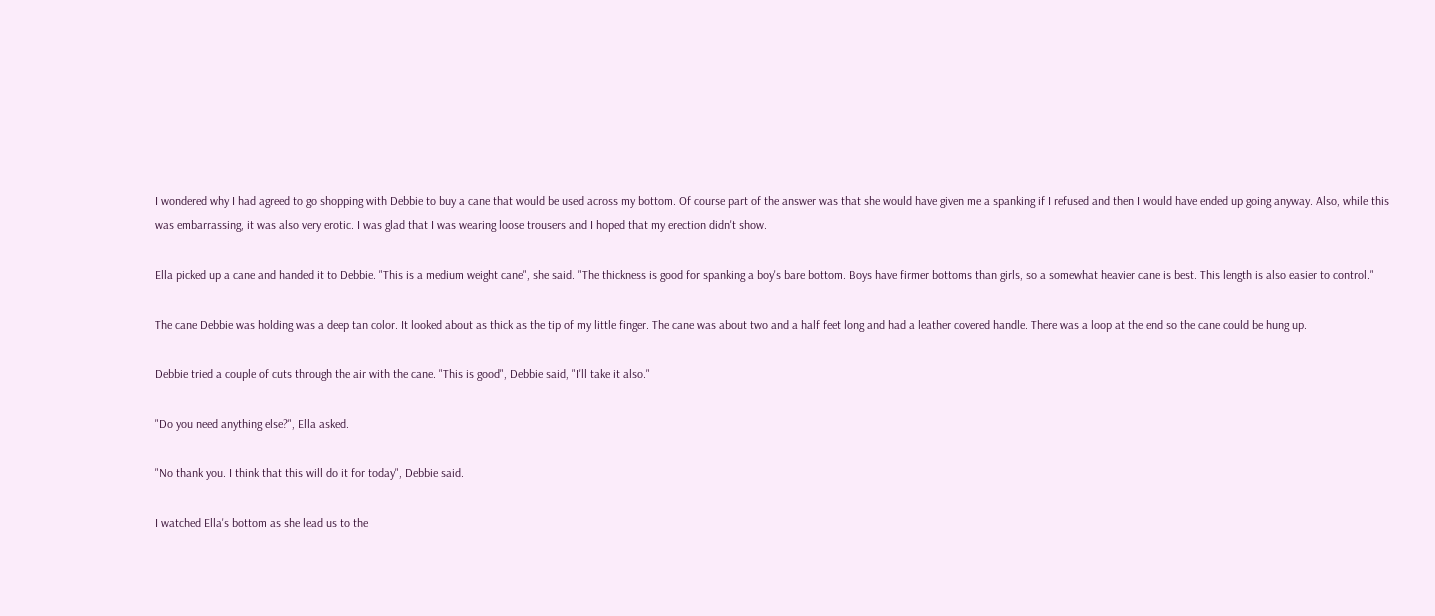I wondered why I had agreed to go shopping with Debbie to buy a cane that would be used across my bottom. Of course part of the answer was that she would have given me a spanking if I refused and then I would have ended up going anyway. Also, while this was embarrassing, it was also very erotic. I was glad that I was wearing loose trousers and I hoped that my erection didn't show.

Ella picked up a cane and handed it to Debbie. "This is a medium weight cane", she said. "The thickness is good for spanking a boy's bare bottom. Boys have firmer bottoms than girls, so a somewhat heavier cane is best. This length is also easier to control."

The cane Debbie was holding was a deep tan color. It looked about as thick as the tip of my little finger. The cane was about two and a half feet long and had a leather covered handle. There was a loop at the end so the cane could be hung up.

Debbie tried a couple of cuts through the air with the cane. "This is good", Debbie said, "I'll take it also."

"Do you need anything else?", Ella asked.

"No thank you. I think that this will do it for today", Debbie said.

I watched Ella's bottom as she lead us to the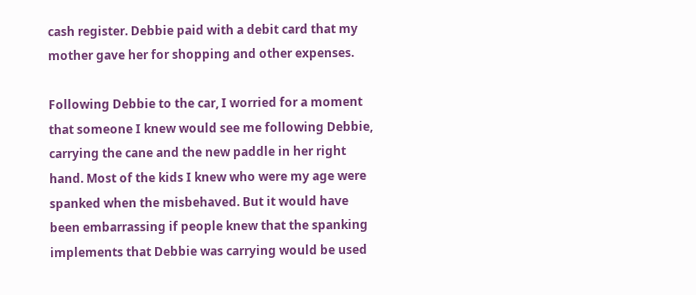cash register. Debbie paid with a debit card that my mother gave her for shopping and other expenses.

Following Debbie to the car, I worried for a moment that someone I knew would see me following Debbie, carrying the cane and the new paddle in her right hand. Most of the kids I knew who were my age were spanked when the misbehaved. But it would have been embarrassing if people knew that the spanking implements that Debbie was carrying would be used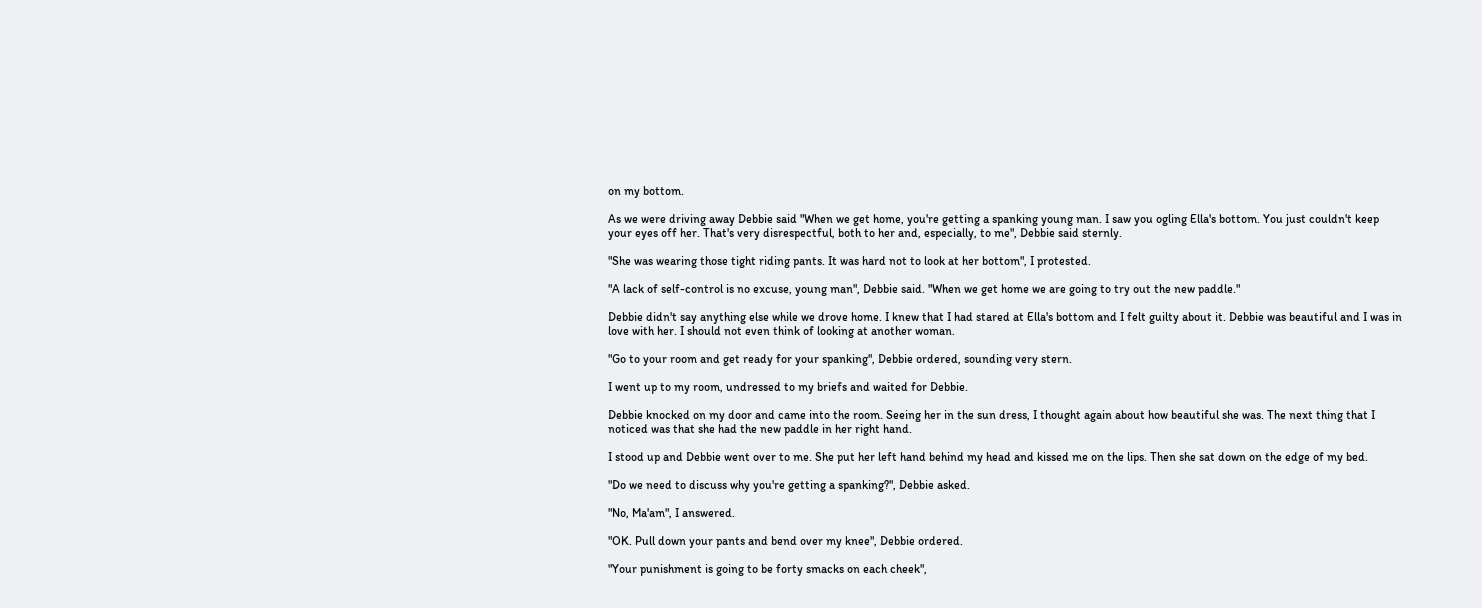on my bottom.

As we were driving away Debbie said "When we get home, you're getting a spanking young man. I saw you ogling Ella's bottom. You just couldn't keep your eyes off her. That's very disrespectful, both to her and, especially, to me", Debbie said sternly.

"She was wearing those tight riding pants. It was hard not to look at her bottom", I protested.

"A lack of self-control is no excuse, young man", Debbie said. "When we get home we are going to try out the new paddle."

Debbie didn't say anything else while we drove home. I knew that I had stared at Ella's bottom and I felt guilty about it. Debbie was beautiful and I was in love with her. I should not even think of looking at another woman.

"Go to your room and get ready for your spanking", Debbie ordered, sounding very stern.

I went up to my room, undressed to my briefs and waited for Debbie.

Debbie knocked on my door and came into the room. Seeing her in the sun dress, I thought again about how beautiful she was. The next thing that I noticed was that she had the new paddle in her right hand.

I stood up and Debbie went over to me. She put her left hand behind my head and kissed me on the lips. Then she sat down on the edge of my bed.

"Do we need to discuss why you're getting a spanking?", Debbie asked.

"No, Ma'am", I answered.

"OK. Pull down your pants and bend over my knee", Debbie ordered.

"Your punishment is going to be forty smacks on each cheek",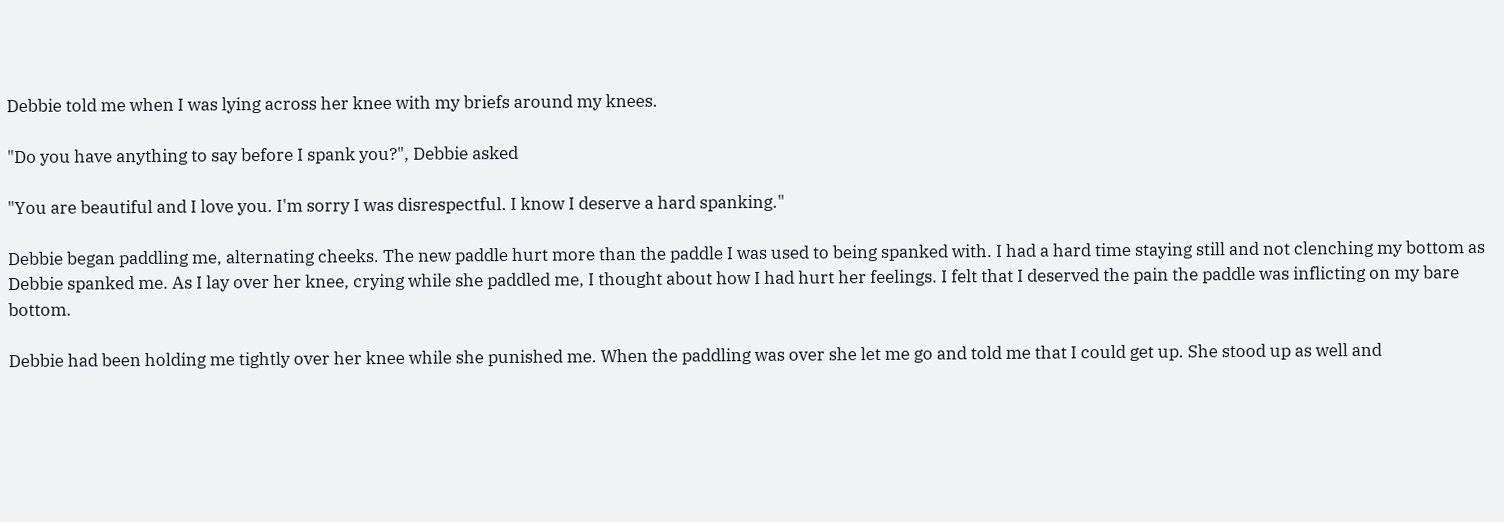Debbie told me when I was lying across her knee with my briefs around my knees.

"Do you have anything to say before I spank you?", Debbie asked

"You are beautiful and I love you. I'm sorry I was disrespectful. I know I deserve a hard spanking."

Debbie began paddling me, alternating cheeks. The new paddle hurt more than the paddle I was used to being spanked with. I had a hard time staying still and not clenching my bottom as Debbie spanked me. As I lay over her knee, crying while she paddled me, I thought about how I had hurt her feelings. I felt that I deserved the pain the paddle was inflicting on my bare bottom.

Debbie had been holding me tightly over her knee while she punished me. When the paddling was over she let me go and told me that I could get up. She stood up as well and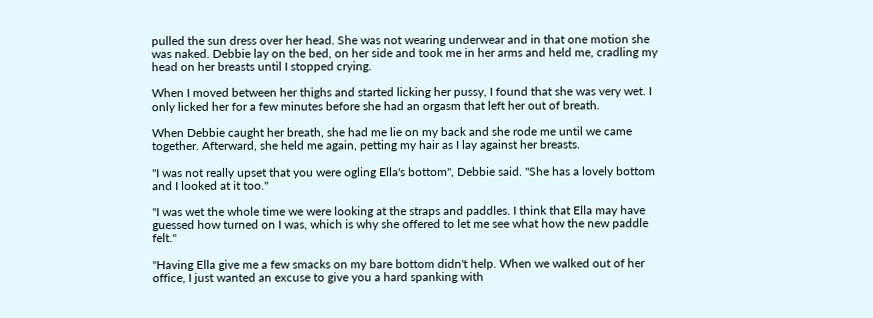pulled the sun dress over her head. She was not wearing underwear and in that one motion she was naked. Debbie lay on the bed, on her side and took me in her arms and held me, cradling my head on her breasts until I stopped crying.

When I moved between her thighs and started licking her pussy, I found that she was very wet. I only licked her for a few minutes before she had an orgasm that left her out of breath.

When Debbie caught her breath, she had me lie on my back and she rode me until we came together. Afterward, she held me again, petting my hair as I lay against her breasts.

"I was not really upset that you were ogling Ella's bottom", Debbie said. "She has a lovely bottom and I looked at it too."

"I was wet the whole time we were looking at the straps and paddles. I think that Ella may have guessed how turned on I was, which is why she offered to let me see what how the new paddle felt."

"Having Ella give me a few smacks on my bare bottom didn't help. When we walked out of her office, I just wanted an excuse to give you a hard spanking with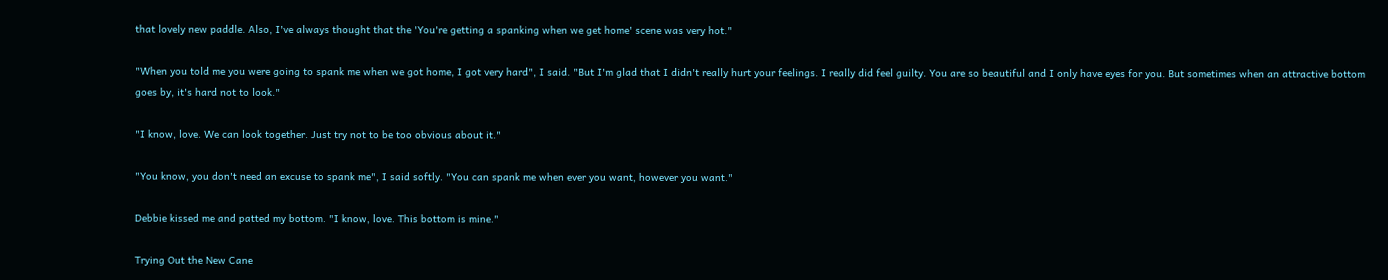that lovely new paddle. Also, I've always thought that the 'You're getting a spanking when we get home' scene was very hot."

"When you told me you were going to spank me when we got home, I got very hard", I said. "But I'm glad that I didn't really hurt your feelings. I really did feel guilty. You are so beautiful and I only have eyes for you. But sometimes when an attractive bottom goes by, it's hard not to look."

"I know, love. We can look together. Just try not to be too obvious about it."

"You know, you don't need an excuse to spank me", I said softly. "You can spank me when ever you want, however you want."

Debbie kissed me and patted my bottom. "I know, love. This bottom is mine."

Trying Out the New Cane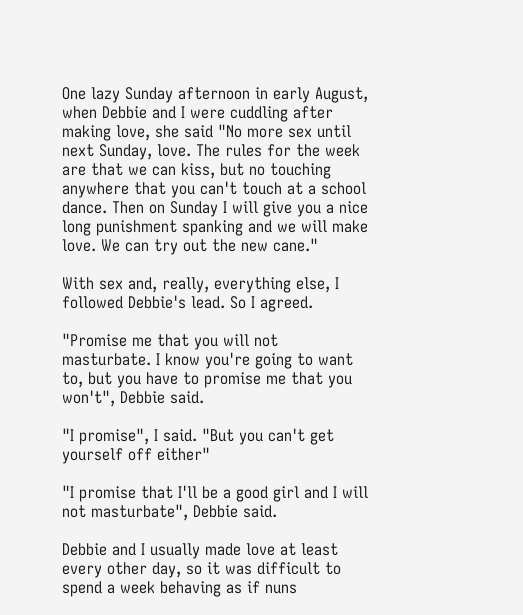One lazy Sunday afternoon in early August, when Debbie and I were cuddling after making love, she said "No more sex until next Sunday, love. The rules for the week are that we can kiss, but no touching anywhere that you can't touch at a school dance. Then on Sunday I will give you a nice long punishment spanking and we will make love. We can try out the new cane."

With sex and, really, everything else, I followed Debbie's lead. So I agreed.

"Promise me that you will not masturbate. I know you're going to want to, but you have to promise me that you won't", Debbie said.

"I promise", I said. "But you can't get yourself off either"

"I promise that I'll be a good girl and I will not masturbate", Debbie said.

Debbie and I usually made love at least every other day, so it was difficult to spend a week behaving as if nuns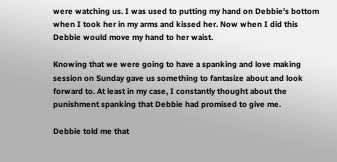were watching us. I was used to putting my hand on Debbie's bottom when I took her in my arms and kissed her. Now when I did this Debbie would move my hand to her waist.

Knowing that we were going to have a spanking and love making session on Sunday gave us something to fantasize about and look forward to. At least in my case, I constantly thought about the punishment spanking that Debbie had promised to give me.

Debbie told me that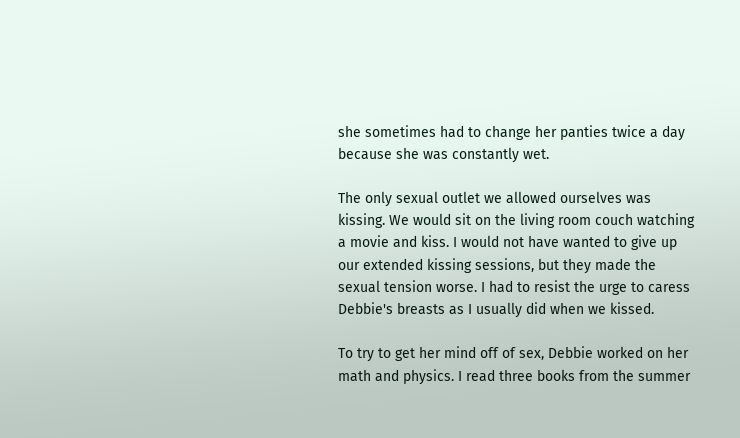she sometimes had to change her panties twice a day because she was constantly wet.

The only sexual outlet we allowed ourselves was kissing. We would sit on the living room couch watching a movie and kiss. I would not have wanted to give up our extended kissing sessions, but they made the sexual tension worse. I had to resist the urge to caress Debbie's breasts as I usually did when we kissed.

To try to get her mind off of sex, Debbie worked on her math and physics. I read three books from the summer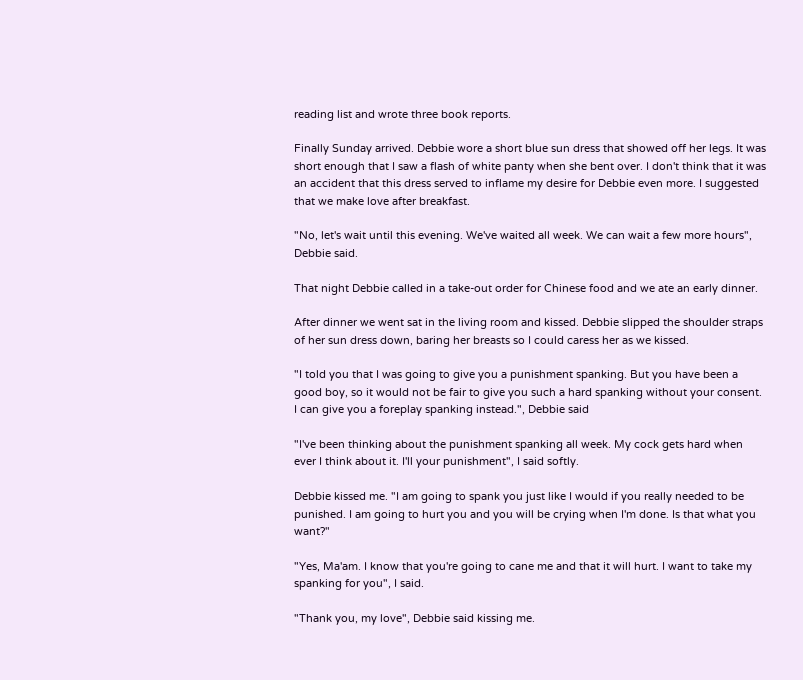reading list and wrote three book reports.

Finally Sunday arrived. Debbie wore a short blue sun dress that showed off her legs. It was short enough that I saw a flash of white panty when she bent over. I don't think that it was an accident that this dress served to inflame my desire for Debbie even more. I suggested that we make love after breakfast.

"No, let's wait until this evening. We've waited all week. We can wait a few more hours", Debbie said.

That night Debbie called in a take-out order for Chinese food and we ate an early dinner.

After dinner we went sat in the living room and kissed. Debbie slipped the shoulder straps of her sun dress down, baring her breasts so I could caress her as we kissed.

"I told you that I was going to give you a punishment spanking. But you have been a good boy, so it would not be fair to give you such a hard spanking without your consent. I can give you a foreplay spanking instead.", Debbie said

"I've been thinking about the punishment spanking all week. My cock gets hard when ever I think about it. I'll your punishment", I said softly.

Debbie kissed me. "I am going to spank you just like I would if you really needed to be punished. I am going to hurt you and you will be crying when I'm done. Is that what you want?"

"Yes, Ma'am. I know that you're going to cane me and that it will hurt. I want to take my spanking for you", I said.

"Thank you, my love", Debbie said kissing me.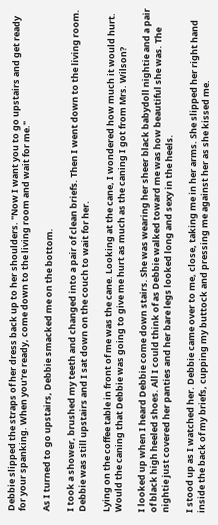Debbie slipped the straps of her dress back up to her shoulders. "Now I want you to go upstairs and get ready for your spanking. When you're ready, come down to the living room and wait for me."

As I turned to go upstairs, Debbie smacked me on the bottom.

I took a shower, brushed my teeth and changed into a pair of clean briefs. Then I went down to the living room. Debbie was still upstairs and I sat down on the couch to wait for her.

Lying on the coffee table in front of me was the cane. Looking at the cane, I wondered how much it would hurt. Would the caning that Debbie was going to give me hurt as much as the caning I got from Mrs. Wilson?

I looked up when I heard Debbie come down stairs. She was wearing her sheer black babydoll nightie and a pair of black high heeled shoes. All I could think of as Debbie walked toward me was how beautiful she was. The nightie just covered her panties and her bare legs looked long and sexy in the heels.

I stood up as I watched her. Debbie came over to me, close, taking me in her arms. She slipped her right hand inside the back of my briefs, cupping my buttock and pressing me against her as she kissed me.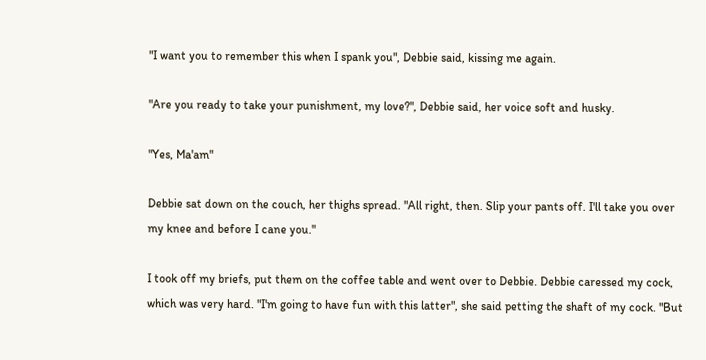"I want you to remember this when I spank you", Debbie said, kissing me again.

"Are you ready to take your punishment, my love?", Debbie said, her voice soft and husky.

"Yes, Ma'am"

Debbie sat down on the couch, her thighs spread. "All right, then. Slip your pants off. I'll take you over my knee and before I cane you."

I took off my briefs, put them on the coffee table and went over to Debbie. Debbie caressed my cock, which was very hard. "I'm going to have fun with this latter", she said petting the shaft of my cock. "But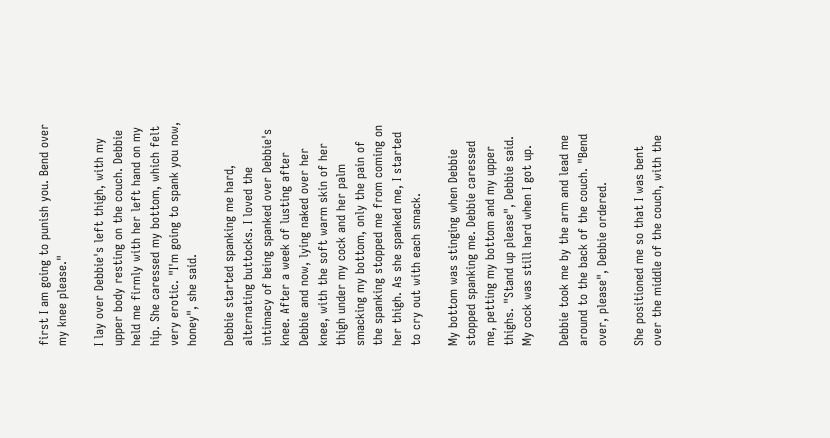first I am going to punish you. Bend over my knee please."

I lay over Debbie's left thigh, with my upper body resting on the couch. Debbie held me firmly with her left hand on my hip. She caressed my bottom, which felt very erotic. "I'm going to spank you now, honey", she said.

Debbie started spanking me hard, alternating buttocks. I loved the intimacy of being spanked over Debbie's knee. After a week of lusting after Debbie and now, lying naked over her knee, with the soft warm skin of her thigh under my cock and her palm smacking my bottom, only the pain of the spanking stopped me from coming on her thigh. As she spanked me, I started to cry out with each smack.

My bottom was stinging when Debbie stopped spanking me. Debbie caressed me, petting my bottom and my upper thighs. "Stand up please", Debbie said. My cock was still hard when I got up.

Debbie took me by the arm and lead me around to the back of the couch. "Bend over, please", Debbie ordered.

She positioned me so that I was bent over the middle of the couch, with the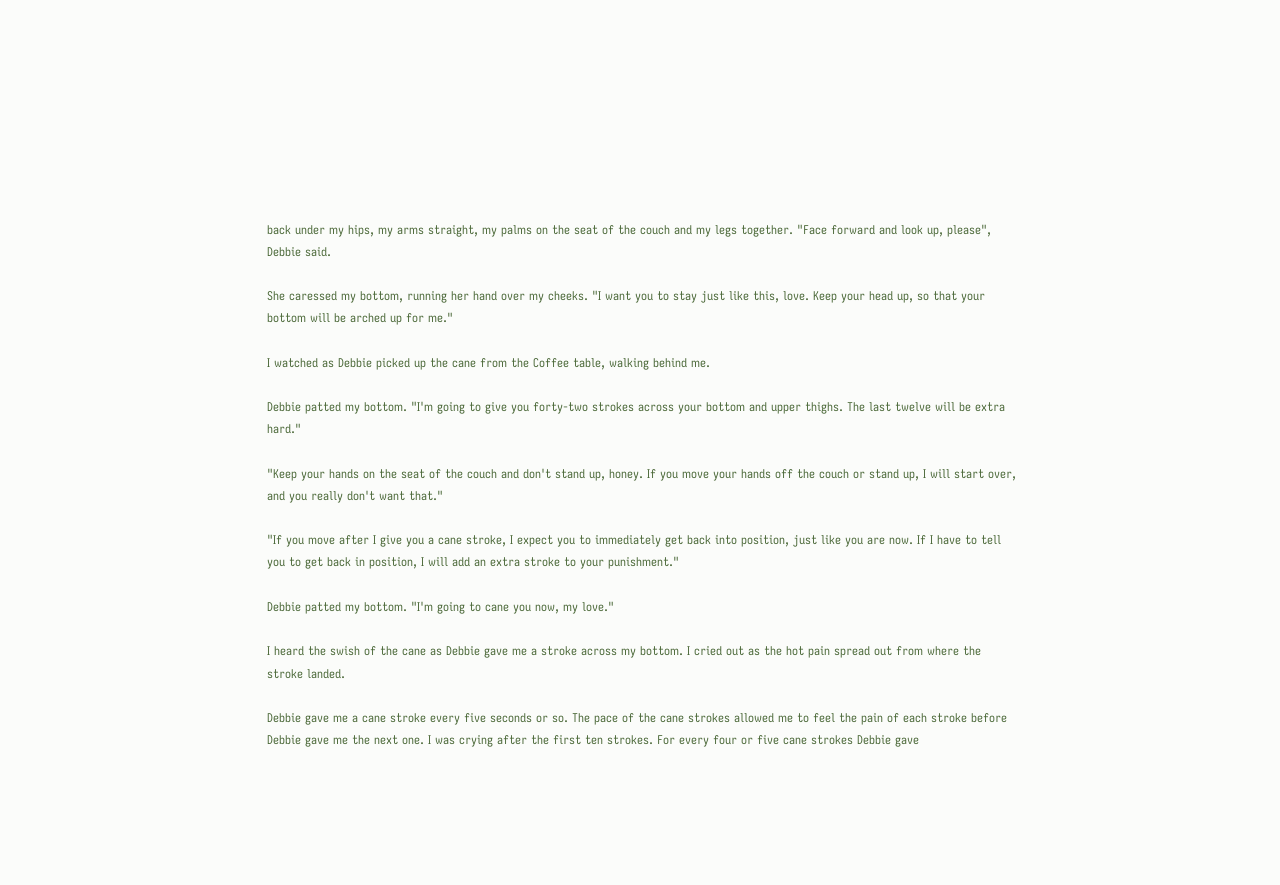back under my hips, my arms straight, my palms on the seat of the couch and my legs together. "Face forward and look up, please", Debbie said.

She caressed my bottom, running her hand over my cheeks. "I want you to stay just like this, love. Keep your head up, so that your bottom will be arched up for me."

I watched as Debbie picked up the cane from the Coffee table, walking behind me.

Debbie patted my bottom. "I'm going to give you forty-two strokes across your bottom and upper thighs. The last twelve will be extra hard."

"Keep your hands on the seat of the couch and don't stand up, honey. If you move your hands off the couch or stand up, I will start over, and you really don't want that."

"If you move after I give you a cane stroke, I expect you to immediately get back into position, just like you are now. If I have to tell you to get back in position, I will add an extra stroke to your punishment."

Debbie patted my bottom. "I'm going to cane you now, my love."

I heard the swish of the cane as Debbie gave me a stroke across my bottom. I cried out as the hot pain spread out from where the stroke landed.

Debbie gave me a cane stroke every five seconds or so. The pace of the cane strokes allowed me to feel the pain of each stroke before Debbie gave me the next one. I was crying after the first ten strokes. For every four or five cane strokes Debbie gave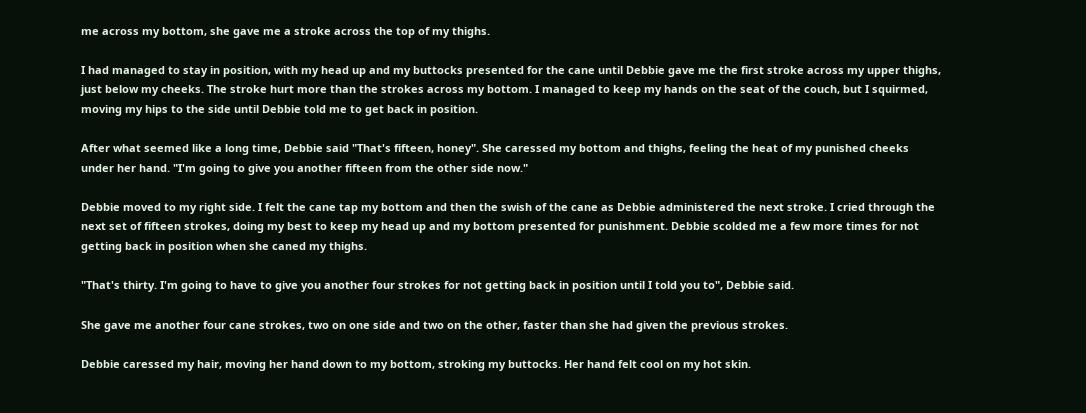me across my bottom, she gave me a stroke across the top of my thighs.

I had managed to stay in position, with my head up and my buttocks presented for the cane until Debbie gave me the first stroke across my upper thighs, just below my cheeks. The stroke hurt more than the strokes across my bottom. I managed to keep my hands on the seat of the couch, but I squirmed, moving my hips to the side until Debbie told me to get back in position.

After what seemed like a long time, Debbie said "That's fifteen, honey". She caressed my bottom and thighs, feeling the heat of my punished cheeks under her hand. "I'm going to give you another fifteen from the other side now."

Debbie moved to my right side. I felt the cane tap my bottom and then the swish of the cane as Debbie administered the next stroke. I cried through the next set of fifteen strokes, doing my best to keep my head up and my bottom presented for punishment. Debbie scolded me a few more times for not getting back in position when she caned my thighs.

"That's thirty. I'm going to have to give you another four strokes for not getting back in position until I told you to", Debbie said.

She gave me another four cane strokes, two on one side and two on the other, faster than she had given the previous strokes.

Debbie caressed my hair, moving her hand down to my bottom, stroking my buttocks. Her hand felt cool on my hot skin.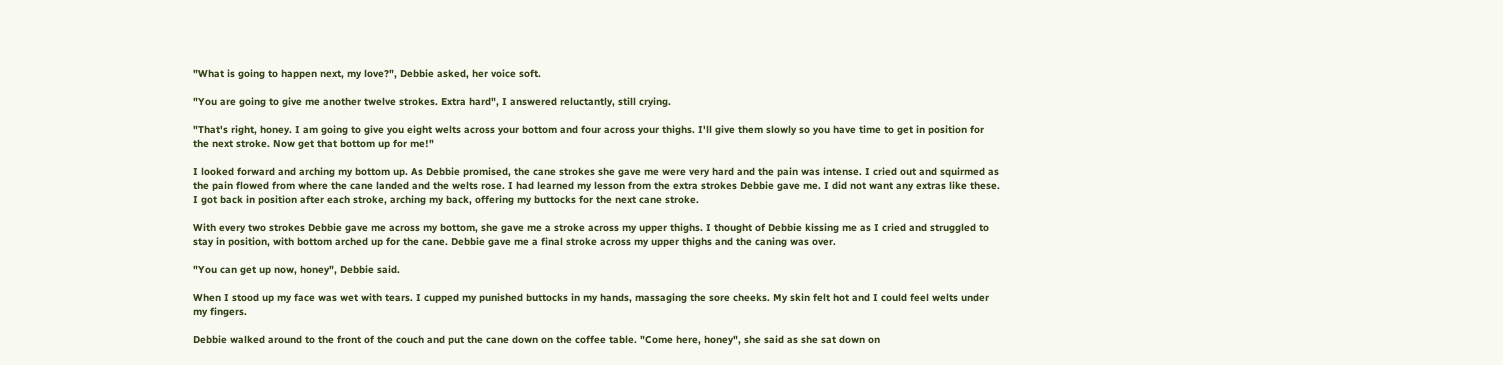"What is going to happen next, my love?", Debbie asked, her voice soft.

"You are going to give me another twelve strokes. Extra hard", I answered reluctantly, still crying.

"That's right, honey. I am going to give you eight welts across your bottom and four across your thighs. I'll give them slowly so you have time to get in position for the next stroke. Now get that bottom up for me!"

I looked forward and arching my bottom up. As Debbie promised, the cane strokes she gave me were very hard and the pain was intense. I cried out and squirmed as the pain flowed from where the cane landed and the welts rose. I had learned my lesson from the extra strokes Debbie gave me. I did not want any extras like these. I got back in position after each stroke, arching my back, offering my buttocks for the next cane stroke.

With every two strokes Debbie gave me across my bottom, she gave me a stroke across my upper thighs. I thought of Debbie kissing me as I cried and struggled to stay in position, with bottom arched up for the cane. Debbie gave me a final stroke across my upper thighs and the caning was over.

"You can get up now, honey", Debbie said.

When I stood up my face was wet with tears. I cupped my punished buttocks in my hands, massaging the sore cheeks. My skin felt hot and I could feel welts under my fingers.

Debbie walked around to the front of the couch and put the cane down on the coffee table. "Come here, honey", she said as she sat down on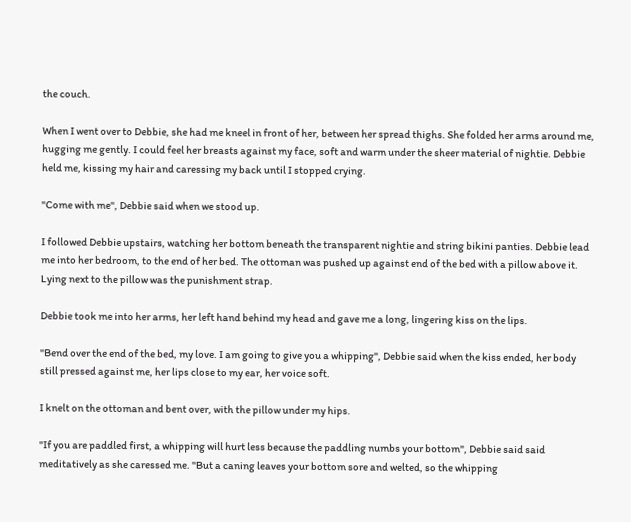the couch.

When I went over to Debbie, she had me kneel in front of her, between her spread thighs. She folded her arms around me, hugging me gently. I could feel her breasts against my face, soft and warm under the sheer material of nightie. Debbie held me, kissing my hair and caressing my back until I stopped crying.

"Come with me", Debbie said when we stood up.

I followed Debbie upstairs, watching her bottom beneath the transparent nightie and string bikini panties. Debbie lead me into her bedroom, to the end of her bed. The ottoman was pushed up against end of the bed with a pillow above it. Lying next to the pillow was the punishment strap.

Debbie took me into her arms, her left hand behind my head and gave me a long, lingering kiss on the lips.

"Bend over the end of the bed, my love. I am going to give you a whipping", Debbie said when the kiss ended, her body still pressed against me, her lips close to my ear, her voice soft.

I knelt on the ottoman and bent over, with the pillow under my hips.

"If you are paddled first, a whipping will hurt less because the paddling numbs your bottom", Debbie said said meditatively as she caressed me. "But a caning leaves your bottom sore and welted, so the whipping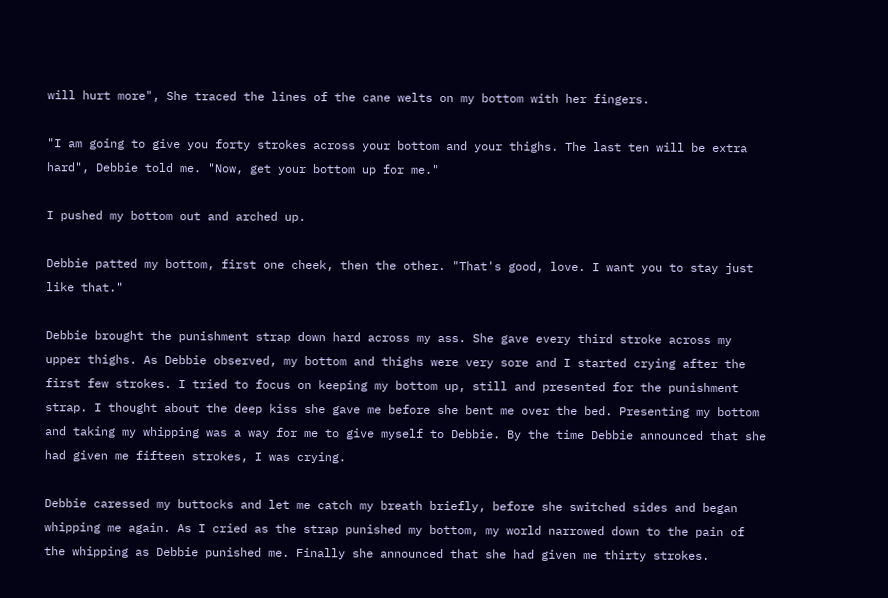will hurt more", She traced the lines of the cane welts on my bottom with her fingers.

"I am going to give you forty strokes across your bottom and your thighs. The last ten will be extra hard", Debbie told me. "Now, get your bottom up for me."

I pushed my bottom out and arched up.

Debbie patted my bottom, first one cheek, then the other. "That's good, love. I want you to stay just like that."

Debbie brought the punishment strap down hard across my ass. She gave every third stroke across my upper thighs. As Debbie observed, my bottom and thighs were very sore and I started crying after the first few strokes. I tried to focus on keeping my bottom up, still and presented for the punishment strap. I thought about the deep kiss she gave me before she bent me over the bed. Presenting my bottom and taking my whipping was a way for me to give myself to Debbie. By the time Debbie announced that she had given me fifteen strokes, I was crying.

Debbie caressed my buttocks and let me catch my breath briefly, before she switched sides and began whipping me again. As I cried as the strap punished my bottom, my world narrowed down to the pain of the whipping as Debbie punished me. Finally she announced that she had given me thirty strokes.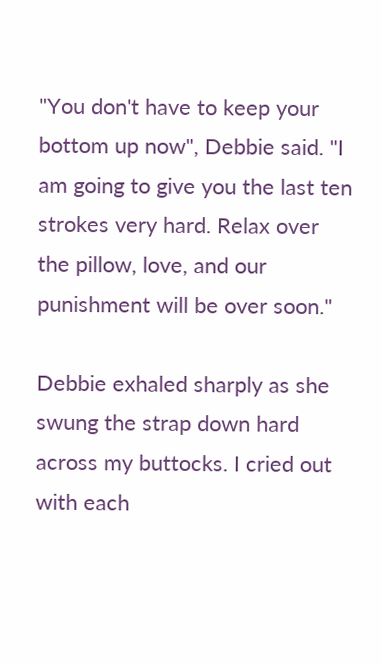"You don't have to keep your bottom up now", Debbie said. "I am going to give you the last ten strokes very hard. Relax over the pillow, love, and our punishment will be over soon."

Debbie exhaled sharply as she swung the strap down hard across my buttocks. I cried out with each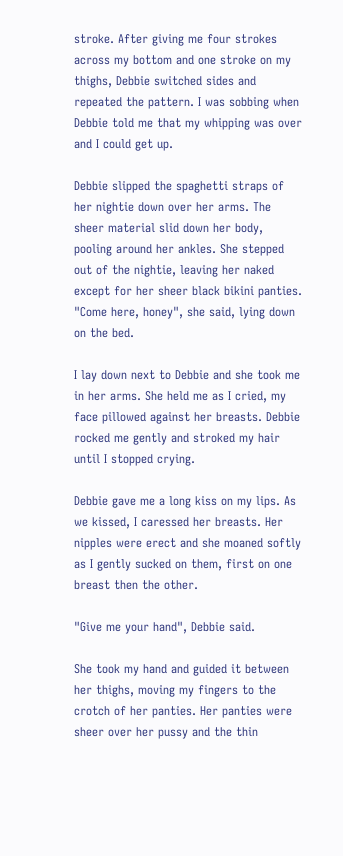stroke. After giving me four strokes across my bottom and one stroke on my thighs, Debbie switched sides and repeated the pattern. I was sobbing when Debbie told me that my whipping was over and I could get up.

Debbie slipped the spaghetti straps of her nightie down over her arms. The sheer material slid down her body, pooling around her ankles. She stepped out of the nightie, leaving her naked except for her sheer black bikini panties. "Come here, honey", she said, lying down on the bed.

I lay down next to Debbie and she took me in her arms. She held me as I cried, my face pillowed against her breasts. Debbie rocked me gently and stroked my hair until I stopped crying.

Debbie gave me a long kiss on my lips. As we kissed, I caressed her breasts. Her nipples were erect and she moaned softly as I gently sucked on them, first on one breast then the other.

"Give me your hand", Debbie said.

She took my hand and guided it between her thighs, moving my fingers to the crotch of her panties. Her panties were sheer over her pussy and the thin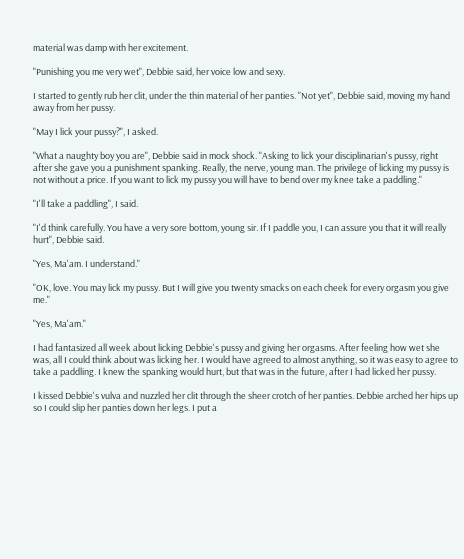material was damp with her excitement.

"Punishing you me very wet", Debbie said, her voice low and sexy.

I started to gently rub her clit, under the thin material of her panties. "Not yet", Debbie said, moving my hand away from her pussy.

"May I lick your pussy?", I asked.

"What a naughty boy you are", Debbie said in mock shock. "Asking to lick your disciplinarian's pussy, right after she gave you a punishment spanking. Really, the nerve, young man. The privilege of licking my pussy is not without a price. If you want to lick my pussy you will have to bend over my knee take a paddling."

"I'll take a paddling", I said.

"I'd think carefully. You have a very sore bottom, young sir. If I paddle you, I can assure you that it will really hurt", Debbie said.

"Yes, Ma'am. I understand."

"OK, love. You may lick my pussy. But I will give you twenty smacks on each cheek for every orgasm you give me."

"Yes, Ma'am."

I had fantasized all week about licking Debbie's pussy and giving her orgasms. After feeling how wet she was, all I could think about was licking her. I would have agreed to almost anything, so it was easy to agree to take a paddling. I knew the spanking would hurt, but that was in the future, after I had licked her pussy.

I kissed Debbie's vulva and nuzzled her clit through the sheer crotch of her panties. Debbie arched her hips up so I could slip her panties down her legs. I put a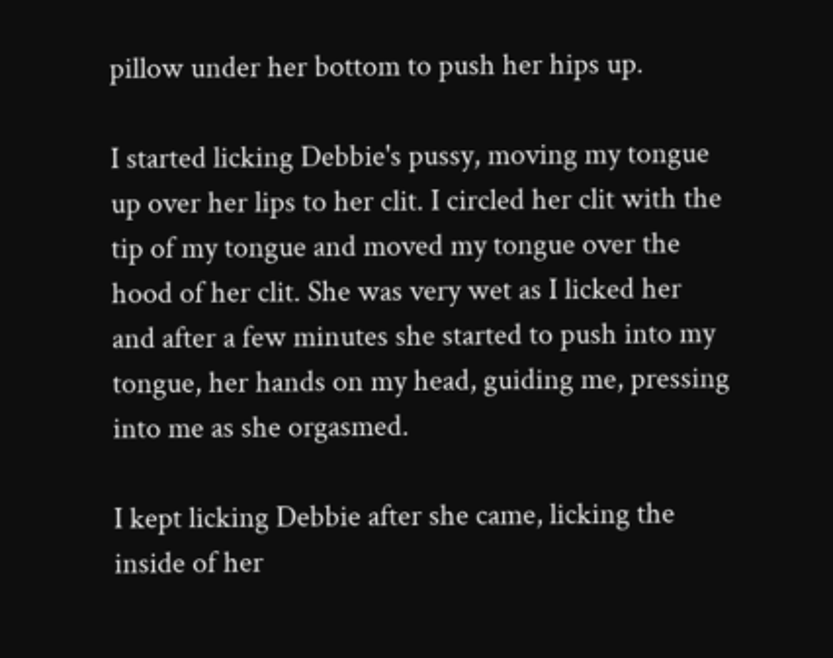pillow under her bottom to push her hips up.

I started licking Debbie's pussy, moving my tongue up over her lips to her clit. I circled her clit with the tip of my tongue and moved my tongue over the hood of her clit. She was very wet as I licked her and after a few minutes she started to push into my tongue, her hands on my head, guiding me, pressing into me as she orgasmed.

I kept licking Debbie after she came, licking the inside of her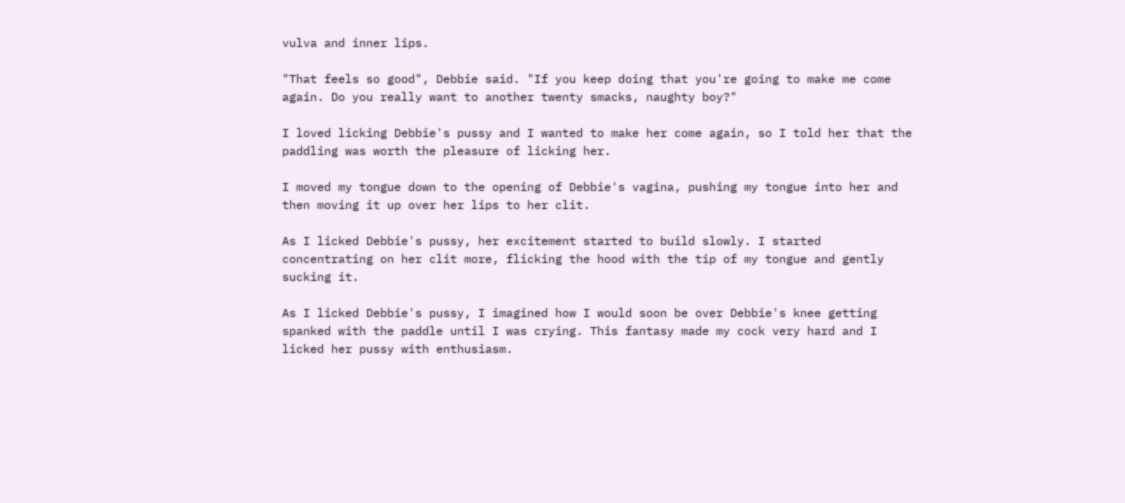vulva and inner lips.

"That feels so good", Debbie said. "If you keep doing that you're going to make me come again. Do you really want to another twenty smacks, naughty boy?"

I loved licking Debbie's pussy and I wanted to make her come again, so I told her that the paddling was worth the pleasure of licking her.

I moved my tongue down to the opening of Debbie's vagina, pushing my tongue into her and then moving it up over her lips to her clit.

As I licked Debbie's pussy, her excitement started to build slowly. I started concentrating on her clit more, flicking the hood with the tip of my tongue and gently sucking it.

As I licked Debbie's pussy, I imagined how I would soon be over Debbie's knee getting spanked with the paddle until I was crying. This fantasy made my cock very hard and I licked her pussy with enthusiasm.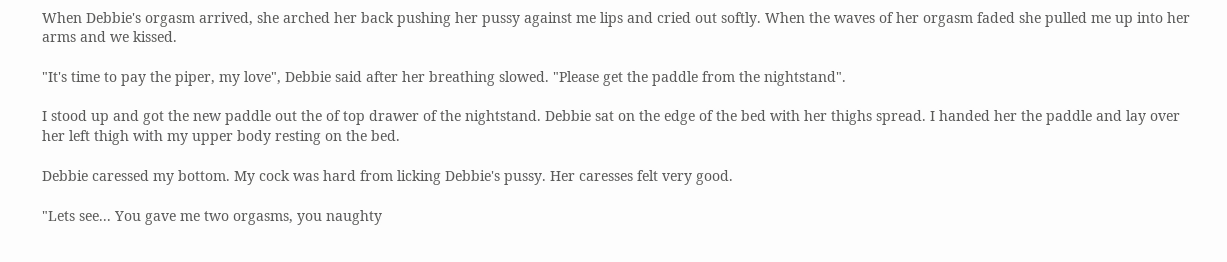When Debbie's orgasm arrived, she arched her back pushing her pussy against me lips and cried out softly. When the waves of her orgasm faded she pulled me up into her arms and we kissed.

"It's time to pay the piper, my love", Debbie said after her breathing slowed. "Please get the paddle from the nightstand".

I stood up and got the new paddle out the of top drawer of the nightstand. Debbie sat on the edge of the bed with her thighs spread. I handed her the paddle and lay over her left thigh with my upper body resting on the bed.

Debbie caressed my bottom. My cock was hard from licking Debbie's pussy. Her caresses felt very good.

"Lets see... You gave me two orgasms, you naughty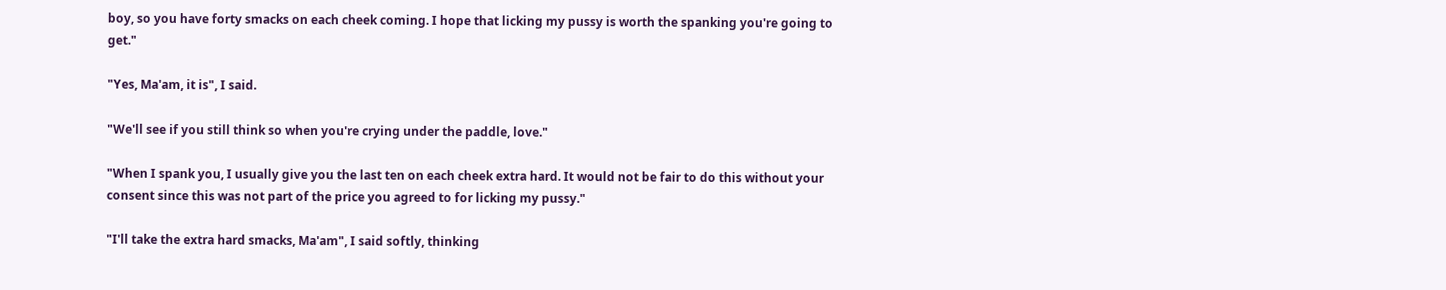boy, so you have forty smacks on each cheek coming. I hope that licking my pussy is worth the spanking you're going to get."

"Yes, Ma'am, it is", I said.

"We'll see if you still think so when you're crying under the paddle, love."

"When I spank you, I usually give you the last ten on each cheek extra hard. It would not be fair to do this without your consent since this was not part of the price you agreed to for licking my pussy."

"I'll take the extra hard smacks, Ma'am", I said softly, thinking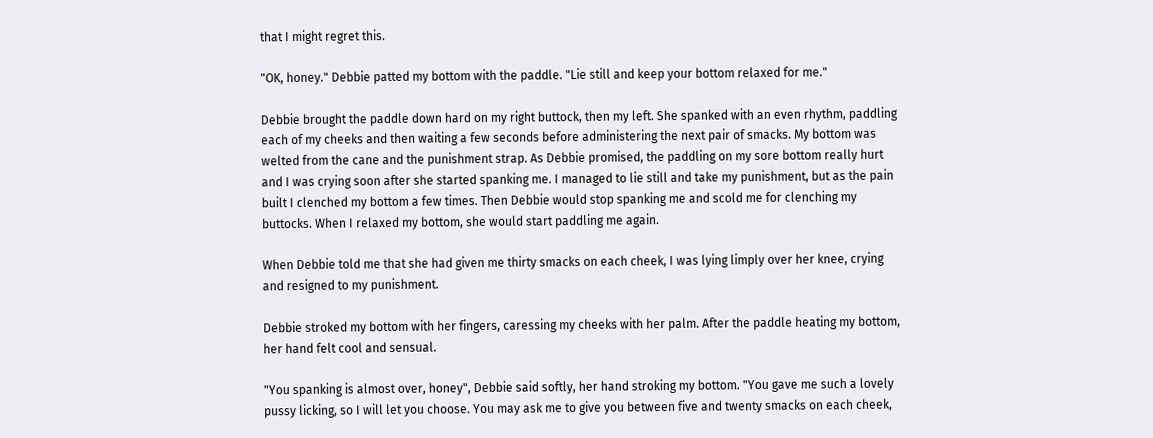that I might regret this.

"OK, honey." Debbie patted my bottom with the paddle. "Lie still and keep your bottom relaxed for me."

Debbie brought the paddle down hard on my right buttock, then my left. She spanked with an even rhythm, paddling each of my cheeks and then waiting a few seconds before administering the next pair of smacks. My bottom was welted from the cane and the punishment strap. As Debbie promised, the paddling on my sore bottom really hurt and I was crying soon after she started spanking me. I managed to lie still and take my punishment, but as the pain built I clenched my bottom a few times. Then Debbie would stop spanking me and scold me for clenching my buttocks. When I relaxed my bottom, she would start paddling me again.

When Debbie told me that she had given me thirty smacks on each cheek, I was lying limply over her knee, crying and resigned to my punishment.

Debbie stroked my bottom with her fingers, caressing my cheeks with her palm. After the paddle heating my bottom, her hand felt cool and sensual.

"You spanking is almost over, honey", Debbie said softly, her hand stroking my bottom. "You gave me such a lovely pussy licking, so I will let you choose. You may ask me to give you between five and twenty smacks on each cheek,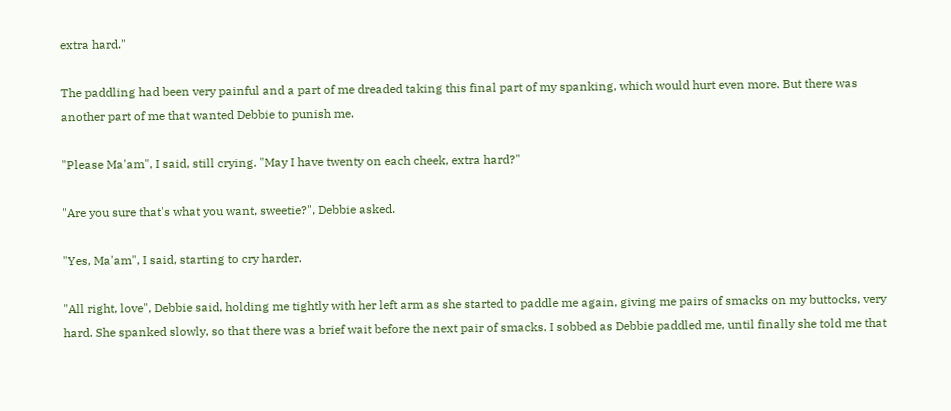extra hard."

The paddling had been very painful and a part of me dreaded taking this final part of my spanking, which would hurt even more. But there was another part of me that wanted Debbie to punish me.

"Please Ma'am", I said, still crying. "May I have twenty on each cheek, extra hard?"

"Are you sure that's what you want, sweetie?", Debbie asked.

"Yes, Ma'am", I said, starting to cry harder.

"All right, love", Debbie said, holding me tightly with her left arm as she started to paddle me again, giving me pairs of smacks on my buttocks, very hard. She spanked slowly, so that there was a brief wait before the next pair of smacks. I sobbed as Debbie paddled me, until finally she told me that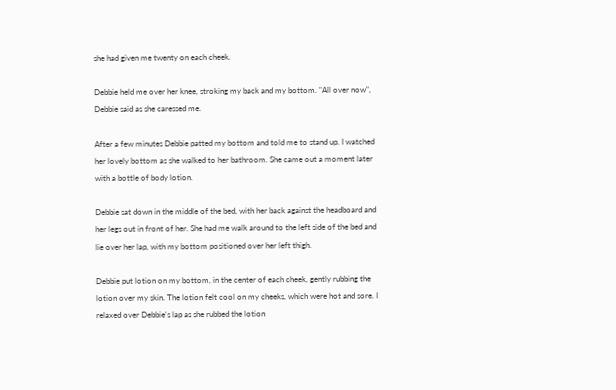she had given me twenty on each cheek.

Debbie held me over her knee, stroking my back and my bottom. "All over now", Debbie said as she caressed me.

After a few minutes Debbie patted my bottom and told me to stand up. I watched her lovely bottom as she walked to her bathroom. She came out a moment later with a bottle of body lotion.

Debbie sat down in the middle of the bed, with her back against the headboard and her legs out in front of her. She had me walk around to the left side of the bed and lie over her lap, with my bottom positioned over her left thigh.

Debbie put lotion on my bottom, in the center of each cheek, gently rubbing the lotion over my skin. The lotion felt cool on my cheeks, which were hot and sore. I relaxed over Debbie's lap as she rubbed the lotion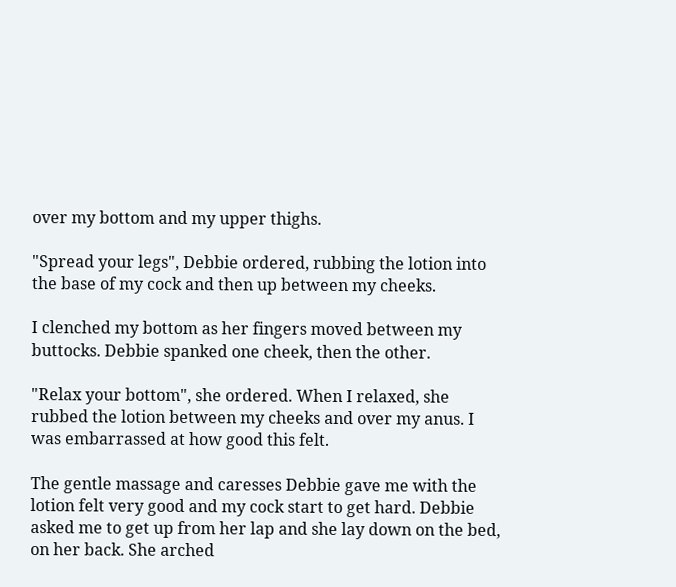over my bottom and my upper thighs.

"Spread your legs", Debbie ordered, rubbing the lotion into the base of my cock and then up between my cheeks.

I clenched my bottom as her fingers moved between my buttocks. Debbie spanked one cheek, then the other.

"Relax your bottom", she ordered. When I relaxed, she rubbed the lotion between my cheeks and over my anus. I was embarrassed at how good this felt.

The gentle massage and caresses Debbie gave me with the lotion felt very good and my cock start to get hard. Debbie asked me to get up from her lap and she lay down on the bed, on her back. She arched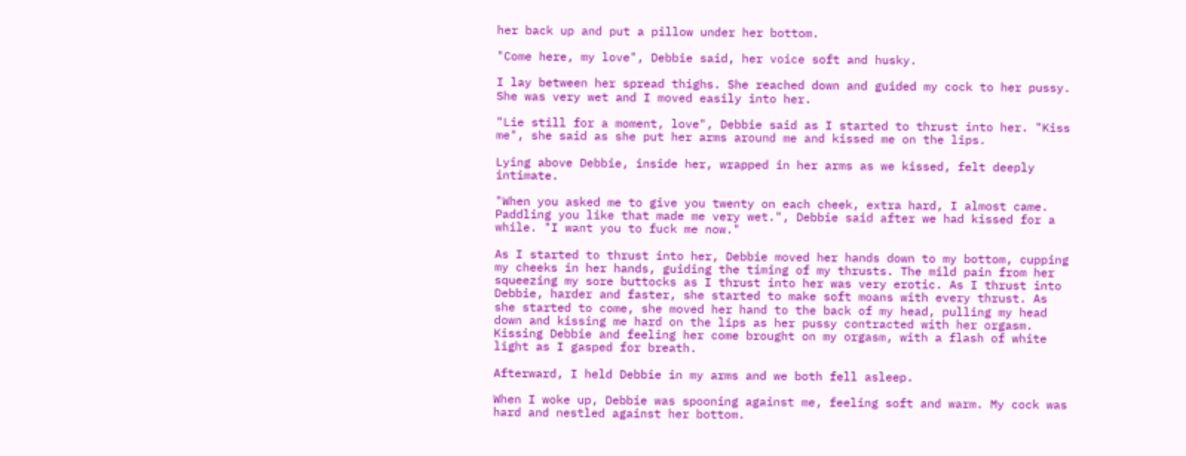her back up and put a pillow under her bottom.

"Come here, my love", Debbie said, her voice soft and husky.

I lay between her spread thighs. She reached down and guided my cock to her pussy. She was very wet and I moved easily into her.

"Lie still for a moment, love", Debbie said as I started to thrust into her. "Kiss me", she said as she put her arms around me and kissed me on the lips.

Lying above Debbie, inside her, wrapped in her arms as we kissed, felt deeply intimate.

"When you asked me to give you twenty on each cheek, extra hard, I almost came. Paddling you like that made me very wet.", Debbie said after we had kissed for a while. "I want you to fuck me now."

As I started to thrust into her, Debbie moved her hands down to my bottom, cupping my cheeks in her hands, guiding the timing of my thrusts. The mild pain from her squeezing my sore buttocks as I thrust into her was very erotic. As I thrust into Debbie, harder and faster, she started to make soft moans with every thrust. As she started to come, she moved her hand to the back of my head, pulling my head down and kissing me hard on the lips as her pussy contracted with her orgasm. Kissing Debbie and feeling her come brought on my orgasm, with a flash of white light as I gasped for breath.

Afterward, I held Debbie in my arms and we both fell asleep.

When I woke up, Debbie was spooning against me, feeling soft and warm. My cock was hard and nestled against her bottom.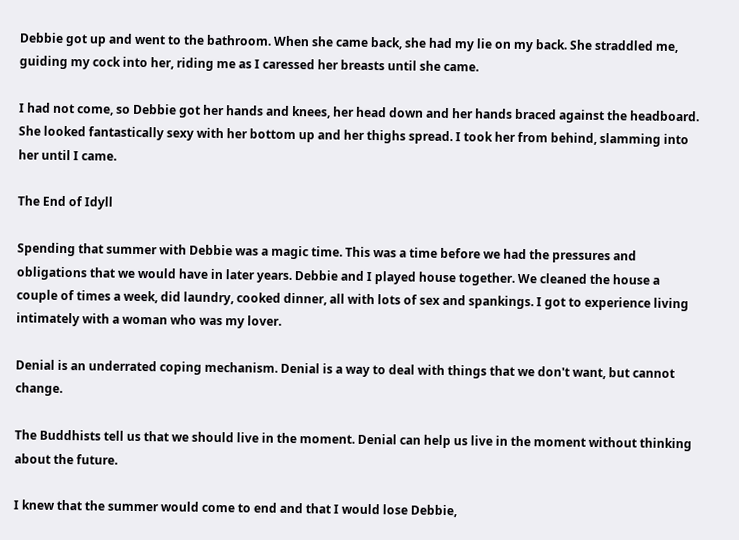Debbie got up and went to the bathroom. When she came back, she had my lie on my back. She straddled me, guiding my cock into her, riding me as I caressed her breasts until she came.

I had not come, so Debbie got her hands and knees, her head down and her hands braced against the headboard. She looked fantastically sexy with her bottom up and her thighs spread. I took her from behind, slamming into her until I came.

The End of Idyll

Spending that summer with Debbie was a magic time. This was a time before we had the pressures and obligations that we would have in later years. Debbie and I played house together. We cleaned the house a couple of times a week, did laundry, cooked dinner, all with lots of sex and spankings. I got to experience living intimately with a woman who was my lover.

Denial is an underrated coping mechanism. Denial is a way to deal with things that we don't want, but cannot change.

The Buddhists tell us that we should live in the moment. Denial can help us live in the moment without thinking about the future.

I knew that the summer would come to end and that I would lose Debbie,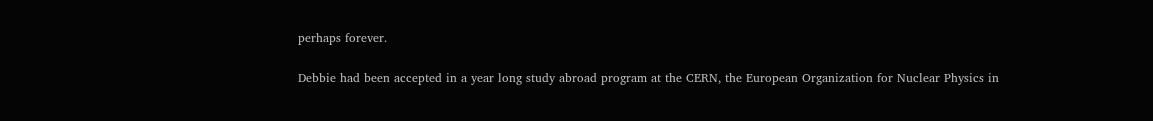perhaps forever.

Debbie had been accepted in a year long study abroad program at the CERN, the European Organization for Nuclear Physics in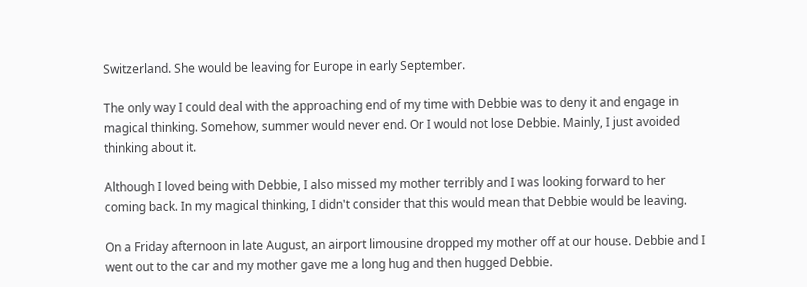Switzerland. She would be leaving for Europe in early September.

The only way I could deal with the approaching end of my time with Debbie was to deny it and engage in magical thinking. Somehow, summer would never end. Or I would not lose Debbie. Mainly, I just avoided thinking about it.

Although I loved being with Debbie, I also missed my mother terribly and I was looking forward to her coming back. In my magical thinking, I didn't consider that this would mean that Debbie would be leaving.

On a Friday afternoon in late August, an airport limousine dropped my mother off at our house. Debbie and I went out to the car and my mother gave me a long hug and then hugged Debbie.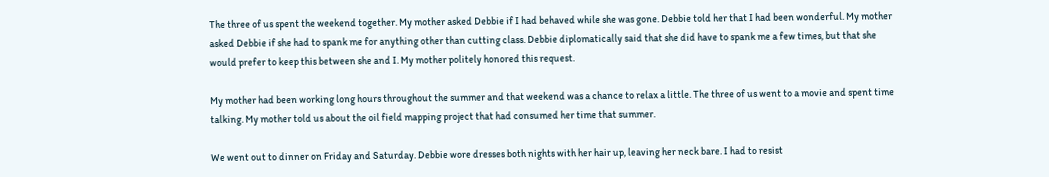The three of us spent the weekend together. My mother asked Debbie if I had behaved while she was gone. Debbie told her that I had been wonderful. My mother asked Debbie if she had to spank me for anything other than cutting class. Debbie diplomatically said that she did have to spank me a few times, but that she would prefer to keep this between she and I. My mother politely honored this request.

My mother had been working long hours throughout the summer and that weekend was a chance to relax a little. The three of us went to a movie and spent time talking. My mother told us about the oil field mapping project that had consumed her time that summer.

We went out to dinner on Friday and Saturday. Debbie wore dresses both nights with her hair up, leaving her neck bare. I had to resist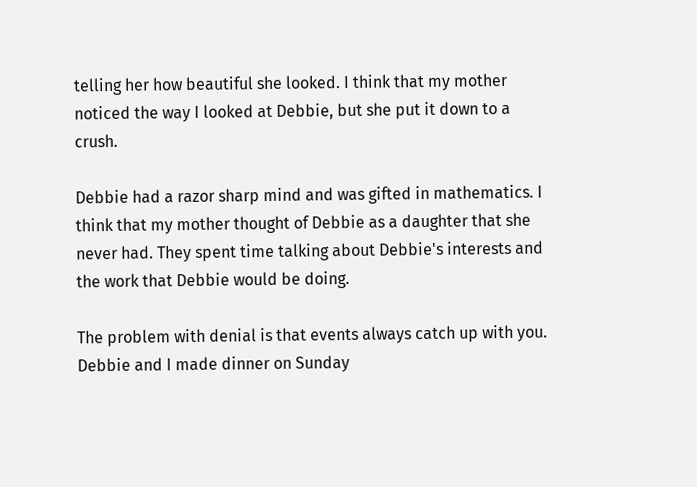telling her how beautiful she looked. I think that my mother noticed the way I looked at Debbie, but she put it down to a crush.

Debbie had a razor sharp mind and was gifted in mathematics. I think that my mother thought of Debbie as a daughter that she never had. They spent time talking about Debbie's interests and the work that Debbie would be doing.

The problem with denial is that events always catch up with you. Debbie and I made dinner on Sunday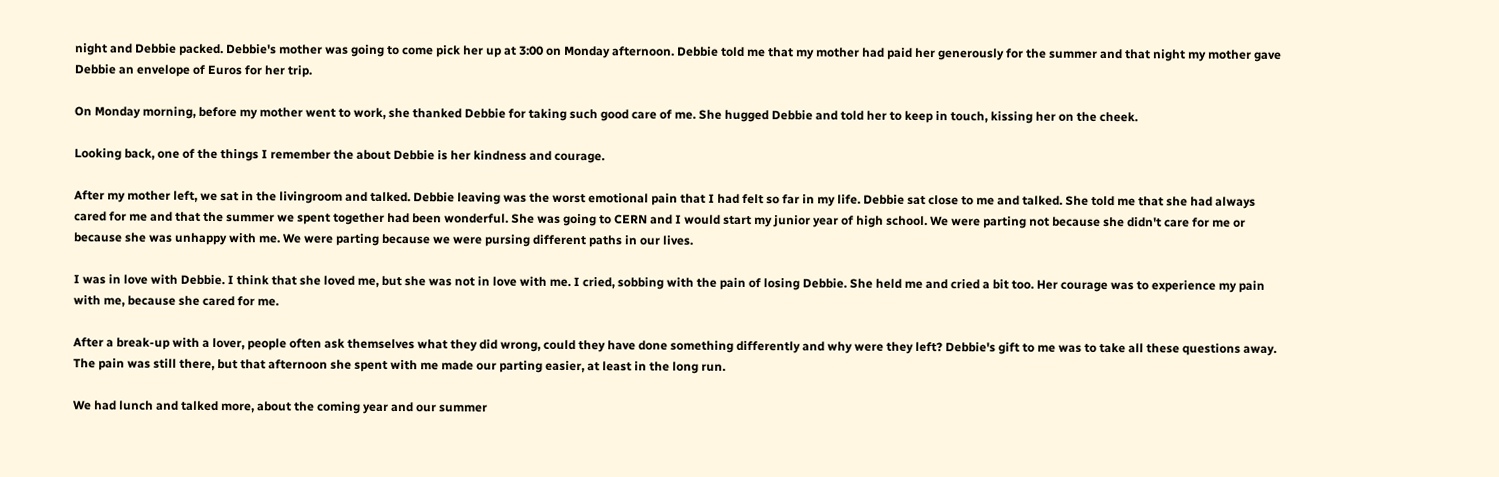night and Debbie packed. Debbie's mother was going to come pick her up at 3:00 on Monday afternoon. Debbie told me that my mother had paid her generously for the summer and that night my mother gave Debbie an envelope of Euros for her trip.

On Monday morning, before my mother went to work, she thanked Debbie for taking such good care of me. She hugged Debbie and told her to keep in touch, kissing her on the cheek.

Looking back, one of the things I remember the about Debbie is her kindness and courage.

After my mother left, we sat in the livingroom and talked. Debbie leaving was the worst emotional pain that I had felt so far in my life. Debbie sat close to me and talked. She told me that she had always cared for me and that the summer we spent together had been wonderful. She was going to CERN and I would start my junior year of high school. We were parting not because she didn't care for me or because she was unhappy with me. We were parting because we were pursing different paths in our lives.

I was in love with Debbie. I think that she loved me, but she was not in love with me. I cried, sobbing with the pain of losing Debbie. She held me and cried a bit too. Her courage was to experience my pain with me, because she cared for me.

After a break-up with a lover, people often ask themselves what they did wrong, could they have done something differently and why were they left? Debbie's gift to me was to take all these questions away. The pain was still there, but that afternoon she spent with me made our parting easier, at least in the long run.

We had lunch and talked more, about the coming year and our summer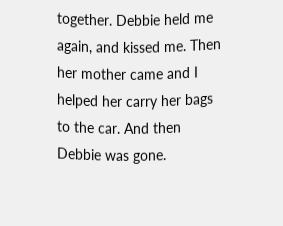together. Debbie held me again, and kissed me. Then her mother came and I helped her carry her bags to the car. And then Debbie was gone.